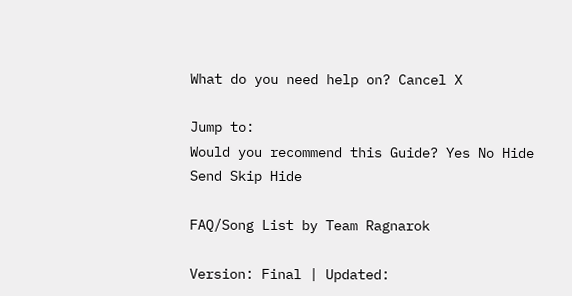What do you need help on? Cancel X

Jump to:
Would you recommend this Guide? Yes No Hide
Send Skip Hide

FAQ/Song List by Team Ragnarok

Version: Final | Updated: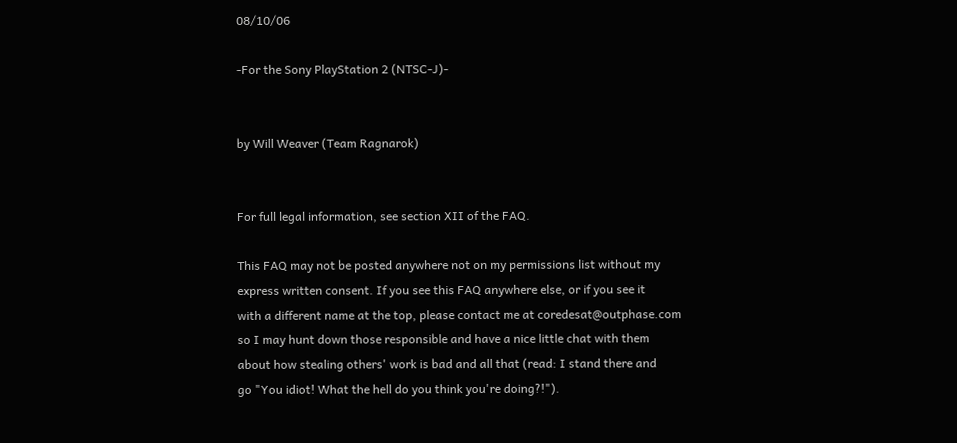08/10/06

-For the Sony PlayStation 2 (NTSC-J)-


by Will Weaver (Team Ragnarok)


For full legal information, see section XII of the FAQ.

This FAQ may not be posted anywhere not on my permissions list without my
express written consent. If you see this FAQ anywhere else, or if you see it
with a different name at the top, please contact me at coredesat@outphase.com
so I may hunt down those responsible and have a nice little chat with them
about how stealing others' work is bad and all that (read: I stand there and
go "You idiot! What the hell do you think you're doing?!").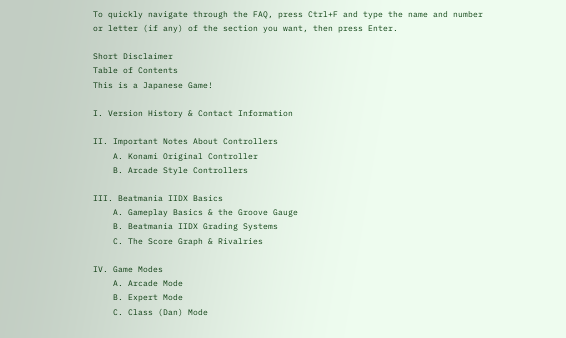To quickly navigate through the FAQ, press Ctrl+F and type the name and number
or letter (if any) of the section you want, then press Enter.

Short Disclaimer
Table of Contents
This is a Japanese Game!

I. Version History & Contact Information

II. Important Notes About Controllers
    A. Konami Original Controller
    B. Arcade Style Controllers

III. Beatmania IIDX Basics
    A. Gameplay Basics & the Groove Gauge
    B. Beatmania IIDX Grading Systems
    C. The Score Graph & Rivalries

IV. Game Modes
    A. Arcade Mode
    B. Expert Mode
    C. Class (Dan) Mode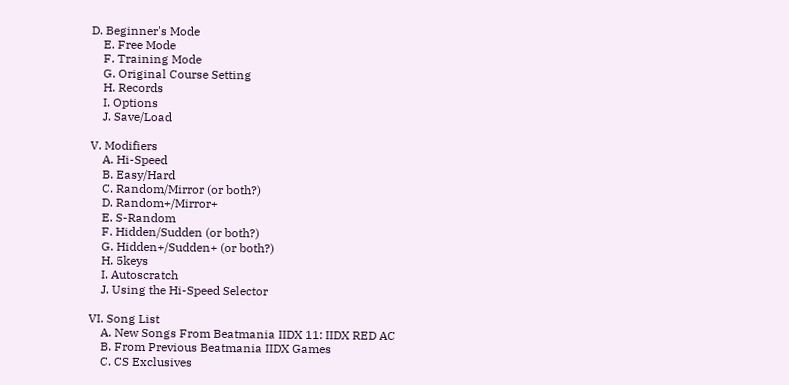D. Beginner's Mode
    E. Free Mode
    F. Training Mode
    G. Original Course Setting
    H. Records
    I. Options
    J. Save/Load

V. Modifiers
    A. Hi-Speed
    B. Easy/Hard
    C. Random/Mirror (or both?)
    D. Random+/Mirror+
    E. S-Random
    F. Hidden/Sudden (or both?)
    G. Hidden+/Sudden+ (or both?)
    H. 5keys
    I. Autoscratch
    J. Using the Hi-Speed Selector

VI. Song List
    A. New Songs From Beatmania IIDX 11: IIDX RED AC
    B. From Previous Beatmania IIDX Games
    C. CS Exclusives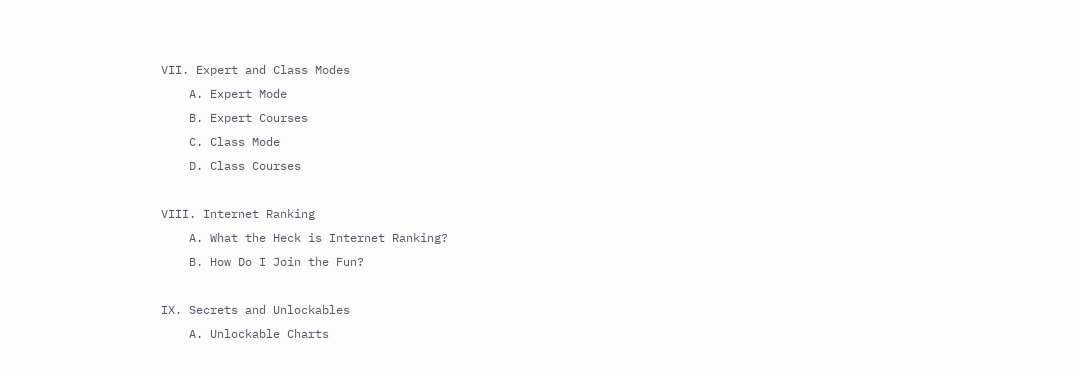VII. Expert and Class Modes
    A. Expert Mode
    B. Expert Courses
    C. Class Mode
    D. Class Courses

VIII. Internet Ranking
    A. What the Heck is Internet Ranking?
    B. How Do I Join the Fun?

IX. Secrets and Unlockables
    A. Unlockable Charts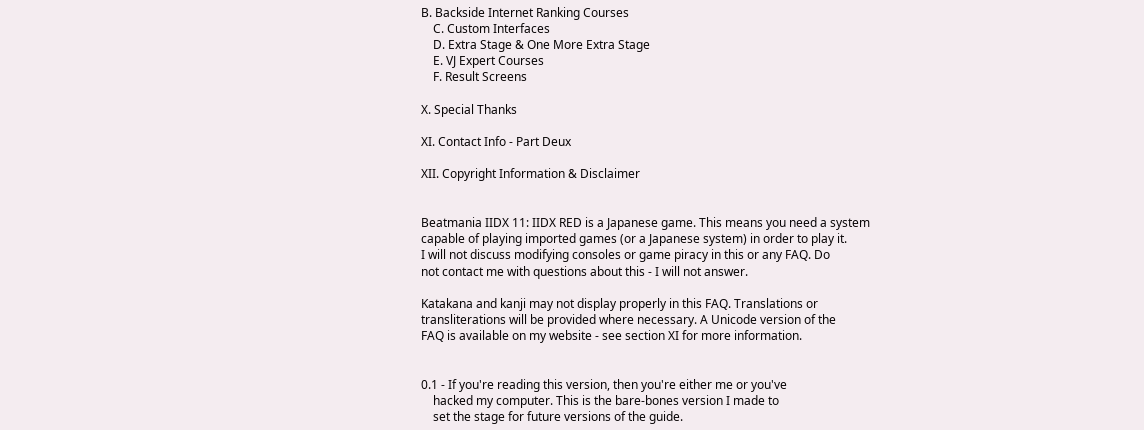B. Backside Internet Ranking Courses
    C. Custom Interfaces
    D. Extra Stage & One More Extra Stage
    E. VJ Expert Courses
    F. Result Screens

X. Special Thanks

XI. Contact Info - Part Deux

XII. Copyright Information & Disclaimer


Beatmania IIDX 11: IIDX RED is a Japanese game. This means you need a system
capable of playing imported games (or a Japanese system) in order to play it.
I will not discuss modifying consoles or game piracy in this or any FAQ. Do
not contact me with questions about this - I will not answer.

Katakana and kanji may not display properly in this FAQ. Translations or
transliterations will be provided where necessary. A Unicode version of the
FAQ is available on my website - see section XI for more information.


0.1 - If you're reading this version, then you're either me or you've
    hacked my computer. This is the bare-bones version I made to
    set the stage for future versions of the guide.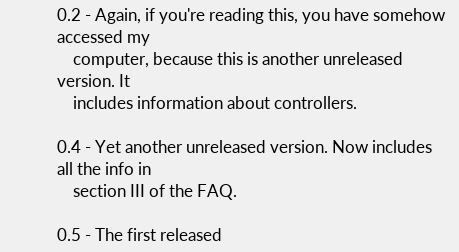0.2 - Again, if you're reading this, you have somehow accessed my
    computer, because this is another unreleased version. It
    includes information about controllers.

0.4 - Yet another unreleased version. Now includes all the info in
    section III of the FAQ.

0.5 - The first released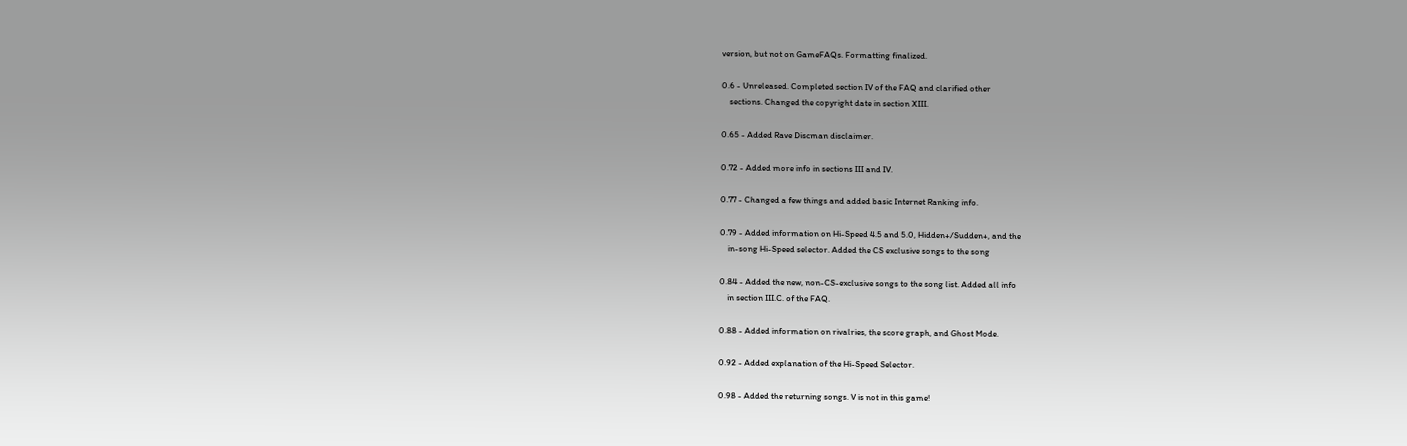version, but not on GameFAQs. Formatting finalized.

0.6 - Unreleased. Completed section IV of the FAQ and clarified other
    sections. Changed the copyright date in section XIII.

0.65 - Added Rave Discman disclaimer.

0.72 - Added more info in sections III and IV.

0.77 - Changed a few things and added basic Internet Ranking info.

0.79 - Added information on Hi-Speed 4.5 and 5.0, Hidden+/Sudden+, and the
    in-song Hi-Speed selector. Added the CS exclusive songs to the song

0.84 - Added the new, non-CS-exclusive songs to the song list. Added all info
    in section III.C. of the FAQ.

0.88 - Added information on rivalries, the score graph, and Ghost Mode.

0.92 - Added explanation of the Hi-Speed Selector.

0.98 - Added the returning songs. V is not in this game!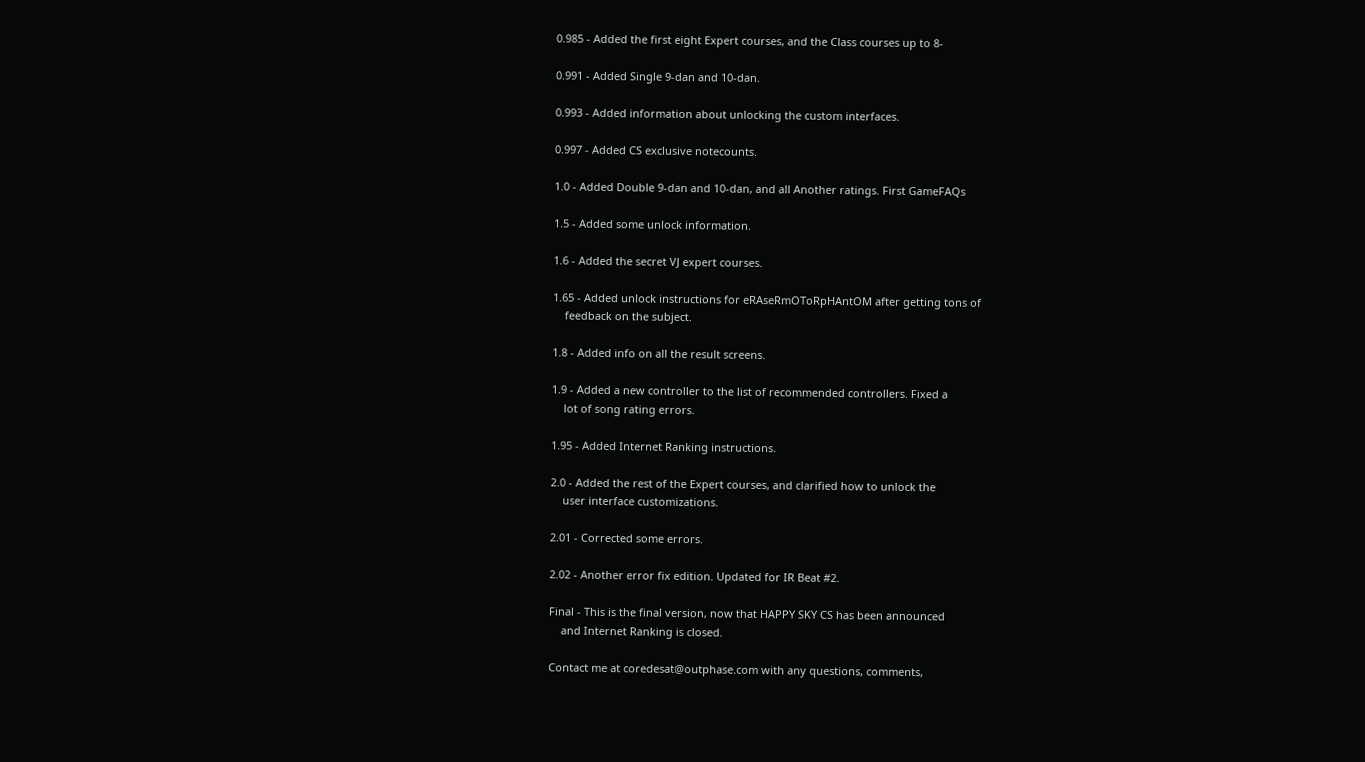0.985 - Added the first eight Expert courses, and the Class courses up to 8-

0.991 - Added Single 9-dan and 10-dan.

0.993 - Added information about unlocking the custom interfaces.

0.997 - Added CS exclusive notecounts.

1.0 - Added Double 9-dan and 10-dan, and all Another ratings. First GameFAQs

1.5 - Added some unlock information.

1.6 - Added the secret VJ expert courses.

1.65 - Added unlock instructions for eRAseRmOToRpHAntOM after getting tons of
    feedback on the subject.

1.8 - Added info on all the result screens.

1.9 - Added a new controller to the list of recommended controllers. Fixed a
    lot of song rating errors.

1.95 - Added Internet Ranking instructions.

2.0 - Added the rest of the Expert courses, and clarified how to unlock the
    user interface customizations.

2.01 - Corrected some errors.

2.02 - Another error fix edition. Updated for IR Beat #2.

Final - This is the final version, now that HAPPY SKY CS has been announced
    and Internet Ranking is closed.

Contact me at coredesat@outphase.com with any questions, comments,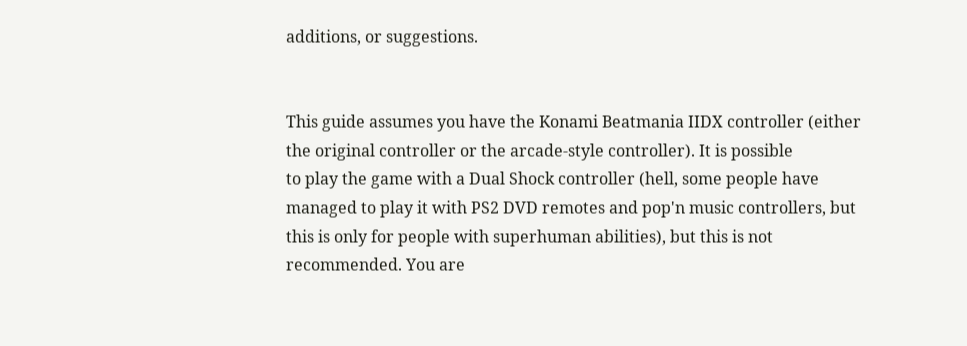additions, or suggestions.


This guide assumes you have the Konami Beatmania IIDX controller (either
the original controller or the arcade-style controller). It is possible
to play the game with a Dual Shock controller (hell, some people have
managed to play it with PS2 DVD remotes and pop'n music controllers, but
this is only for people with superhuman abilities), but this is not
recommended. You are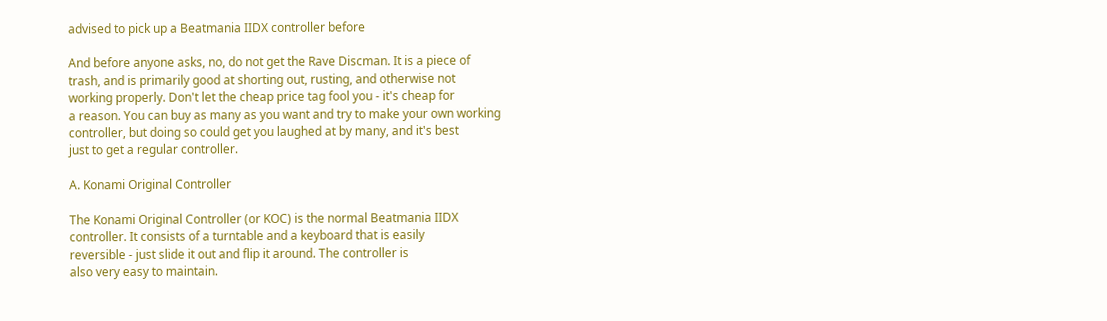advised to pick up a Beatmania IIDX controller before

And before anyone asks, no, do not get the Rave Discman. It is a piece of
trash, and is primarily good at shorting out, rusting, and otherwise not
working properly. Don't let the cheap price tag fool you - it's cheap for
a reason. You can buy as many as you want and try to make your own working
controller, but doing so could get you laughed at by many, and it's best
just to get a regular controller.

A. Konami Original Controller

The Konami Original Controller (or KOC) is the normal Beatmania IIDX
controller. It consists of a turntable and a keyboard that is easily
reversible - just slide it out and flip it around. The controller is
also very easy to maintain.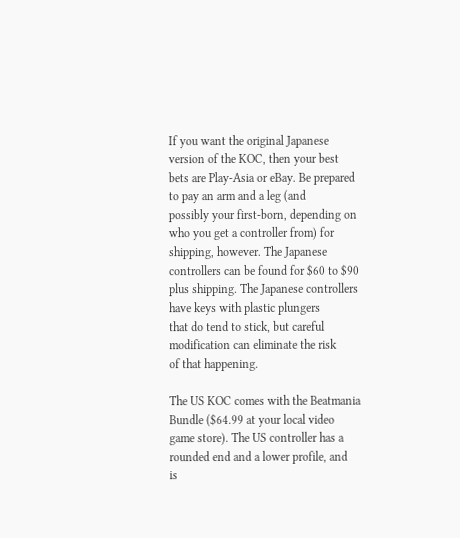If you want the original Japanese version of the KOC, then your best
bets are Play-Asia or eBay. Be prepared to pay an arm and a leg (and
possibly your first-born, depending on who you get a controller from) for
shipping, however. The Japanese controllers can be found for $60 to $90
plus shipping. The Japanese controllers have keys with plastic plungers
that do tend to stick, but careful modification can eliminate the risk
of that happening.

The US KOC comes with the Beatmania Bundle ($64.99 at your local video
game store). The US controller has a rounded end and a lower profile, and
is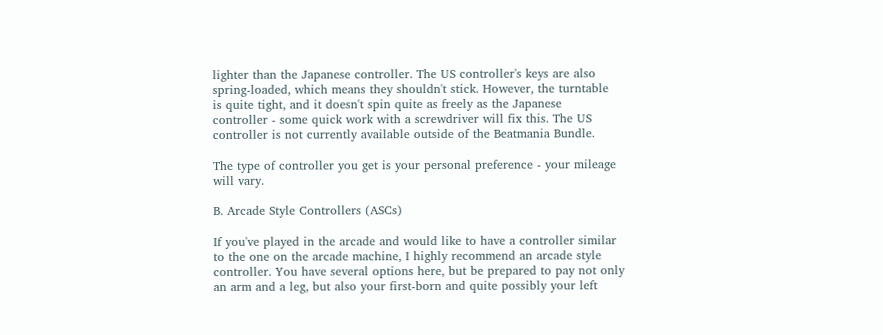lighter than the Japanese controller. The US controller's keys are also
spring-loaded, which means they shouldn't stick. However, the turntable
is quite tight, and it doesn't spin quite as freely as the Japanese
controller - some quick work with a screwdriver will fix this. The US
controller is not currently available outside of the Beatmania Bundle.

The type of controller you get is your personal preference - your mileage
will vary.

B. Arcade Style Controllers (ASCs)

If you've played in the arcade and would like to have a controller similar
to the one on the arcade machine, I highly recommend an arcade style
controller. You have several options here, but be prepared to pay not only
an arm and a leg, but also your first-born and quite possibly your left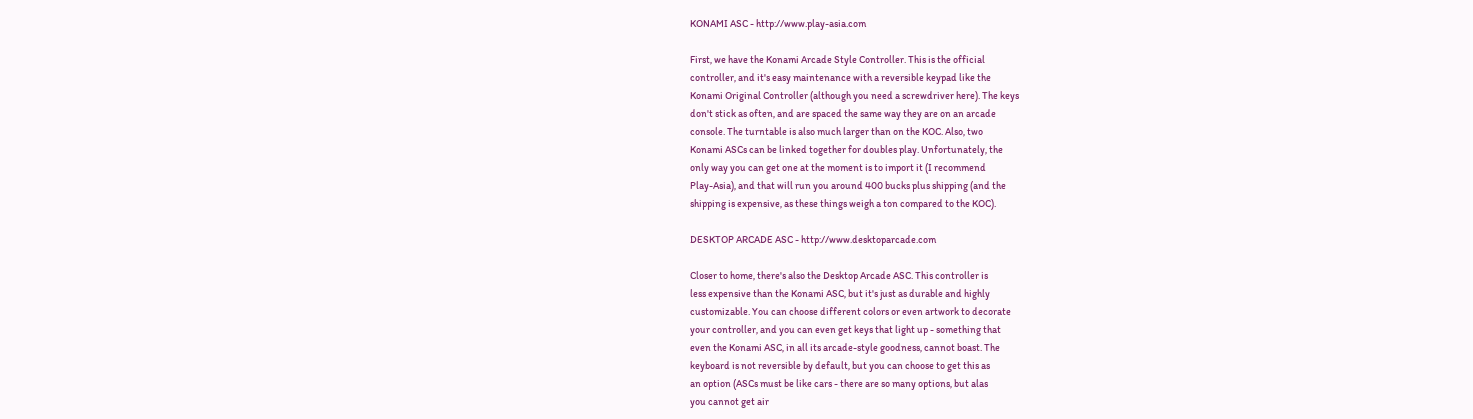KONAMI ASC - http://www.play-asia.com

First, we have the Konami Arcade Style Controller. This is the official
controller, and it's easy maintenance with a reversible keypad like the
Konami Original Controller (although you need a screwdriver here). The keys
don't stick as often, and are spaced the same way they are on an arcade
console. The turntable is also much larger than on the KOC. Also, two
Konami ASCs can be linked together for doubles play. Unfortunately, the
only way you can get one at the moment is to import it (I recommend
Play-Asia), and that will run you around 400 bucks plus shipping (and the
shipping is expensive, as these things weigh a ton compared to the KOC).

DESKTOP ARCADE ASC - http://www.desktoparcade.com

Closer to home, there's also the Desktop Arcade ASC. This controller is
less expensive than the Konami ASC, but it's just as durable and highly
customizable. You can choose different colors or even artwork to decorate
your controller, and you can even get keys that light up - something that
even the Konami ASC, in all its arcade-style goodness, cannot boast. The
keyboard is not reversible by default, but you can choose to get this as
an option (ASCs must be like cars - there are so many options, but alas
you cannot get air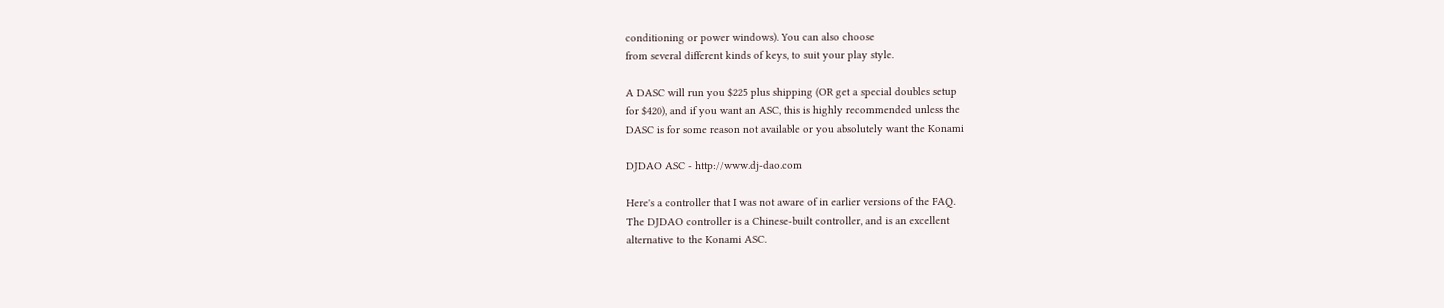conditioning or power windows). You can also choose
from several different kinds of keys, to suit your play style.

A DASC will run you $225 plus shipping (OR get a special doubles setup
for $420), and if you want an ASC, this is highly recommended unless the
DASC is for some reason not available or you absolutely want the Konami

DJDAO ASC - http://www.dj-dao.com

Here's a controller that I was not aware of in earlier versions of the FAQ.
The DJDAO controller is a Chinese-built controller, and is an excellent
alternative to the Konami ASC.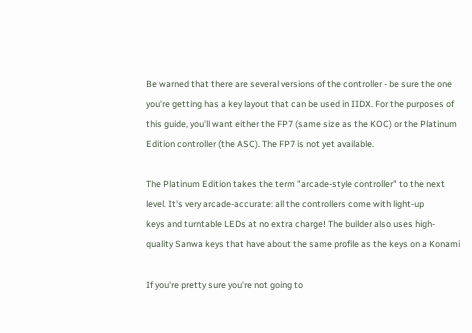Be warned that there are several versions of the controller - be sure the one
you're getting has a key layout that can be used in IIDX. For the purposes of
this guide, you'll want either the FP7 (same size as the KOC) or the Platinum
Edition controller (the ASC). The FP7 is not yet available.

The Platinum Edition takes the term "arcade-style controller" to the next
level. It's very arcade-accurate: all the controllers come with light-up
keys and turntable LEDs at no extra charge! The builder also uses high-
quality Sanwa keys that have about the same profile as the keys on a Konami

If you're pretty sure you're not going to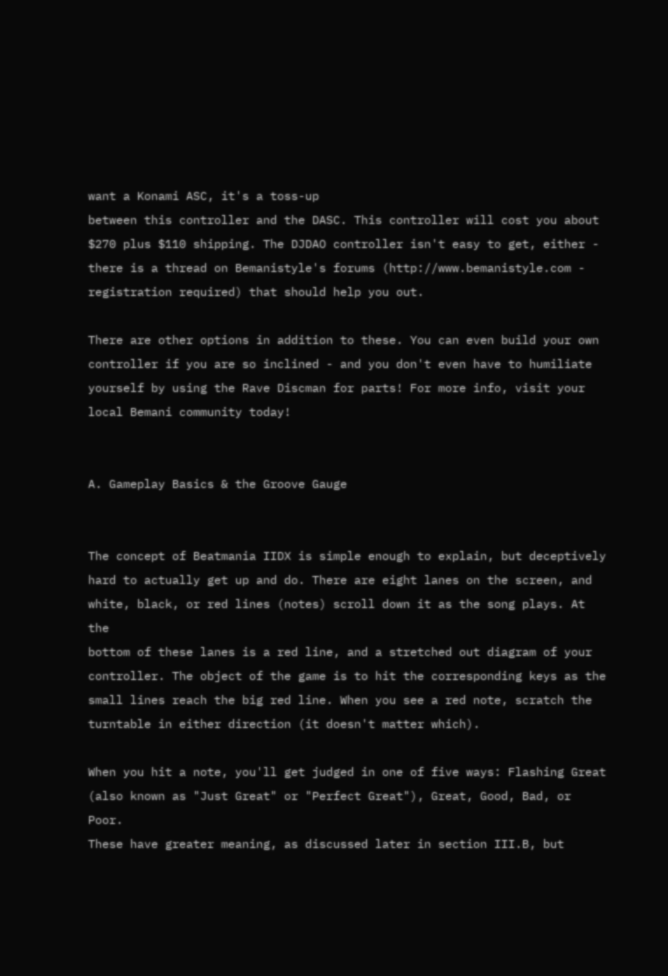want a Konami ASC, it's a toss-up
between this controller and the DASC. This controller will cost you about
$270 plus $110 shipping. The DJDAO controller isn't easy to get, either -
there is a thread on Bemanistyle's forums (http://www.bemanistyle.com -
registration required) that should help you out.

There are other options in addition to these. You can even build your own
controller if you are so inclined - and you don't even have to humiliate
yourself by using the Rave Discman for parts! For more info, visit your
local Bemani community today!


A. Gameplay Basics & the Groove Gauge


The concept of Beatmania IIDX is simple enough to explain, but deceptively
hard to actually get up and do. There are eight lanes on the screen, and
white, black, or red lines (notes) scroll down it as the song plays. At the
bottom of these lanes is a red line, and a stretched out diagram of your
controller. The object of the game is to hit the corresponding keys as the
small lines reach the big red line. When you see a red note, scratch the
turntable in either direction (it doesn't matter which).

When you hit a note, you'll get judged in one of five ways: Flashing Great
(also known as "Just Great" or "Perfect Great"), Great, Good, Bad, or Poor.
These have greater meaning, as discussed later in section III.B, but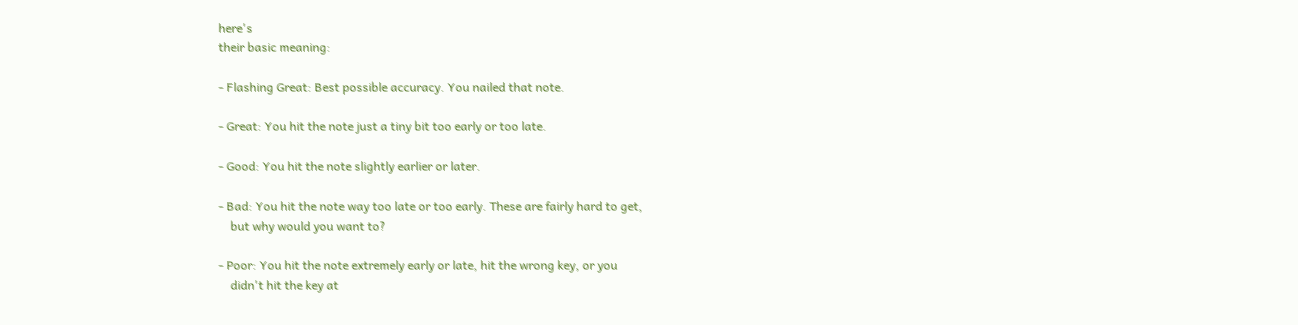here's
their basic meaning:

- Flashing Great: Best possible accuracy. You nailed that note.

- Great: You hit the note just a tiny bit too early or too late.

- Good: You hit the note slightly earlier or later.

- Bad: You hit the note way too late or too early. These are fairly hard to get,
    but why would you want to?

- Poor: You hit the note extremely early or late, hit the wrong key, or you
    didn't hit the key at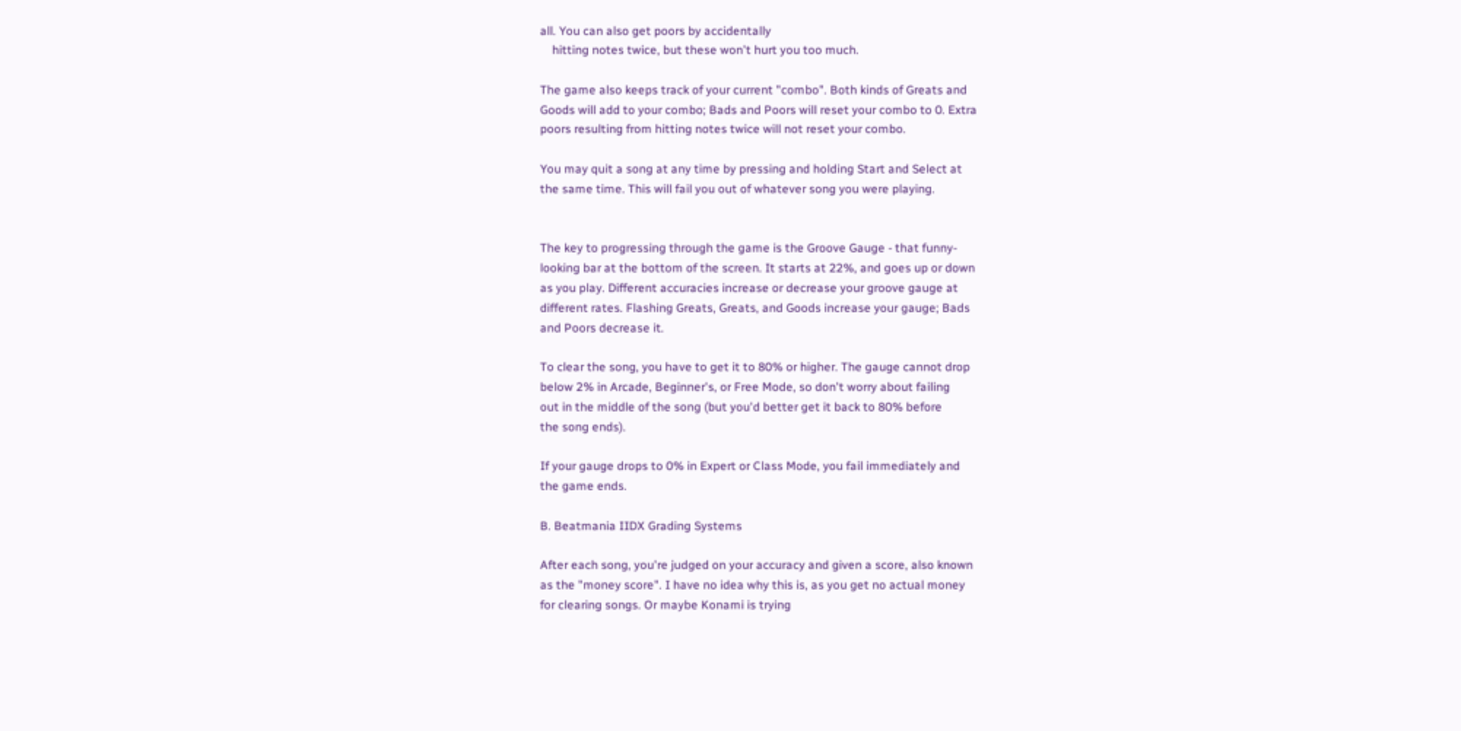all. You can also get poors by accidentally
    hitting notes twice, but these won't hurt you too much.

The game also keeps track of your current "combo". Both kinds of Greats and
Goods will add to your combo; Bads and Poors will reset your combo to 0. Extra
poors resulting from hitting notes twice will not reset your combo.

You may quit a song at any time by pressing and holding Start and Select at
the same time. This will fail you out of whatever song you were playing.


The key to progressing through the game is the Groove Gauge - that funny-
looking bar at the bottom of the screen. It starts at 22%, and goes up or down
as you play. Different accuracies increase or decrease your groove gauge at
different rates. Flashing Greats, Greats, and Goods increase your gauge; Bads
and Poors decrease it.

To clear the song, you have to get it to 80% or higher. The gauge cannot drop
below 2% in Arcade, Beginner's, or Free Mode, so don't worry about failing
out in the middle of the song (but you'd better get it back to 80% before
the song ends).

If your gauge drops to 0% in Expert or Class Mode, you fail immediately and
the game ends.

B. Beatmania IIDX Grading Systems

After each song, you're judged on your accuracy and given a score, also known
as the "money score". I have no idea why this is, as you get no actual money
for clearing songs. Or maybe Konami is trying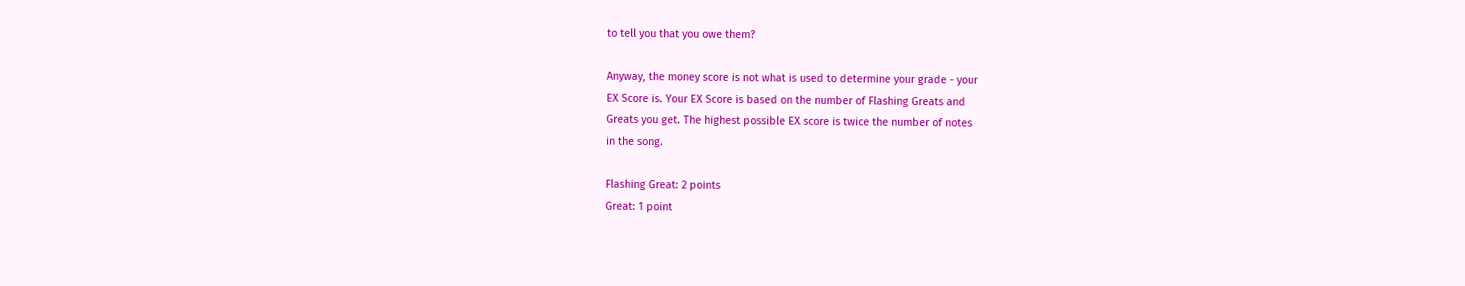to tell you that you owe them?

Anyway, the money score is not what is used to determine your grade - your
EX Score is. Your EX Score is based on the number of Flashing Greats and
Greats you get. The highest possible EX score is twice the number of notes
in the song.

Flashing Great: 2 points
Great: 1 point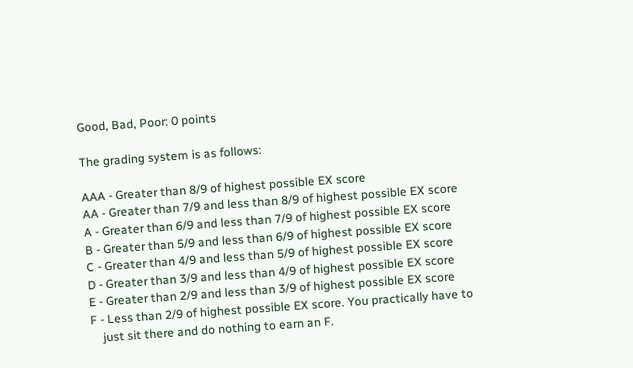Good, Bad, Poor: 0 points

The grading system is as follows:

AAA - Greater than 8/9 of highest possible EX score
AA - Greater than 7/9 and less than 8/9 of highest possible EX score
A - Greater than 6/9 and less than 7/9 of highest possible EX score
B - Greater than 5/9 and less than 6/9 of highest possible EX score
C - Greater than 4/9 and less than 5/9 of highest possible EX score
D - Greater than 3/9 and less than 4/9 of highest possible EX score
E - Greater than 2/9 and less than 3/9 of highest possible EX score
F - Less than 2/9 of highest possible EX score. You practically have to
    just sit there and do nothing to earn an F.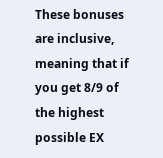These bonuses are inclusive, meaning that if you get 8/9 of the highest
possible EX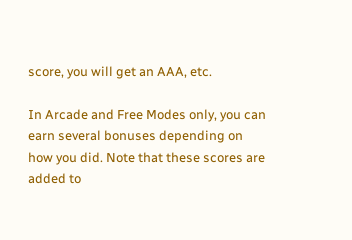score, you will get an AAA, etc.

In Arcade and Free Modes only, you can earn several bonuses depending on
how you did. Note that these scores are added to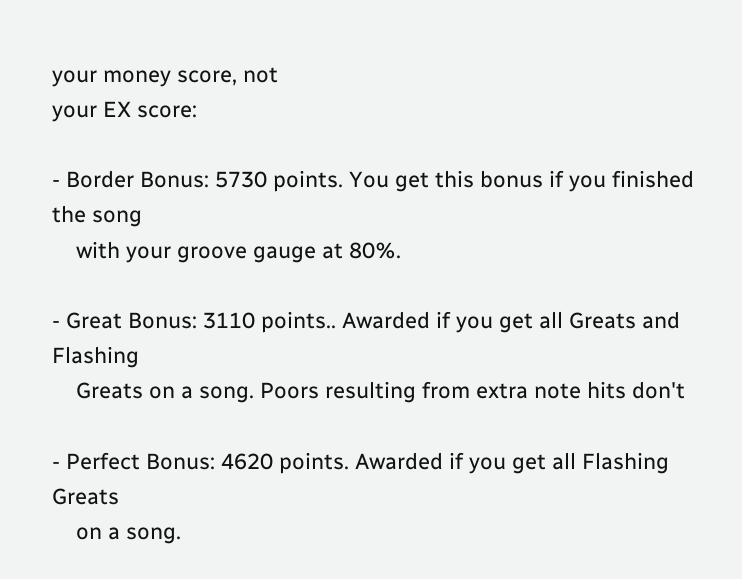your money score, not
your EX score:

- Border Bonus: 5730 points. You get this bonus if you finished the song
    with your groove gauge at 80%.

- Great Bonus: 3110 points.. Awarded if you get all Greats and Flashing
    Greats on a song. Poors resulting from extra note hits don't

- Perfect Bonus: 4620 points. Awarded if you get all Flashing Greats
    on a song.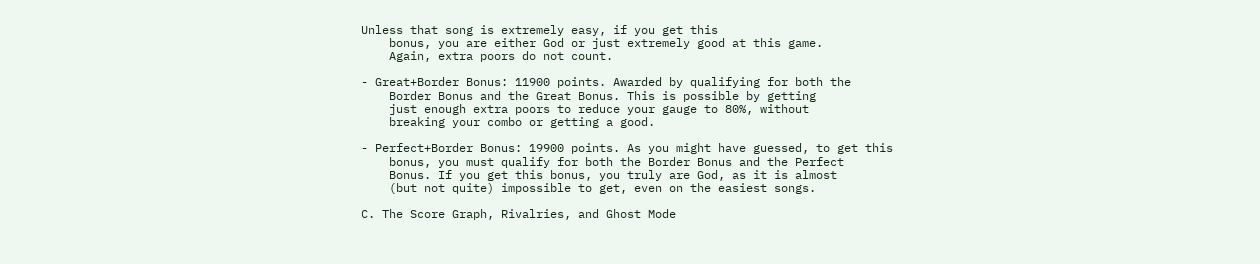Unless that song is extremely easy, if you get this
    bonus, you are either God or just extremely good at this game.
    Again, extra poors do not count.

- Great+Border Bonus: 11900 points. Awarded by qualifying for both the
    Border Bonus and the Great Bonus. This is possible by getting
    just enough extra poors to reduce your gauge to 80%, without
    breaking your combo or getting a good.

- Perfect+Border Bonus: 19900 points. As you might have guessed, to get this
    bonus, you must qualify for both the Border Bonus and the Perfect
    Bonus. If you get this bonus, you truly are God, as it is almost
    (but not quite) impossible to get, even on the easiest songs.

C. The Score Graph, Rivalries, and Ghost Mode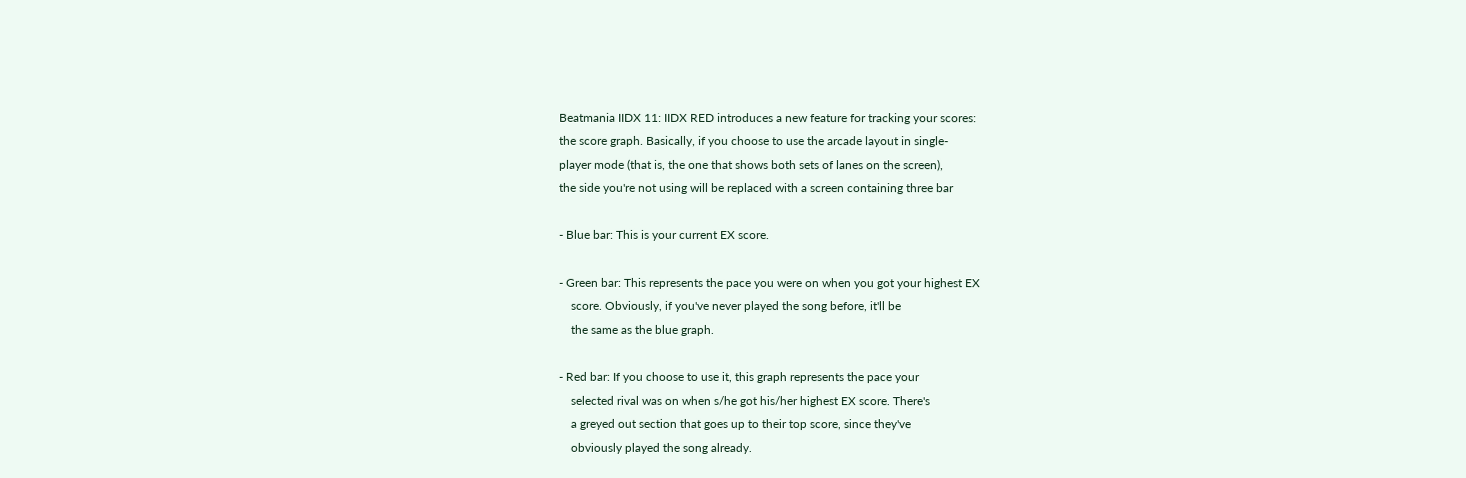Beatmania IIDX 11: IIDX RED introduces a new feature for tracking your scores:
the score graph. Basically, if you choose to use the arcade layout in single-
player mode (that is, the one that shows both sets of lanes on the screen),
the side you're not using will be replaced with a screen containing three bar

- Blue bar: This is your current EX score.

- Green bar: This represents the pace you were on when you got your highest EX
    score. Obviously, if you've never played the song before, it'll be
    the same as the blue graph.

- Red bar: If you choose to use it, this graph represents the pace your
    selected rival was on when s/he got his/her highest EX score. There's
    a greyed out section that goes up to their top score, since they've
    obviously played the song already.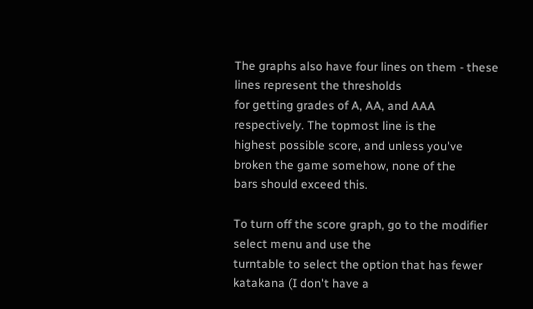The graphs also have four lines on them - these lines represent the thresholds
for getting grades of A, AA, and AAA respectively. The topmost line is the
highest possible score, and unless you've broken the game somehow, none of the
bars should exceed this.

To turn off the score graph, go to the modifier select menu and use the
turntable to select the option that has fewer katakana (I don't have a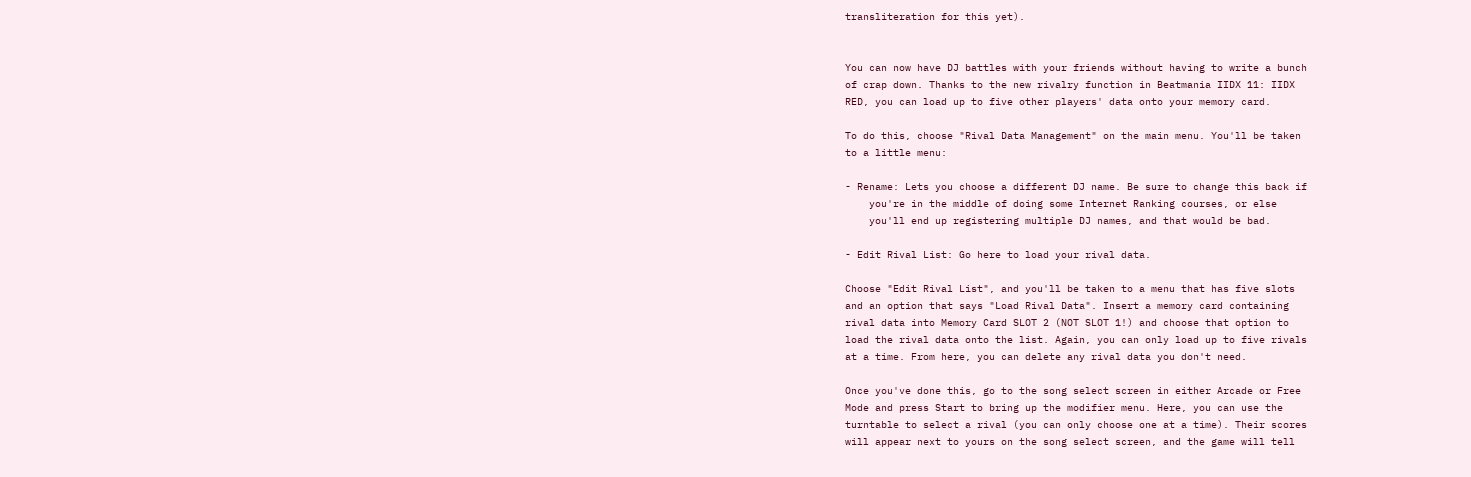transliteration for this yet).


You can now have DJ battles with your friends without having to write a bunch
of crap down. Thanks to the new rivalry function in Beatmania IIDX 11: IIDX
RED, you can load up to five other players' data onto your memory card.

To do this, choose "Rival Data Management" on the main menu. You'll be taken
to a little menu:

- Rename: Lets you choose a different DJ name. Be sure to change this back if
    you're in the middle of doing some Internet Ranking courses, or else
    you'll end up registering multiple DJ names, and that would be bad.

- Edit Rival List: Go here to load your rival data.

Choose "Edit Rival List", and you'll be taken to a menu that has five slots
and an option that says "Load Rival Data". Insert a memory card containing
rival data into Memory Card SLOT 2 (NOT SLOT 1!) and choose that option to
load the rival data onto the list. Again, you can only load up to five rivals
at a time. From here, you can delete any rival data you don't need.

Once you've done this, go to the song select screen in either Arcade or Free
Mode and press Start to bring up the modifier menu. Here, you can use the
turntable to select a rival (you can only choose one at a time). Their scores
will appear next to yours on the song select screen, and the game will tell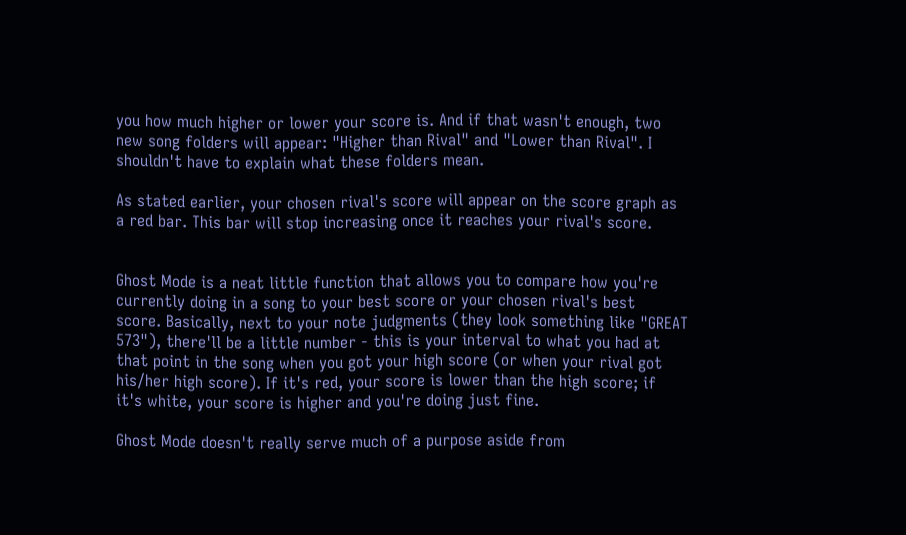you how much higher or lower your score is. And if that wasn't enough, two
new song folders will appear: "Higher than Rival" and "Lower than Rival". I
shouldn't have to explain what these folders mean.

As stated earlier, your chosen rival's score will appear on the score graph as
a red bar. This bar will stop increasing once it reaches your rival's score.


Ghost Mode is a neat little function that allows you to compare how you're
currently doing in a song to your best score or your chosen rival's best
score. Basically, next to your note judgments (they look something like "GREAT
573"), there'll be a little number - this is your interval to what you had at
that point in the song when you got your high score (or when your rival got
his/her high score). If it's red, your score is lower than the high score; if
it's white, your score is higher and you're doing just fine.

Ghost Mode doesn't really serve much of a purpose aside from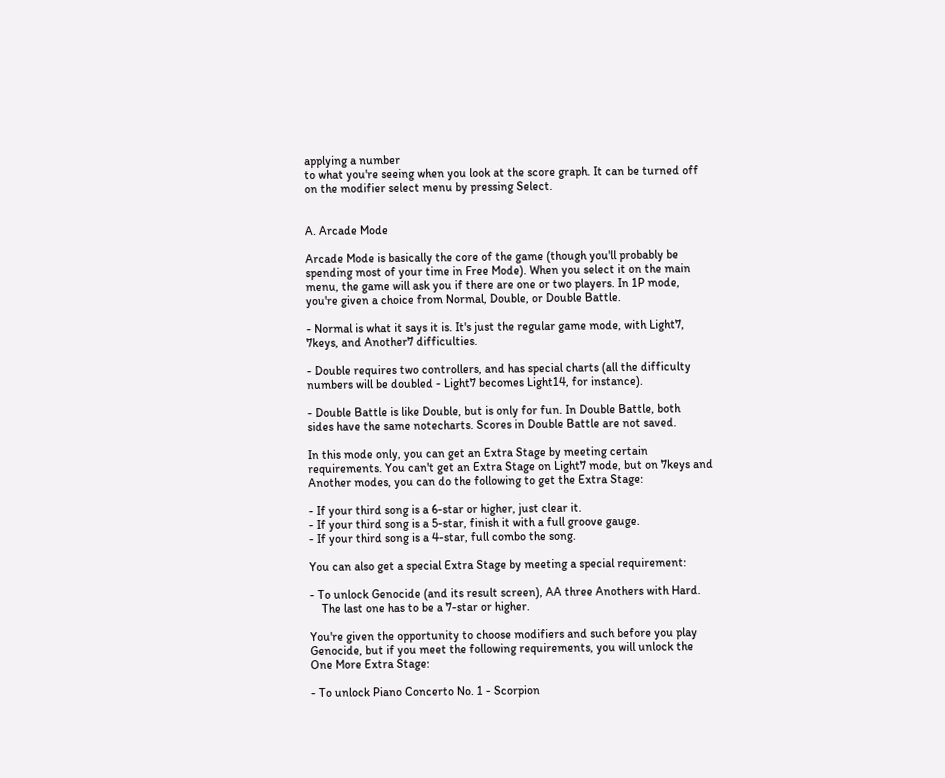applying a number
to what you're seeing when you look at the score graph. It can be turned off
on the modifier select menu by pressing Select.


A. Arcade Mode

Arcade Mode is basically the core of the game (though you'll probably be
spending most of your time in Free Mode). When you select it on the main
menu, the game will ask you if there are one or two players. In 1P mode,
you're given a choice from Normal, Double, or Double Battle.

- Normal is what it says it is. It's just the regular game mode, with Light7,
7keys, and Another7 difficulties.

- Double requires two controllers, and has special charts (all the difficulty
numbers will be doubled - Light7 becomes Light14, for instance).

- Double Battle is like Double, but is only for fun. In Double Battle, both
sides have the same notecharts. Scores in Double Battle are not saved.

In this mode only, you can get an Extra Stage by meeting certain
requirements. You can't get an Extra Stage on Light7 mode, but on 7keys and
Another modes, you can do the following to get the Extra Stage:

- If your third song is a 6-star or higher, just clear it.
- If your third song is a 5-star, finish it with a full groove gauge.
- If your third song is a 4-star, full combo the song.

You can also get a special Extra Stage by meeting a special requirement:

- To unlock Genocide (and its result screen), AA three Anothers with Hard.
    The last one has to be a 7-star or higher.

You're given the opportunity to choose modifiers and such before you play
Genocide, but if you meet the following requirements, you will unlock the
One More Extra Stage:

- To unlock Piano Concerto No. 1 - Scorpion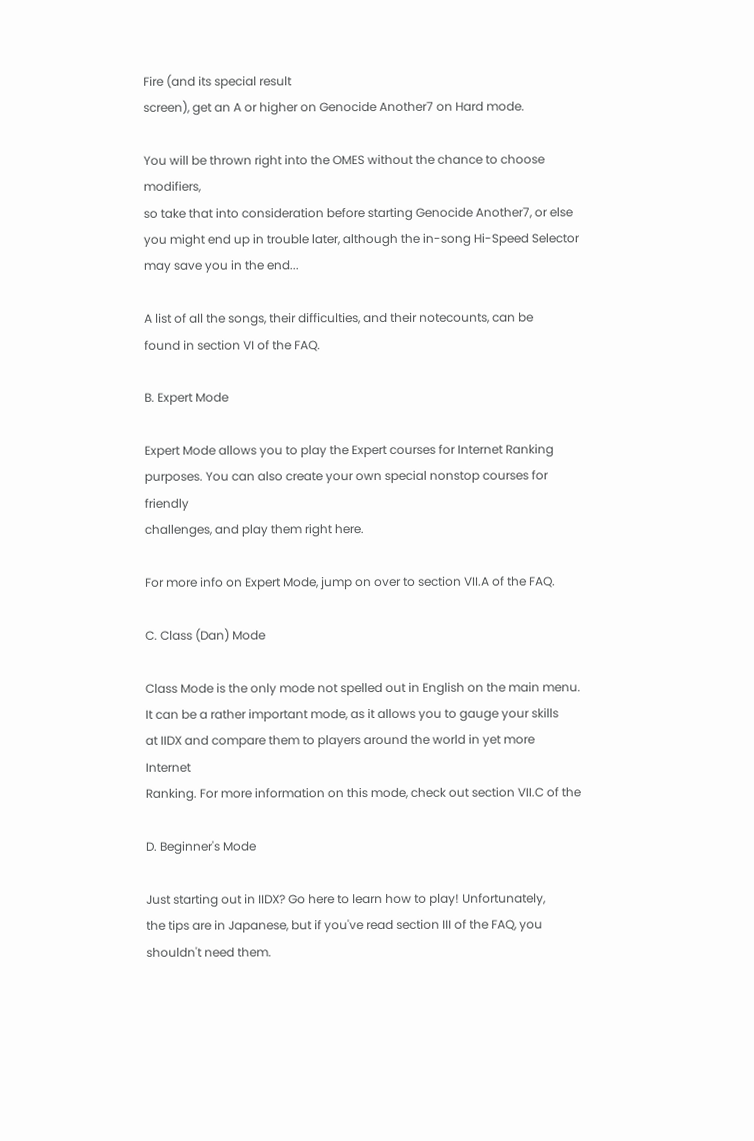Fire (and its special result
screen), get an A or higher on Genocide Another7 on Hard mode.

You will be thrown right into the OMES without the chance to choose modifiers,
so take that into consideration before starting Genocide Another7, or else
you might end up in trouble later, although the in-song Hi-Speed Selector
may save you in the end...

A list of all the songs, their difficulties, and their notecounts, can be
found in section VI of the FAQ.

B. Expert Mode

Expert Mode allows you to play the Expert courses for Internet Ranking
purposes. You can also create your own special nonstop courses for friendly
challenges, and play them right here.

For more info on Expert Mode, jump on over to section VII.A of the FAQ.

C. Class (Dan) Mode

Class Mode is the only mode not spelled out in English on the main menu.
It can be a rather important mode, as it allows you to gauge your skills
at IIDX and compare them to players around the world in yet more Internet
Ranking. For more information on this mode, check out section VII.C of the

D. Beginner's Mode

Just starting out in IIDX? Go here to learn how to play! Unfortunately,
the tips are in Japanese, but if you've read section III of the FAQ, you
shouldn't need them.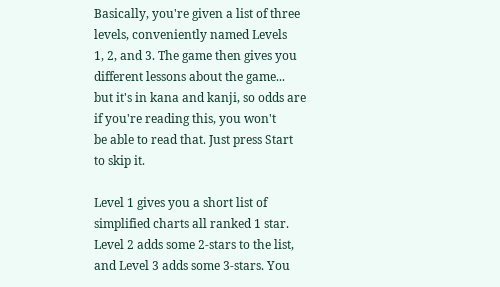Basically, you're given a list of three levels, conveniently named Levels
1, 2, and 3. The game then gives you different lessons about the game...
but it's in kana and kanji, so odds are if you're reading this, you won't
be able to read that. Just press Start to skip it.

Level 1 gives you a short list of simplified charts all ranked 1 star.
Level 2 adds some 2-stars to the list, and Level 3 adds some 3-stars. You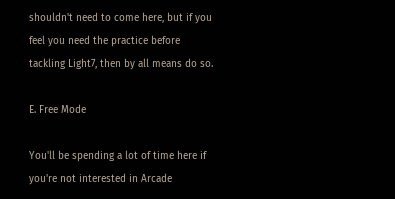shouldn't need to come here, but if you feel you need the practice before
tackling Light7, then by all means do so.

E. Free Mode

You'll be spending a lot of time here if you're not interested in Arcade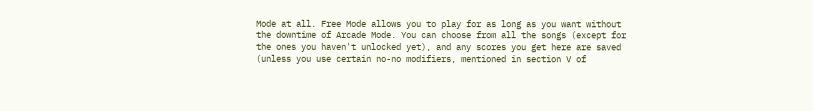Mode at all. Free Mode allows you to play for as long as you want without
the downtime of Arcade Mode. You can choose from all the songs (except for
the ones you haven't unlocked yet), and any scores you get here are saved
(unless you use certain no-no modifiers, mentioned in section V of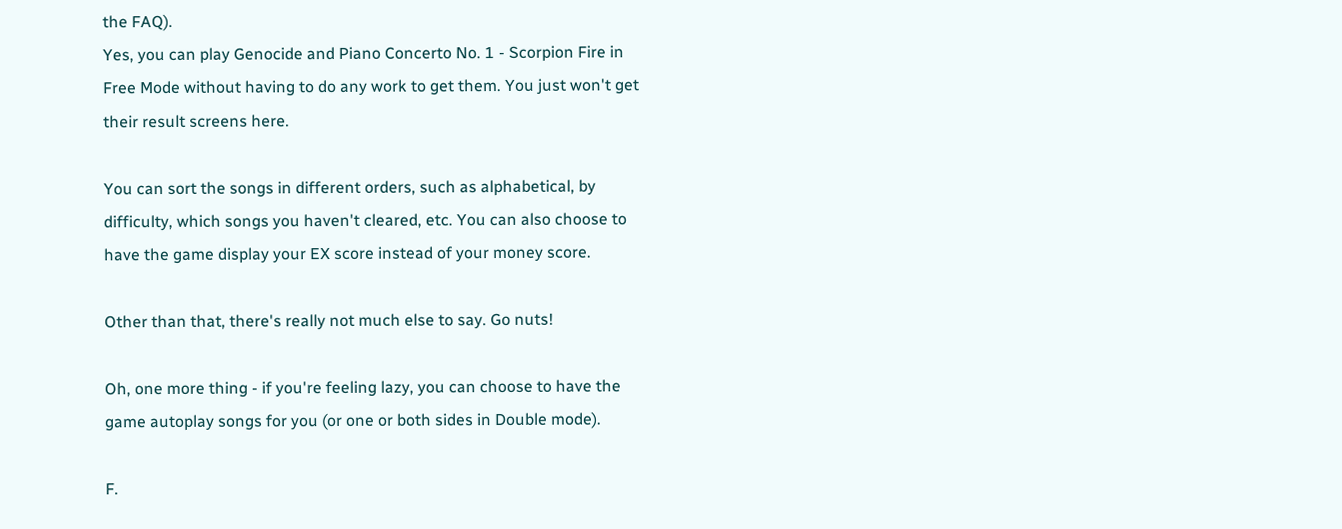the FAQ).
Yes, you can play Genocide and Piano Concerto No. 1 - Scorpion Fire in
Free Mode without having to do any work to get them. You just won't get
their result screens here.

You can sort the songs in different orders, such as alphabetical, by
difficulty, which songs you haven't cleared, etc. You can also choose to
have the game display your EX score instead of your money score.

Other than that, there's really not much else to say. Go nuts!

Oh, one more thing - if you're feeling lazy, you can choose to have the
game autoplay songs for you (or one or both sides in Double mode).

F.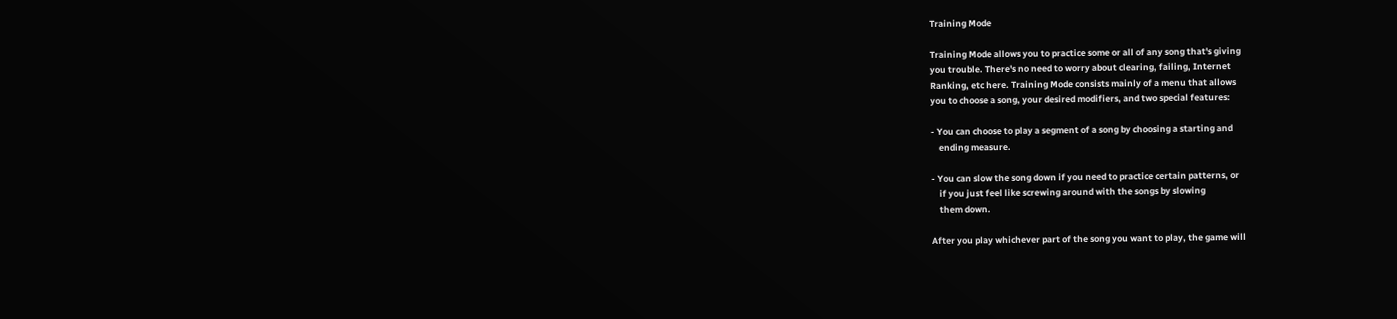Training Mode

Training Mode allows you to practice some or all of any song that's giving
you trouble. There's no need to worry about clearing, failing, Internet
Ranking, etc here. Training Mode consists mainly of a menu that allows
you to choose a song, your desired modifiers, and two special features:

- You can choose to play a segment of a song by choosing a starting and
    ending measure.

- You can slow the song down if you need to practice certain patterns, or
    if you just feel like screwing around with the songs by slowing
    them down.

After you play whichever part of the song you want to play, the game will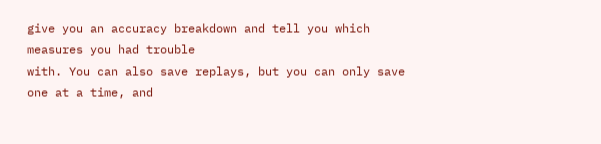give you an accuracy breakdown and tell you which measures you had trouble
with. You can also save replays, but you can only save one at a time, and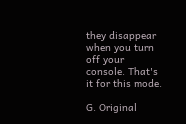they disappear when you turn off your console. That's it for this mode.

G. Original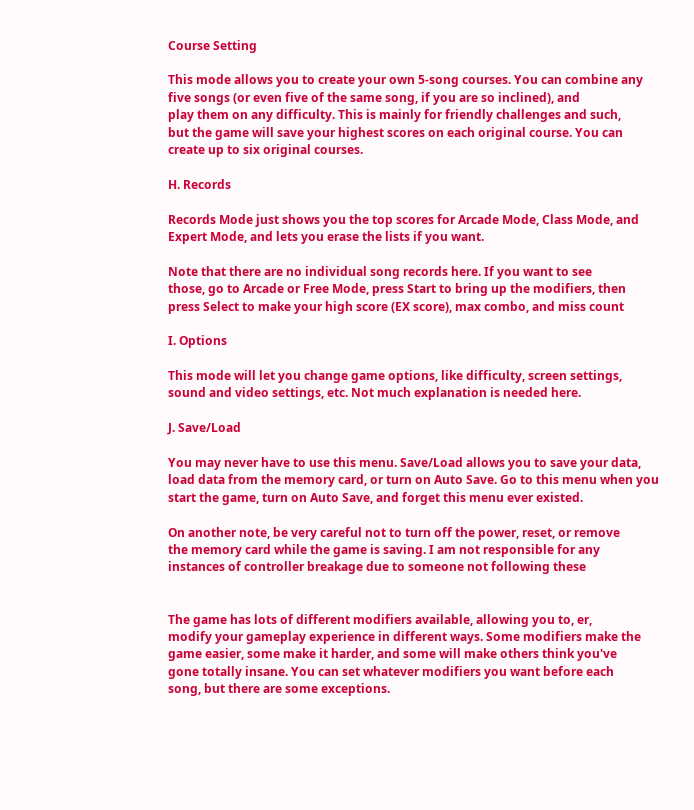Course Setting

This mode allows you to create your own 5-song courses. You can combine any
five songs (or even five of the same song, if you are so inclined), and
play them on any difficulty. This is mainly for friendly challenges and such,
but the game will save your highest scores on each original course. You can
create up to six original courses.

H. Records

Records Mode just shows you the top scores for Arcade Mode, Class Mode, and
Expert Mode, and lets you erase the lists if you want.

Note that there are no individual song records here. If you want to see
those, go to Arcade or Free Mode, press Start to bring up the modifiers, then
press Select to make your high score (EX score), max combo, and miss count

I. Options

This mode will let you change game options, like difficulty, screen settings,
sound and video settings, etc. Not much explanation is needed here.

J. Save/Load

You may never have to use this menu. Save/Load allows you to save your data,
load data from the memory card, or turn on Auto Save. Go to this menu when you
start the game, turn on Auto Save, and forget this menu ever existed.

On another note, be very careful not to turn off the power, reset, or remove
the memory card while the game is saving. I am not responsible for any
instances of controller breakage due to someone not following these


The game has lots of different modifiers available, allowing you to, er,
modify your gameplay experience in different ways. Some modifiers make the
game easier, some make it harder, and some will make others think you've
gone totally insane. You can set whatever modifiers you want before each
song, but there are some exceptions.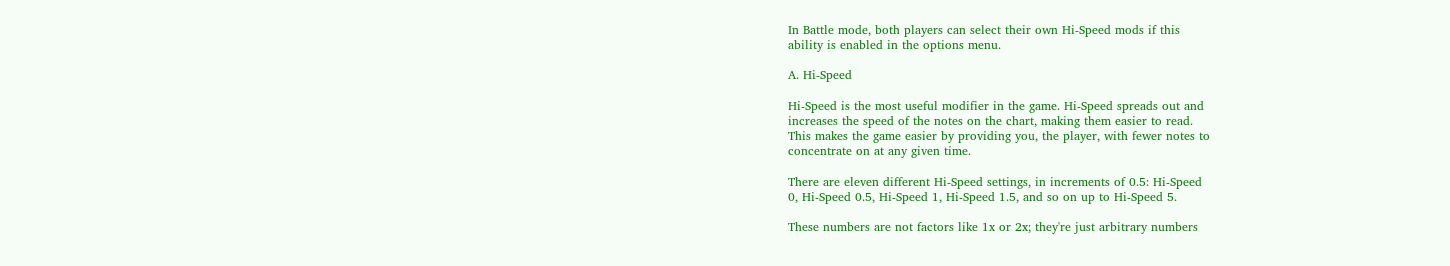In Battle mode, both players can select their own Hi-Speed mods if this
ability is enabled in the options menu.

A. Hi-Speed

Hi-Speed is the most useful modifier in the game. Hi-Speed spreads out and
increases the speed of the notes on the chart, making them easier to read.
This makes the game easier by providing you, the player, with fewer notes to
concentrate on at any given time.

There are eleven different Hi-Speed settings, in increments of 0.5: Hi-Speed
0, Hi-Speed 0.5, Hi-Speed 1, Hi-Speed 1.5, and so on up to Hi-Speed 5.

These numbers are not factors like 1x or 2x; they're just arbitrary numbers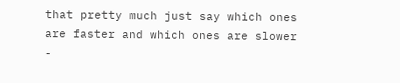that pretty much just say which ones are faster and which ones are slower -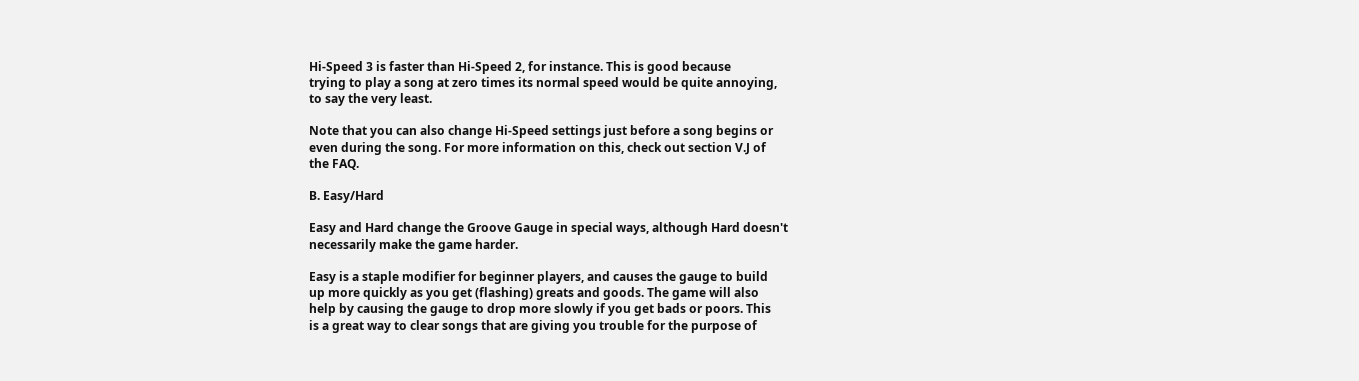Hi-Speed 3 is faster than Hi-Speed 2, for instance. This is good because
trying to play a song at zero times its normal speed would be quite annoying,
to say the very least.

Note that you can also change Hi-Speed settings just before a song begins or
even during the song. For more information on this, check out section V.J of
the FAQ.

B. Easy/Hard

Easy and Hard change the Groove Gauge in special ways, although Hard doesn't
necessarily make the game harder.

Easy is a staple modifier for beginner players, and causes the gauge to build
up more quickly as you get (flashing) greats and goods. The game will also
help by causing the gauge to drop more slowly if you get bads or poors. This
is a great way to clear songs that are giving you trouble for the purpose of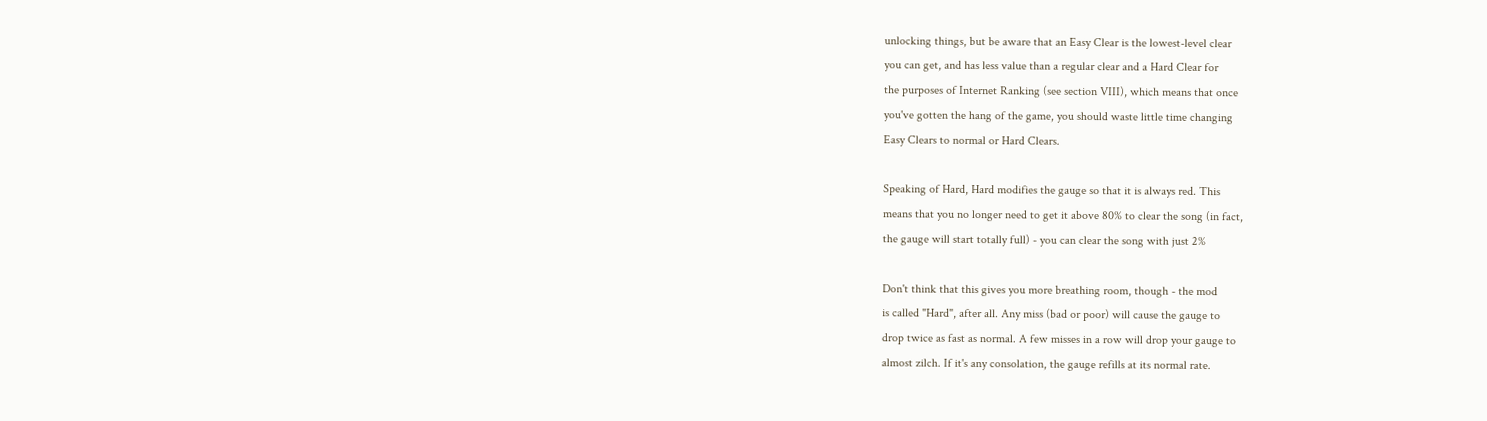unlocking things, but be aware that an Easy Clear is the lowest-level clear
you can get, and has less value than a regular clear and a Hard Clear for
the purposes of Internet Ranking (see section VIII), which means that once
you've gotten the hang of the game, you should waste little time changing
Easy Clears to normal or Hard Clears.

Speaking of Hard, Hard modifies the gauge so that it is always red. This
means that you no longer need to get it above 80% to clear the song (in fact,
the gauge will start totally full) - you can clear the song with just 2%

Don't think that this gives you more breathing room, though - the mod
is called "Hard", after all. Any miss (bad or poor) will cause the gauge to
drop twice as fast as normal. A few misses in a row will drop your gauge to
almost zilch. If it's any consolation, the gauge refills at its normal rate.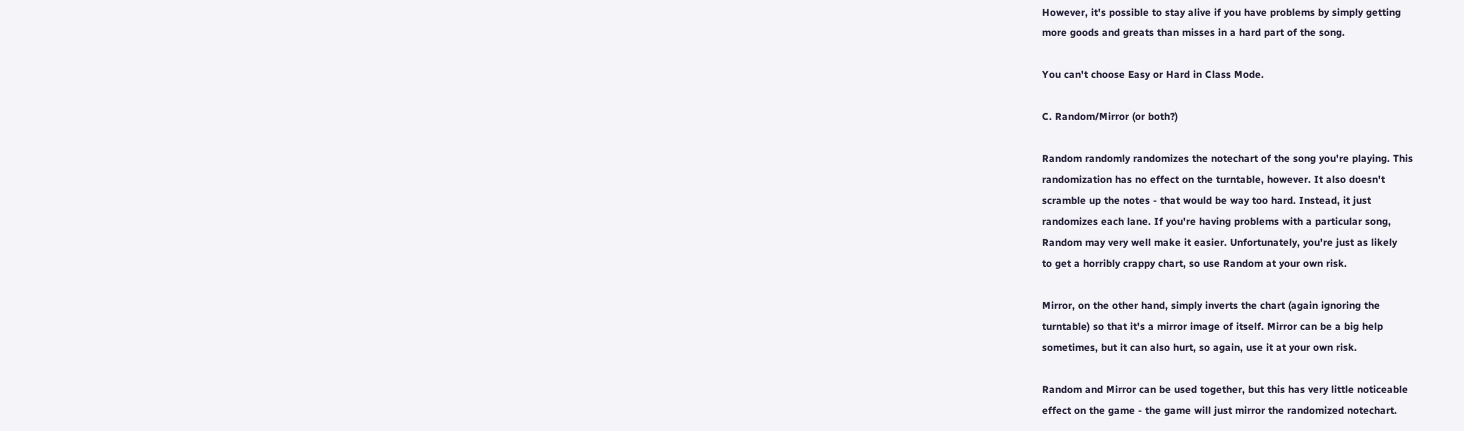However, it's possible to stay alive if you have problems by simply getting
more goods and greats than misses in a hard part of the song.

You can't choose Easy or Hard in Class Mode.

C. Random/Mirror (or both?)

Random randomly randomizes the notechart of the song you're playing. This
randomization has no effect on the turntable, however. It also doesn't
scramble up the notes - that would be way too hard. Instead, it just
randomizes each lane. If you're having problems with a particular song,
Random may very well make it easier. Unfortunately, you're just as likely
to get a horribly crappy chart, so use Random at your own risk.

Mirror, on the other hand, simply inverts the chart (again ignoring the
turntable) so that it's a mirror image of itself. Mirror can be a big help
sometimes, but it can also hurt, so again, use it at your own risk.

Random and Mirror can be used together, but this has very little noticeable
effect on the game - the game will just mirror the randomized notechart.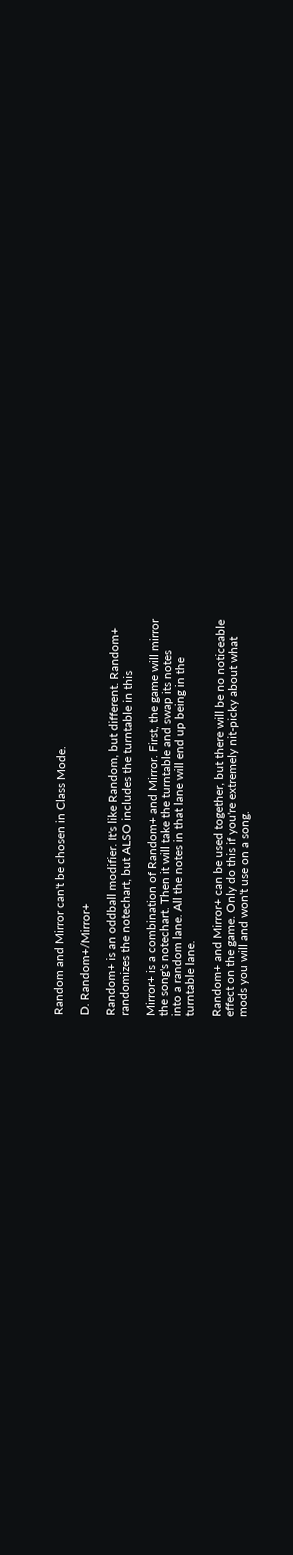Random and Mirror can't be chosen in Class Mode.

D. Random+/Mirror+

Random+ is an oddball modifier. It's like Random, but different. Random+
randomizes the notechart, but ALSO includes the turntable in this

Mirror+ is a combination of Random+ and Mirror. First, the game will mirror
the song's notechart. Then it will take the turntable and swap its notes
into a random lane. All the notes in that lane will end up being in the
turntable lane.

Random+ and Mirror+ can be used together, but there will be no noticeable
effect on the game. Only do this if you're extremely nit-picky about what
mods you will and won't use on a song.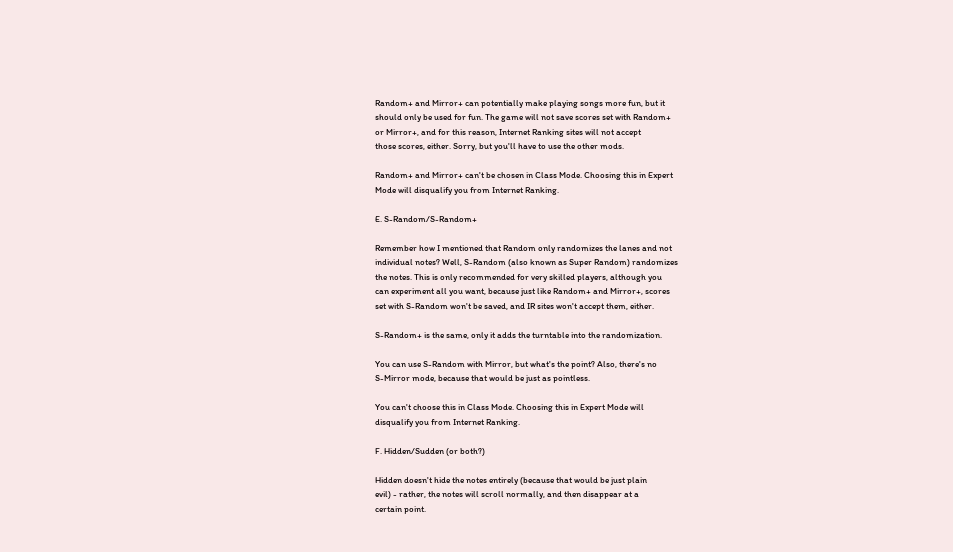Random+ and Mirror+ can potentially make playing songs more fun, but it
should only be used for fun. The game will not save scores set with Random+
or Mirror+, and for this reason, Internet Ranking sites will not accept
those scores, either. Sorry, but you'll have to use the other mods.

Random+ and Mirror+ can't be chosen in Class Mode. Choosing this in Expert
Mode will disqualify you from Internet Ranking.

E. S-Random/S-Random+

Remember how I mentioned that Random only randomizes the lanes and not
individual notes? Well, S-Random (also known as Super Random) randomizes
the notes. This is only recommended for very skilled players, although you
can experiment all you want, because just like Random+ and Mirror+, scores
set with S-Random won't be saved, and IR sites won't accept them, either.

S-Random+ is the same, only it adds the turntable into the randomization.

You can use S-Random with Mirror, but what's the point? Also, there's no
S-Mirror mode, because that would be just as pointless.

You can't choose this in Class Mode. Choosing this in Expert Mode will
disqualify you from Internet Ranking.

F. Hidden/Sudden (or both?)

Hidden doesn't hide the notes entirely (because that would be just plain
evil) - rather, the notes will scroll normally, and then disappear at a
certain point.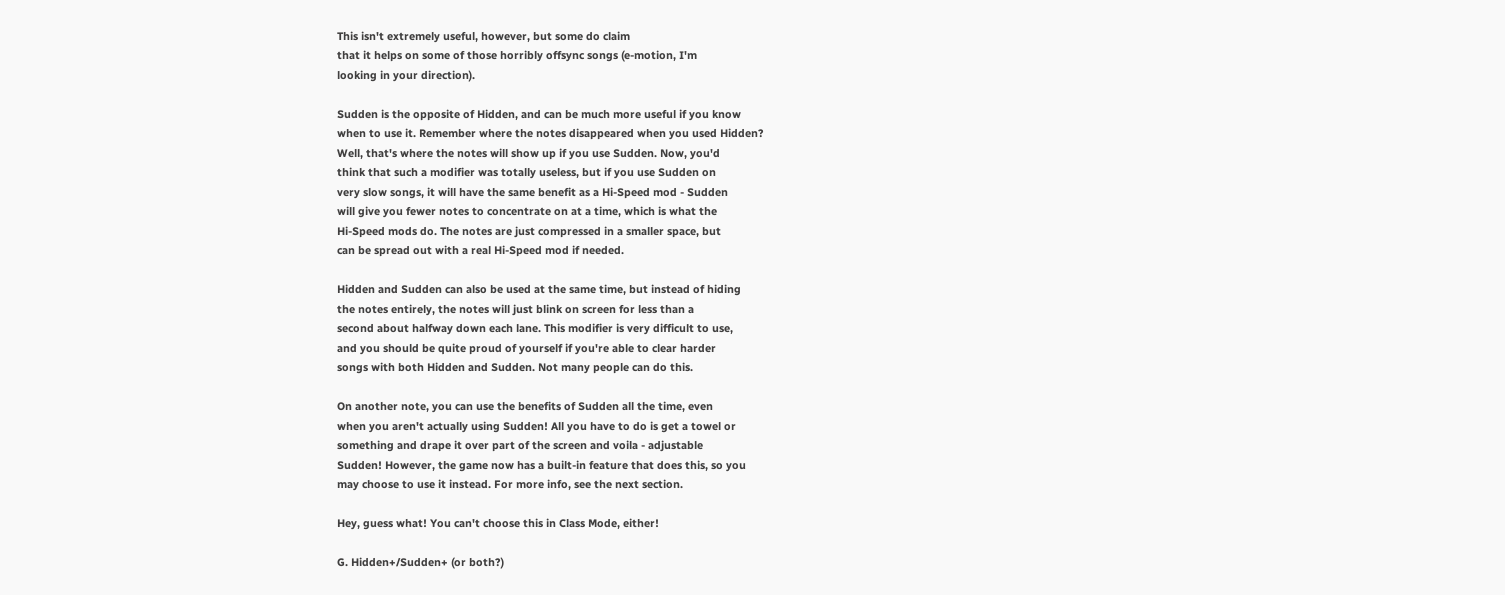This isn't extremely useful, however, but some do claim
that it helps on some of those horribly offsync songs (e-motion, I'm
looking in your direction).

Sudden is the opposite of Hidden, and can be much more useful if you know
when to use it. Remember where the notes disappeared when you used Hidden?
Well, that's where the notes will show up if you use Sudden. Now, you'd
think that such a modifier was totally useless, but if you use Sudden on
very slow songs, it will have the same benefit as a Hi-Speed mod - Sudden
will give you fewer notes to concentrate on at a time, which is what the
Hi-Speed mods do. The notes are just compressed in a smaller space, but
can be spread out with a real Hi-Speed mod if needed.

Hidden and Sudden can also be used at the same time, but instead of hiding
the notes entirely, the notes will just blink on screen for less than a
second about halfway down each lane. This modifier is very difficult to use,
and you should be quite proud of yourself if you're able to clear harder
songs with both Hidden and Sudden. Not many people can do this.

On another note, you can use the benefits of Sudden all the time, even
when you aren't actually using Sudden! All you have to do is get a towel or
something and drape it over part of the screen and voila - adjustable
Sudden! However, the game now has a built-in feature that does this, so you
may choose to use it instead. For more info, see the next section.

Hey, guess what! You can't choose this in Class Mode, either!

G. Hidden+/Sudden+ (or both?)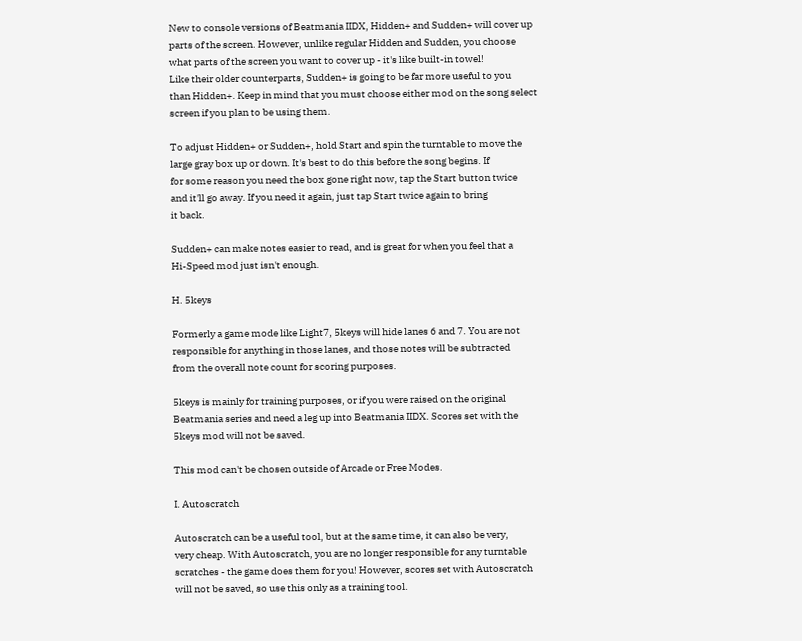New to console versions of Beatmania IIDX, Hidden+ and Sudden+ will cover up
parts of the screen. However, unlike regular Hidden and Sudden, you choose
what parts of the screen you want to cover up - it's like built-in towel!
Like their older counterparts, Sudden+ is going to be far more useful to you
than Hidden+. Keep in mind that you must choose either mod on the song select
screen if you plan to be using them.

To adjust Hidden+ or Sudden+, hold Start and spin the turntable to move the
large gray box up or down. It's best to do this before the song begins. If
for some reason you need the box gone right now, tap the Start button twice
and it'll go away. If you need it again, just tap Start twice again to bring
it back.

Sudden+ can make notes easier to read, and is great for when you feel that a
Hi-Speed mod just isn't enough.

H. 5keys

Formerly a game mode like Light7, 5keys will hide lanes 6 and 7. You are not
responsible for anything in those lanes, and those notes will be subtracted
from the overall note count for scoring purposes.

5keys is mainly for training purposes, or if you were raised on the original
Beatmania series and need a leg up into Beatmania IIDX. Scores set with the
5keys mod will not be saved.

This mod can't be chosen outside of Arcade or Free Modes.

I. Autoscratch

Autoscratch can be a useful tool, but at the same time, it can also be very,
very cheap. With Autoscratch, you are no longer responsible for any turntable
scratches - the game does them for you! However, scores set with Autoscratch
will not be saved, so use this only as a training tool.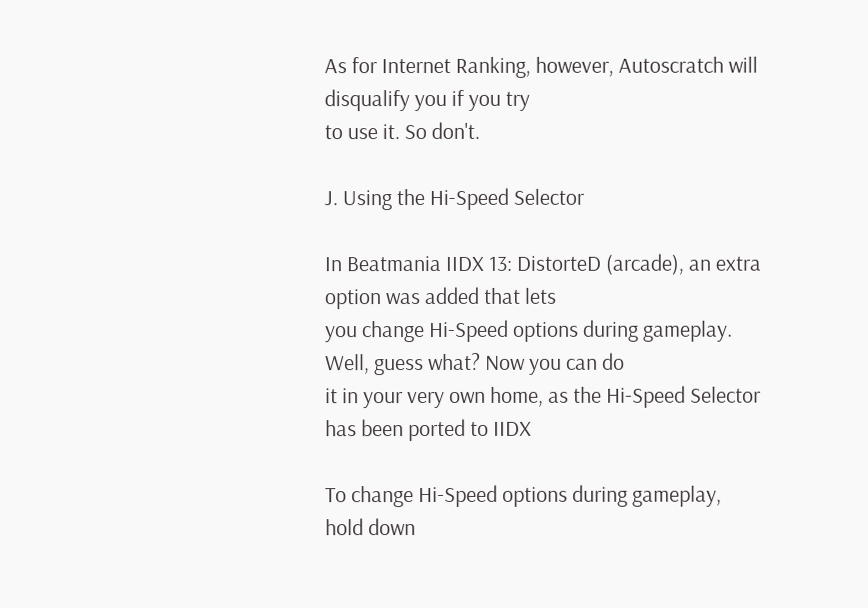As for Internet Ranking, however, Autoscratch will disqualify you if you try
to use it. So don't.

J. Using the Hi-Speed Selector

In Beatmania IIDX 13: DistorteD (arcade), an extra option was added that lets
you change Hi-Speed options during gameplay. Well, guess what? Now you can do
it in your very own home, as the Hi-Speed Selector has been ported to IIDX

To change Hi-Speed options during gameplay, hold down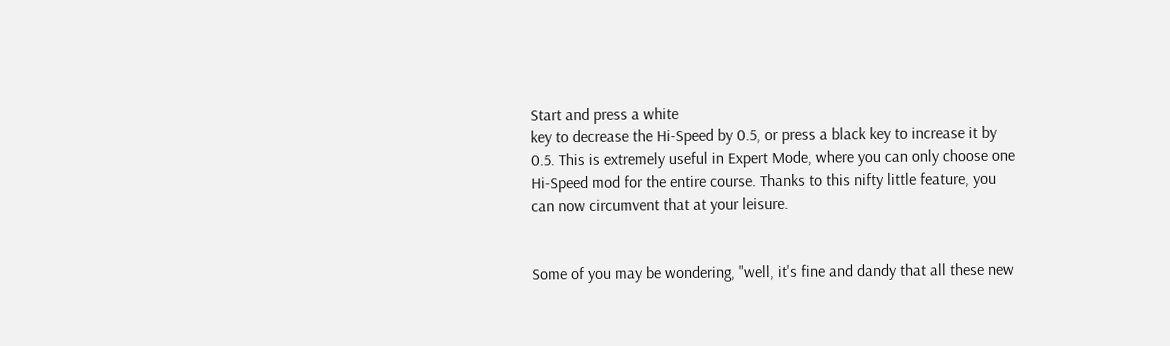Start and press a white
key to decrease the Hi-Speed by 0.5, or press a black key to increase it by
0.5. This is extremely useful in Expert Mode, where you can only choose one
Hi-Speed mod for the entire course. Thanks to this nifty little feature, you
can now circumvent that at your leisure.


Some of you may be wondering, "well, it's fine and dandy that all these new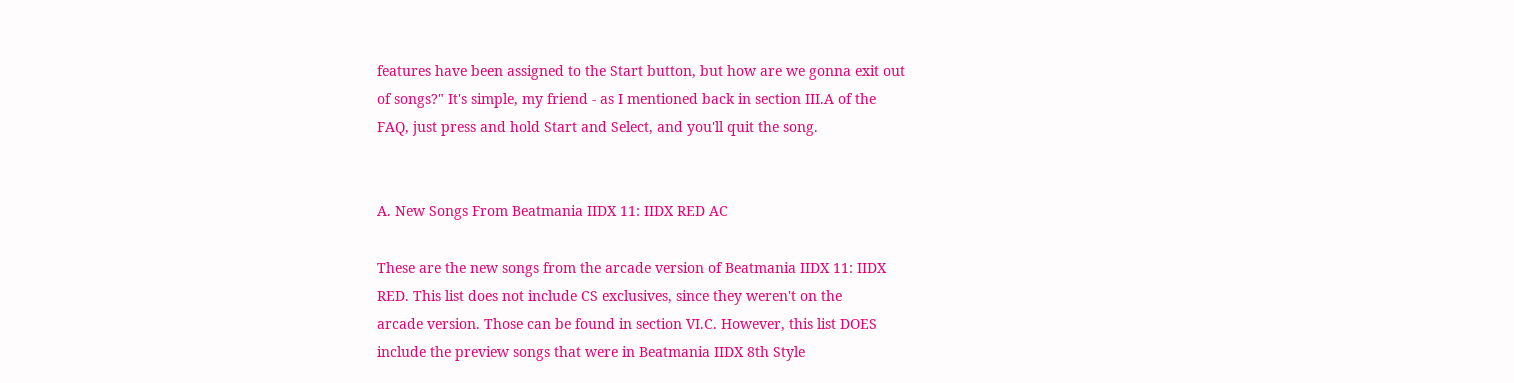features have been assigned to the Start button, but how are we gonna exit out
of songs?" It's simple, my friend - as I mentioned back in section III.A of the
FAQ, just press and hold Start and Select, and you'll quit the song.


A. New Songs From Beatmania IIDX 11: IIDX RED AC

These are the new songs from the arcade version of Beatmania IIDX 11: IIDX
RED. This list does not include CS exclusives, since they weren't on the
arcade version. Those can be found in section VI.C. However, this list DOES
include the preview songs that were in Beatmania IIDX 8th Style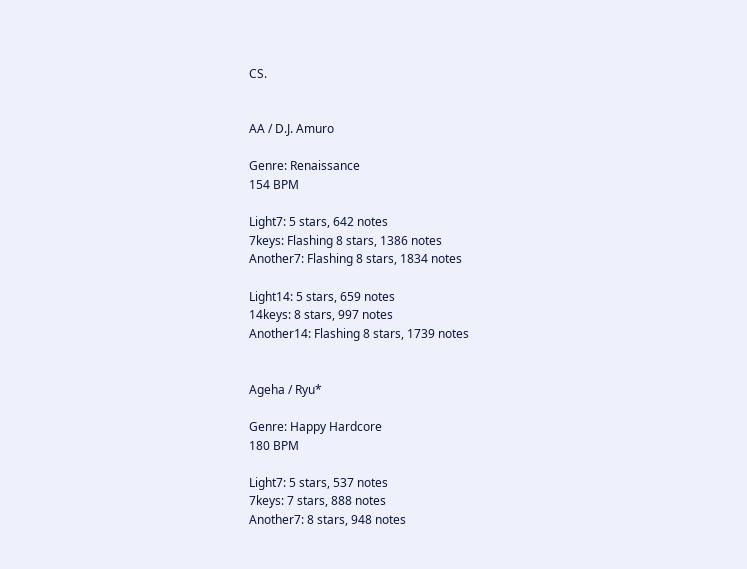CS.


AA / D.J. Amuro

Genre: Renaissance
154 BPM

Light7: 5 stars, 642 notes
7keys: Flashing 8 stars, 1386 notes
Another7: Flashing 8 stars, 1834 notes

Light14: 5 stars, 659 notes
14keys: 8 stars, 997 notes
Another14: Flashing 8 stars, 1739 notes


Ageha / Ryu*

Genre: Happy Hardcore
180 BPM

Light7: 5 stars, 537 notes
7keys: 7 stars, 888 notes
Another7: 8 stars, 948 notes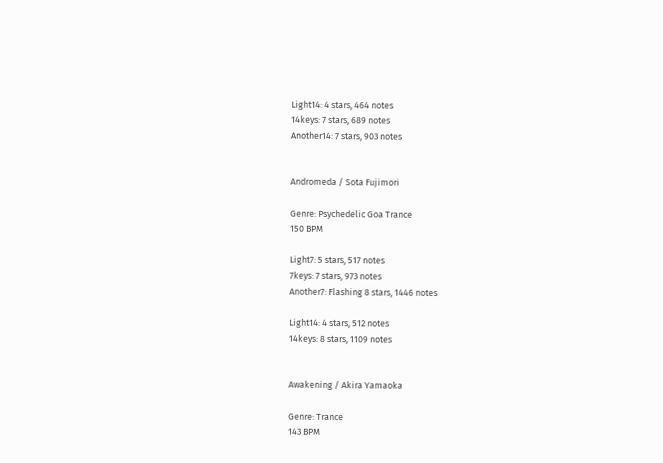Light14: 4 stars, 464 notes
14keys: 7 stars, 689 notes
Another14: 7 stars, 903 notes


Andromeda / Sota Fujimori

Genre: Psychedelic Goa Trance
150 BPM

Light7: 5 stars, 517 notes
7keys: 7 stars, 973 notes
Another7: Flashing 8 stars, 1446 notes

Light14: 4 stars, 512 notes
14keys: 8 stars, 1109 notes


Awakening / Akira Yamaoka

Genre: Trance
143 BPM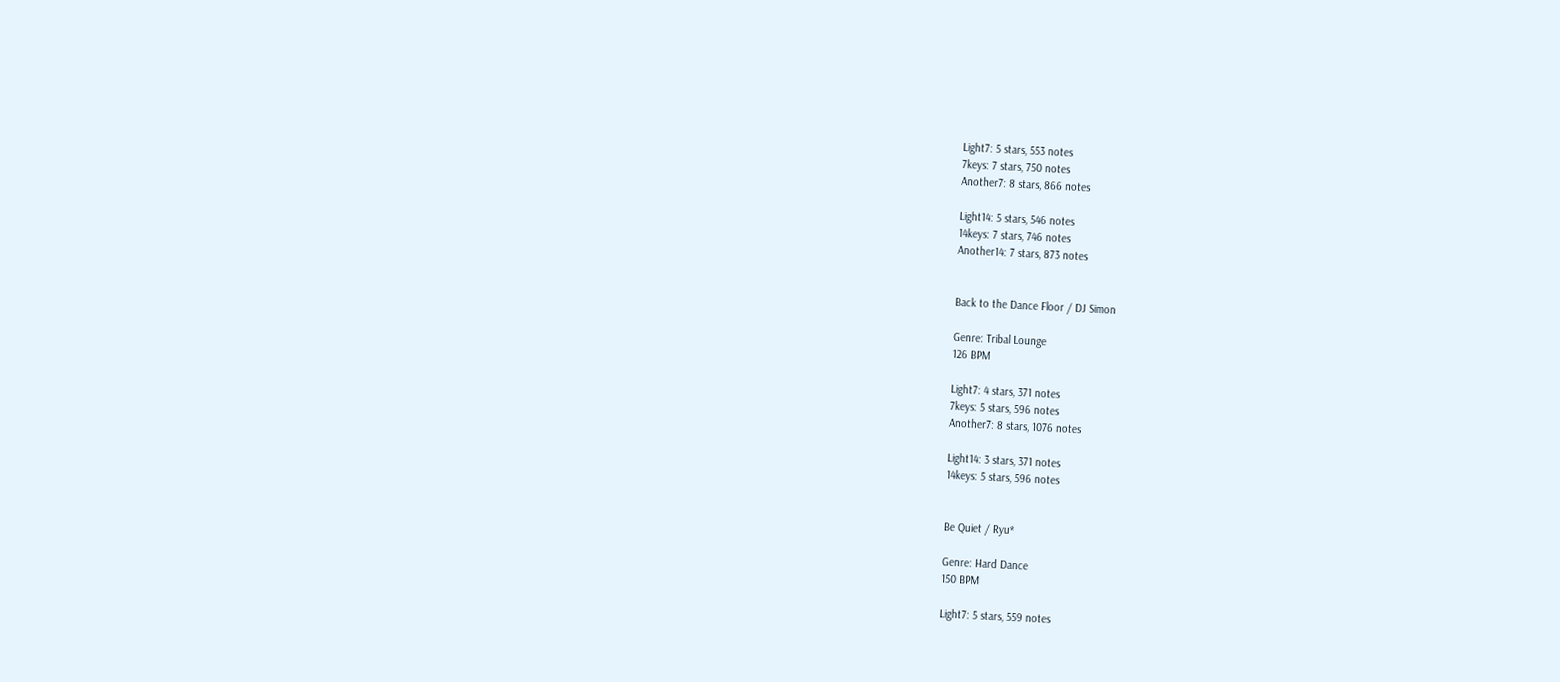Light7: 5 stars, 553 notes
7keys: 7 stars, 750 notes
Another7: 8 stars, 866 notes

Light14: 5 stars, 546 notes
14keys: 7 stars, 746 notes
Another14: 7 stars, 873 notes


Back to the Dance Floor / DJ Simon

Genre: Tribal Lounge
126 BPM

Light7: 4 stars, 371 notes
7keys: 5 stars, 596 notes
Another7: 8 stars, 1076 notes

Light14: 3 stars, 371 notes
14keys: 5 stars, 596 notes


Be Quiet / Ryu*

Genre: Hard Dance
150 BPM

Light7: 5 stars, 559 notes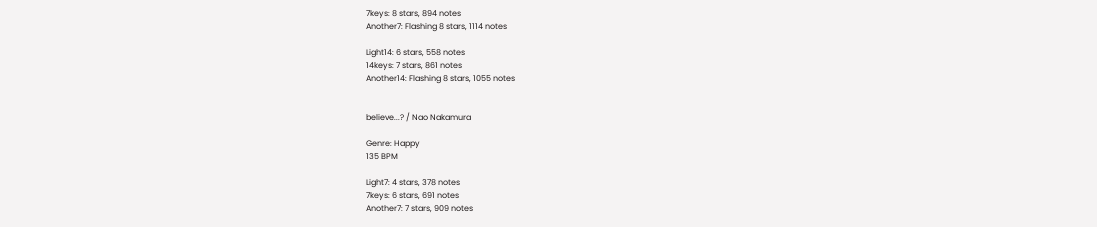7keys: 8 stars, 894 notes
Another7: Flashing 8 stars, 1114 notes

Light14: 6 stars, 558 notes
14keys: 7 stars, 861 notes
Another14: Flashing 8 stars, 1055 notes


believe...? / Nao Nakamura

Genre: Happy
135 BPM

Light7: 4 stars, 378 notes
7keys: 6 stars, 691 notes
Another7: 7 stars, 909 notes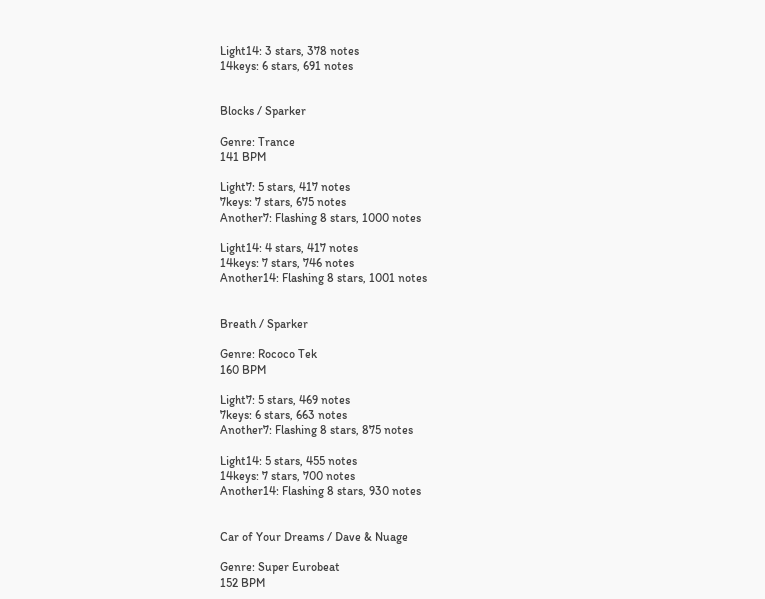Light14: 3 stars, 378 notes
14keys: 6 stars, 691 notes


Blocks / Sparker

Genre: Trance
141 BPM

Light7: 5 stars, 417 notes
7keys: 7 stars, 675 notes
Another7: Flashing 8 stars, 1000 notes

Light14: 4 stars, 417 notes
14keys: 7 stars, 746 notes
Another14: Flashing 8 stars, 1001 notes


Breath / Sparker

Genre: Rococo Tek
160 BPM

Light7: 5 stars, 469 notes
7keys: 6 stars, 663 notes
Another7: Flashing 8 stars, 875 notes

Light14: 5 stars, 455 notes
14keys: 7 stars, 700 notes
Another14: Flashing 8 stars, 930 notes


Car of Your Dreams / Dave & Nuage

Genre: Super Eurobeat
152 BPM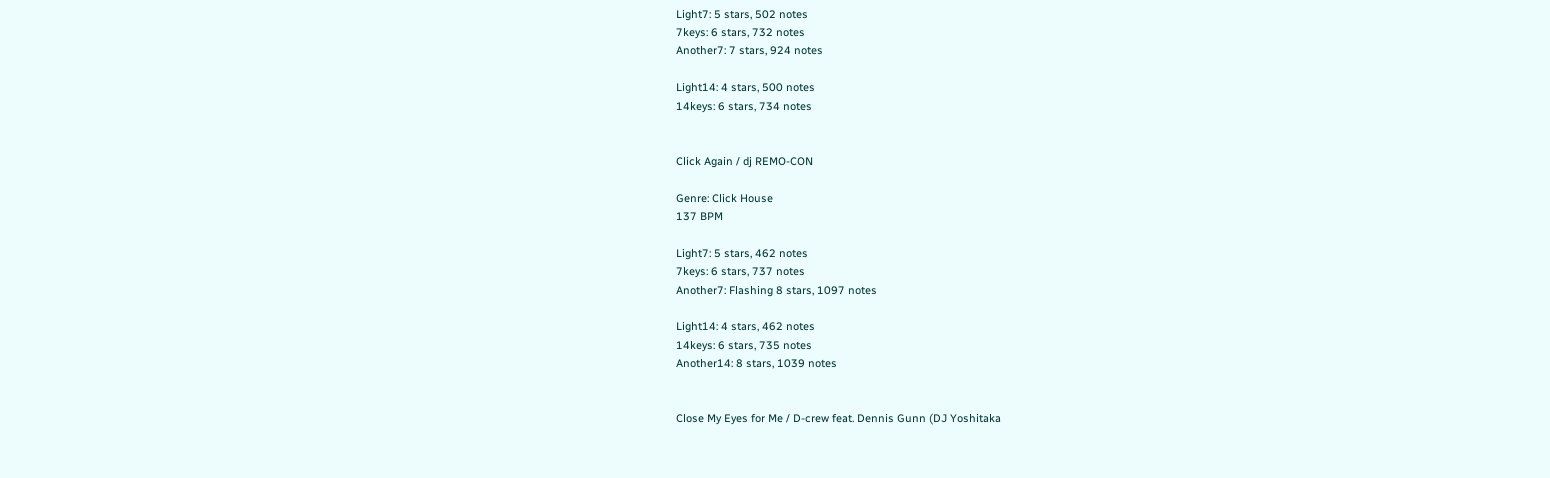Light7: 5 stars, 502 notes
7keys: 6 stars, 732 notes
Another7: 7 stars, 924 notes

Light14: 4 stars, 500 notes
14keys: 6 stars, 734 notes


Click Again / dj REMO-CON

Genre: Click House
137 BPM

Light7: 5 stars, 462 notes
7keys: 6 stars, 737 notes
Another7: Flashing 8 stars, 1097 notes

Light14: 4 stars, 462 notes
14keys: 6 stars, 735 notes
Another14: 8 stars, 1039 notes


Close My Eyes for Me / D-crew feat. Dennis Gunn (DJ Yoshitaka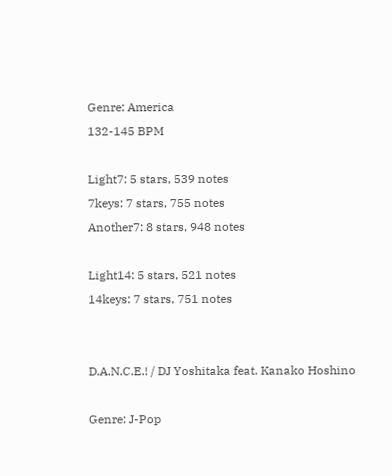Genre: America
132-145 BPM

Light7: 5 stars, 539 notes
7keys: 7 stars, 755 notes
Another7: 8 stars, 948 notes

Light14: 5 stars, 521 notes
14keys: 7 stars, 751 notes


D.A.N.C.E.! / DJ Yoshitaka feat. Kanako Hoshino

Genre: J-Pop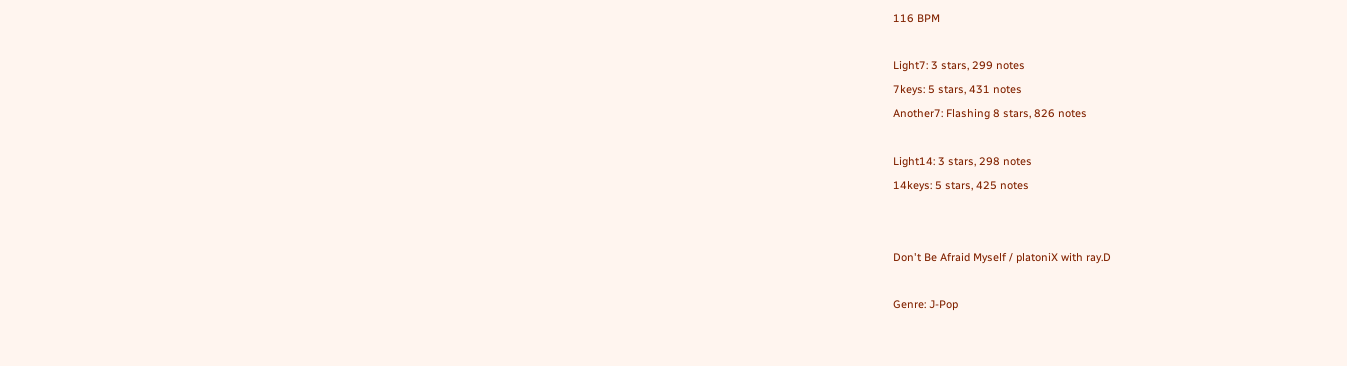116 BPM

Light7: 3 stars, 299 notes
7keys: 5 stars, 431 notes
Another7: Flashing 8 stars, 826 notes

Light14: 3 stars, 298 notes
14keys: 5 stars, 425 notes


Don't Be Afraid Myself / platoniX with ray.D

Genre: J-Pop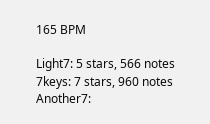165 BPM

Light7: 5 stars, 566 notes
7keys: 7 stars, 960 notes
Another7: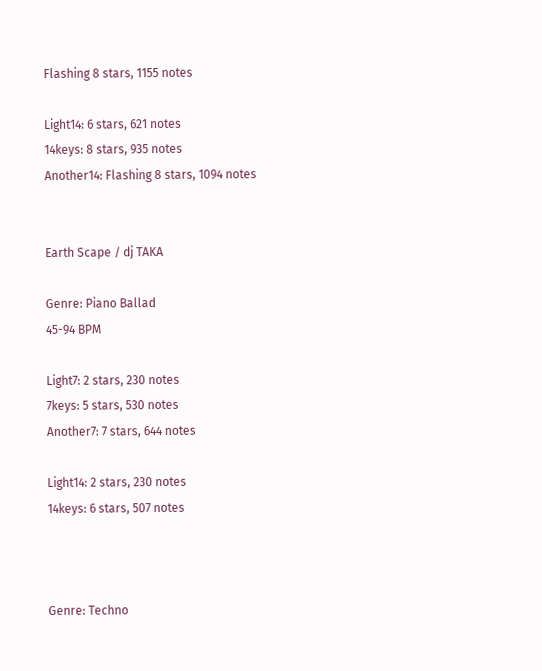Flashing 8 stars, 1155 notes

Light14: 6 stars, 621 notes
14keys: 8 stars, 935 notes
Another14: Flashing 8 stars, 1094 notes


Earth Scape / dj TAKA

Genre: Piano Ballad
45-94 BPM

Light7: 2 stars, 230 notes
7keys: 5 stars, 530 notes
Another7: 7 stars, 644 notes

Light14: 2 stars, 230 notes
14keys: 6 stars, 507 notes



Genre: Techno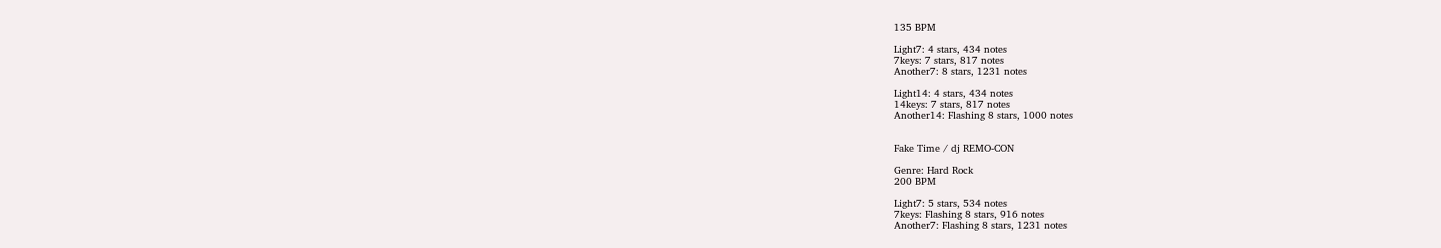135 BPM

Light7: 4 stars, 434 notes
7keys: 7 stars, 817 notes
Another7: 8 stars, 1231 notes

Light14: 4 stars, 434 notes
14keys: 7 stars, 817 notes
Another14: Flashing 8 stars, 1000 notes


Fake Time / dj REMO-CON

Genre: Hard Rock
200 BPM

Light7: 5 stars, 534 notes
7keys: Flashing 8 stars, 916 notes
Another7: Flashing 8 stars, 1231 notes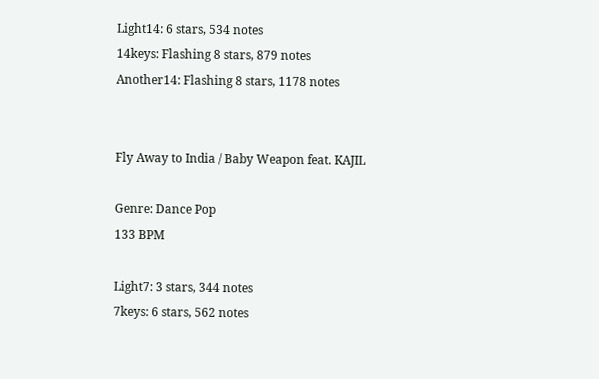Light14: 6 stars, 534 notes
14keys: Flashing 8 stars, 879 notes
Another14: Flashing 8 stars, 1178 notes


Fly Away to India / Baby Weapon feat. KAJIL

Genre: Dance Pop
133 BPM

Light7: 3 stars, 344 notes
7keys: 6 stars, 562 notes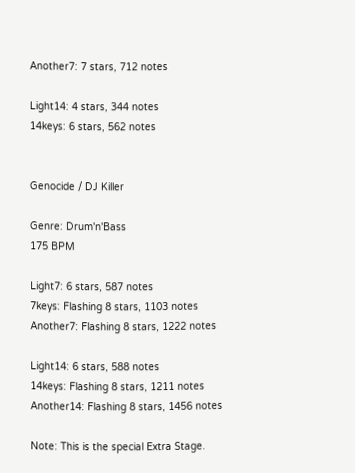Another7: 7 stars, 712 notes

Light14: 4 stars, 344 notes
14keys: 6 stars, 562 notes


Genocide / DJ Killer

Genre: Drum'n'Bass
175 BPM

Light7: 6 stars, 587 notes
7keys: Flashing 8 stars, 1103 notes
Another7: Flashing 8 stars, 1222 notes

Light14: 6 stars, 588 notes
14keys: Flashing 8 stars, 1211 notes
Another14: Flashing 8 stars, 1456 notes

Note: This is the special Extra Stage.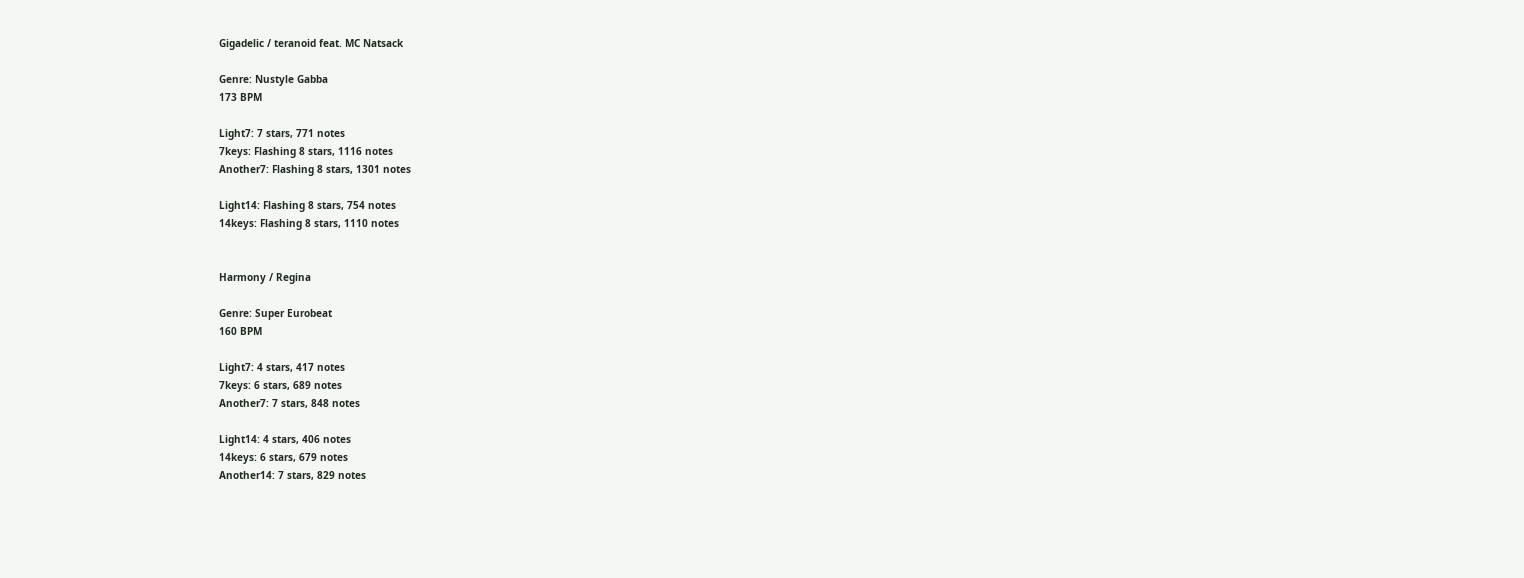Gigadelic / teranoid feat. MC Natsack

Genre: Nustyle Gabba
173 BPM

Light7: 7 stars, 771 notes
7keys: Flashing 8 stars, 1116 notes
Another7: Flashing 8 stars, 1301 notes

Light14: Flashing 8 stars, 754 notes
14keys: Flashing 8 stars, 1110 notes


Harmony / Regina

Genre: Super Eurobeat
160 BPM

Light7: 4 stars, 417 notes
7keys: 6 stars, 689 notes
Another7: 7 stars, 848 notes

Light14: 4 stars, 406 notes
14keys: 6 stars, 679 notes
Another14: 7 stars, 829 notes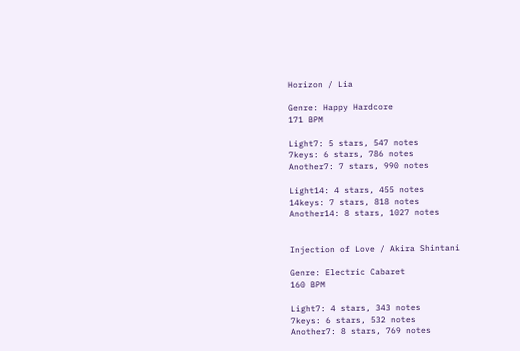Horizon / Lia

Genre: Happy Hardcore
171 BPM

Light7: 5 stars, 547 notes
7keys: 6 stars, 786 notes
Another7: 7 stars, 990 notes

Light14: 4 stars, 455 notes
14keys: 7 stars, 818 notes
Another14: 8 stars, 1027 notes


Injection of Love / Akira Shintani

Genre: Electric Cabaret
160 BPM

Light7: 4 stars, 343 notes
7keys: 6 stars, 532 notes
Another7: 8 stars, 769 notes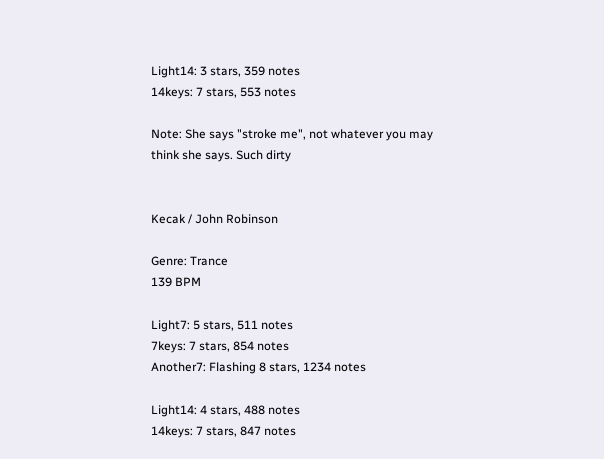Light14: 3 stars, 359 notes
14keys: 7 stars, 553 notes

Note: She says "stroke me", not whatever you may think she says. Such dirty


Kecak / John Robinson

Genre: Trance
139 BPM

Light7: 5 stars, 511 notes
7keys: 7 stars, 854 notes
Another7: Flashing 8 stars, 1234 notes

Light14: 4 stars, 488 notes
14keys: 7 stars, 847 notes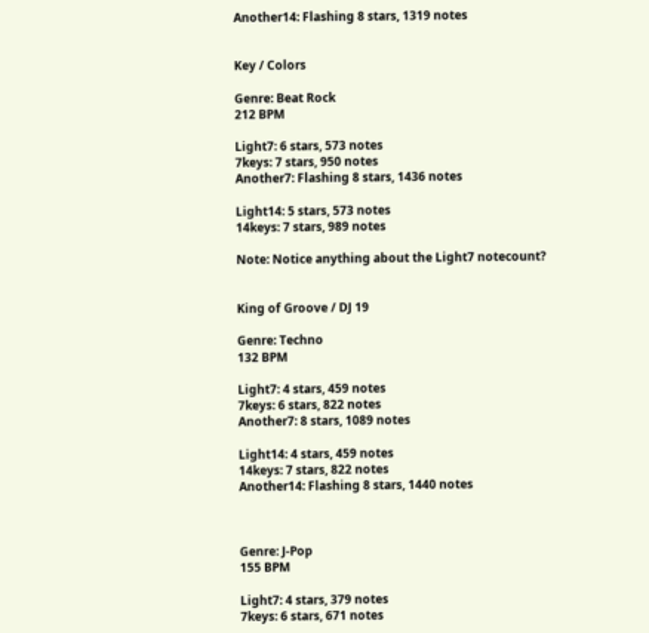Another14: Flashing 8 stars, 1319 notes


Key / Colors

Genre: Beat Rock
212 BPM

Light7: 6 stars, 573 notes
7keys: 7 stars, 950 notes
Another7: Flashing 8 stars, 1436 notes

Light14: 5 stars, 573 notes
14keys: 7 stars, 989 notes

Note: Notice anything about the Light7 notecount?


King of Groove / DJ 19

Genre: Techno
132 BPM

Light7: 4 stars, 459 notes
7keys: 6 stars, 822 notes
Another7: 8 stars, 1089 notes

Light14: 4 stars, 459 notes
14keys: 7 stars, 822 notes
Another14: Flashing 8 stars, 1440 notes



Genre: J-Pop
155 BPM

Light7: 4 stars, 379 notes
7keys: 6 stars, 671 notes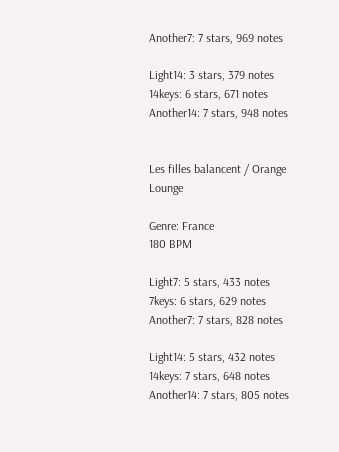Another7: 7 stars, 969 notes

Light14: 3 stars, 379 notes
14keys: 6 stars, 671 notes
Another14: 7 stars, 948 notes


Les filles balancent / Orange Lounge

Genre: France
180 BPM

Light7: 5 stars, 433 notes
7keys: 6 stars, 629 notes
Another7: 7 stars, 828 notes

Light14: 5 stars, 432 notes
14keys: 7 stars, 648 notes
Another14: 7 stars, 805 notes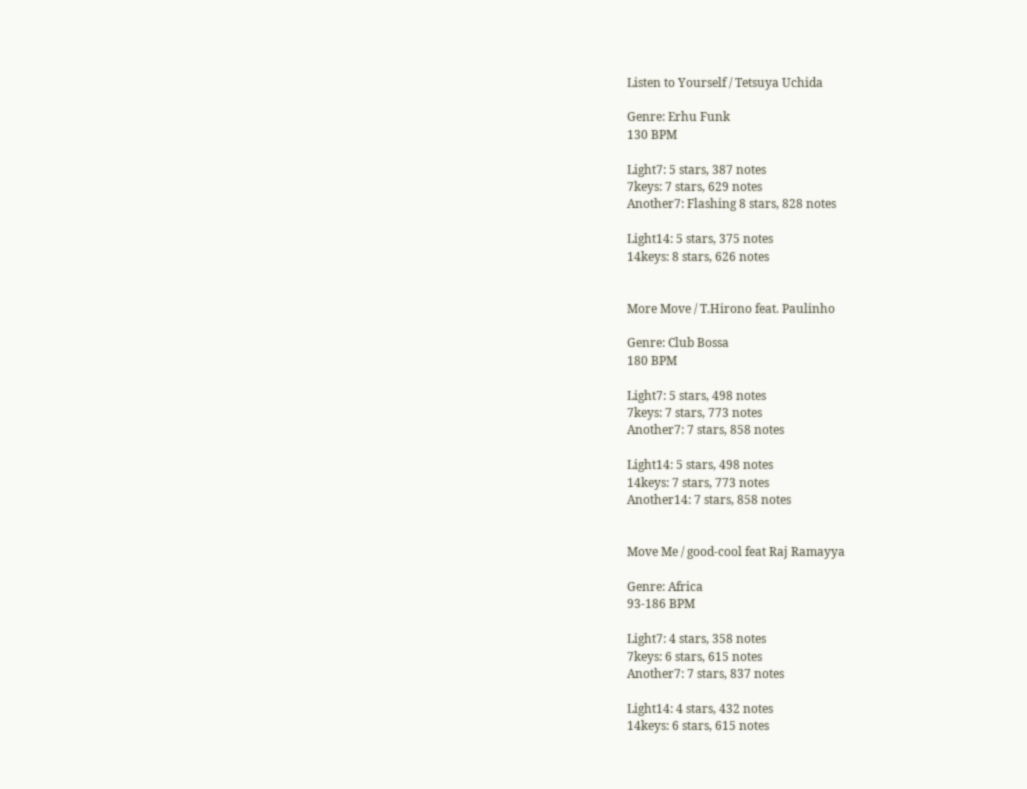Listen to Yourself / Tetsuya Uchida

Genre: Erhu Funk
130 BPM

Light7: 5 stars, 387 notes
7keys: 7 stars, 629 notes
Another7: Flashing 8 stars, 828 notes

Light14: 5 stars, 375 notes
14keys: 8 stars, 626 notes


More Move / T.Hirono feat. Paulinho

Genre: Club Bossa
180 BPM

Light7: 5 stars, 498 notes
7keys: 7 stars, 773 notes
Another7: 7 stars, 858 notes

Light14: 5 stars, 498 notes
14keys: 7 stars, 773 notes
Another14: 7 stars, 858 notes


Move Me / good-cool feat Raj Ramayya

Genre: Africa
93-186 BPM

Light7: 4 stars, 358 notes
7keys: 6 stars, 615 notes
Another7: 7 stars, 837 notes

Light14: 4 stars, 432 notes
14keys: 6 stars, 615 notes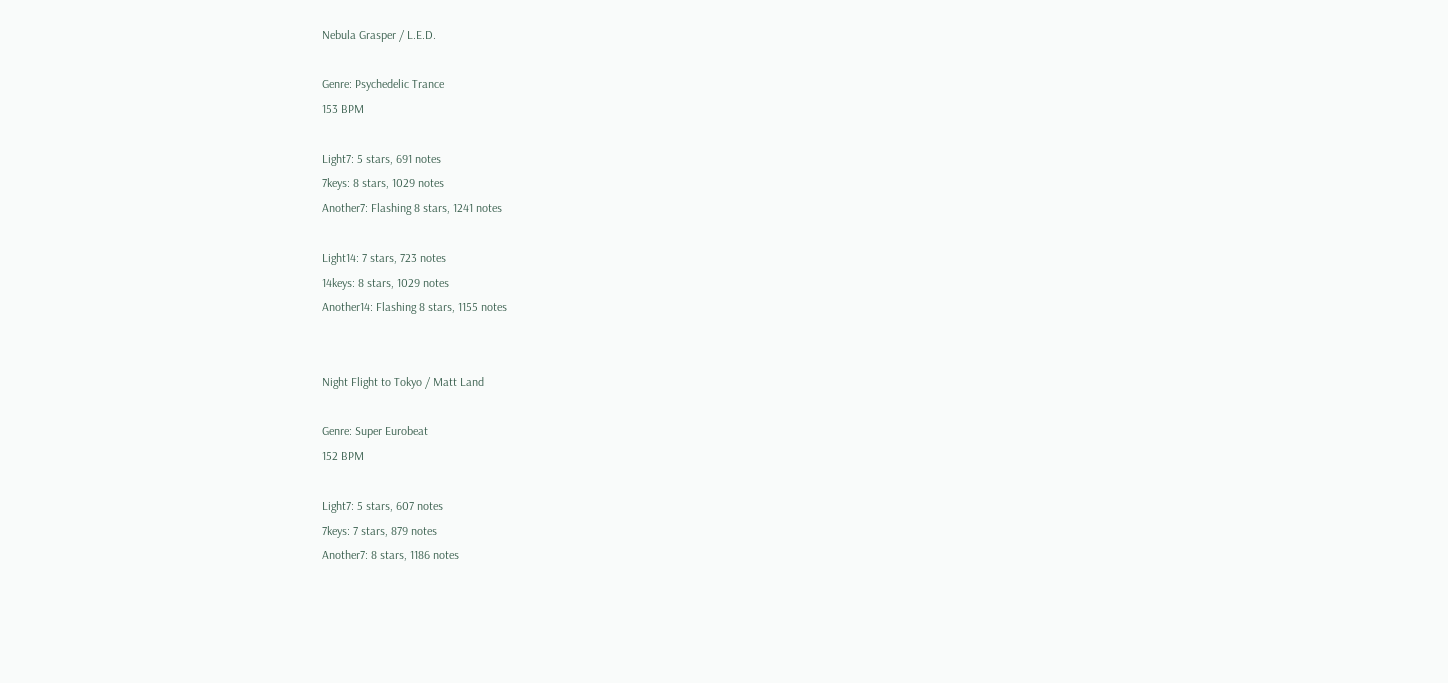Nebula Grasper / L.E.D.

Genre: Psychedelic Trance
153 BPM

Light7: 5 stars, 691 notes
7keys: 8 stars, 1029 notes
Another7: Flashing 8 stars, 1241 notes

Light14: 7 stars, 723 notes
14keys: 8 stars, 1029 notes
Another14: Flashing 8 stars, 1155 notes


Night Flight to Tokyo / Matt Land

Genre: Super Eurobeat
152 BPM

Light7: 5 stars, 607 notes
7keys: 7 stars, 879 notes
Another7: 8 stars, 1186 notes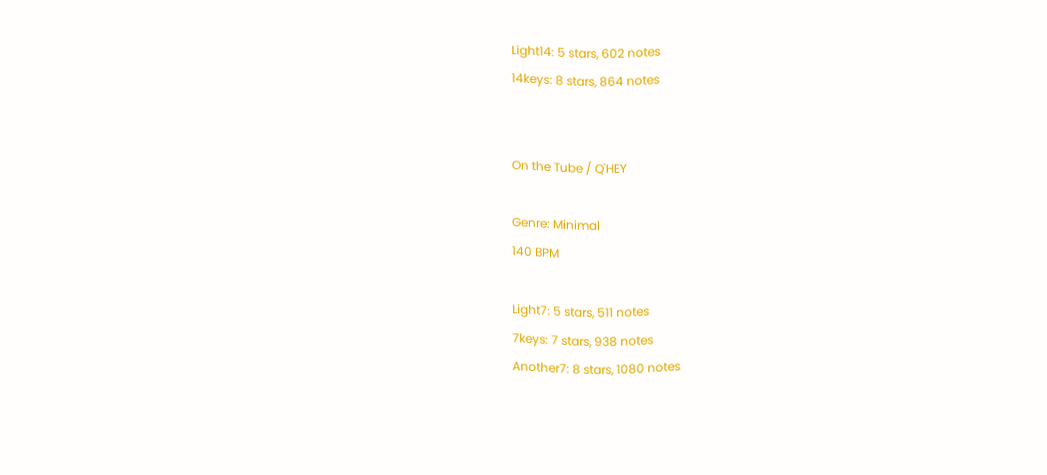Light14: 5 stars, 602 notes
14keys: 8 stars, 864 notes


On the Tube / Q'HEY

Genre: Minimal
140 BPM

Light7: 5 stars, 511 notes
7keys: 7 stars, 938 notes
Another7: 8 stars, 1080 notes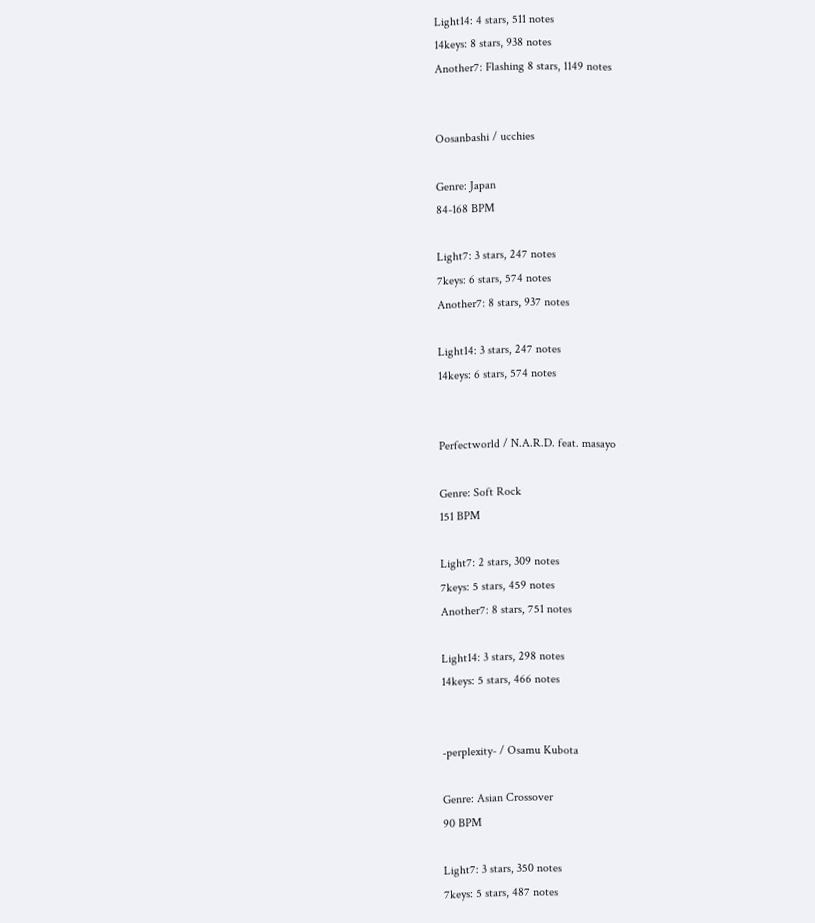Light14: 4 stars, 511 notes
14keys: 8 stars, 938 notes
Another7: Flashing 8 stars, 1149 notes


Oosanbashi / ucchies

Genre: Japan
84-168 BPM

Light7: 3 stars, 247 notes
7keys: 6 stars, 574 notes
Another7: 8 stars, 937 notes

Light14: 3 stars, 247 notes
14keys: 6 stars, 574 notes


Perfectworld / N.A.R.D. feat. masayo

Genre: Soft Rock
151 BPM

Light7: 2 stars, 309 notes
7keys: 5 stars, 459 notes
Another7: 8 stars, 751 notes

Light14: 3 stars, 298 notes
14keys: 5 stars, 466 notes


-perplexity- / Osamu Kubota

Genre: Asian Crossover
90 BPM

Light7: 3 stars, 350 notes
7keys: 5 stars, 487 notes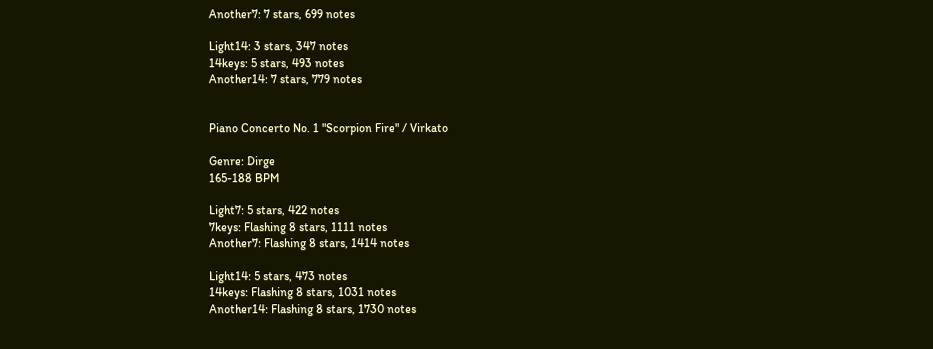Another7: 7 stars, 699 notes

Light14: 3 stars, 347 notes
14keys: 5 stars, 493 notes
Another14: 7 stars, 779 notes


Piano Concerto No. 1 "Scorpion Fire" / Virkato

Genre: Dirge
165-188 BPM

Light7: 5 stars, 422 notes
7keys: Flashing 8 stars, 1111 notes
Another7: Flashing 8 stars, 1414 notes

Light14: 5 stars, 473 notes
14keys: Flashing 8 stars, 1031 notes
Another14: Flashing 8 stars, 1730 notes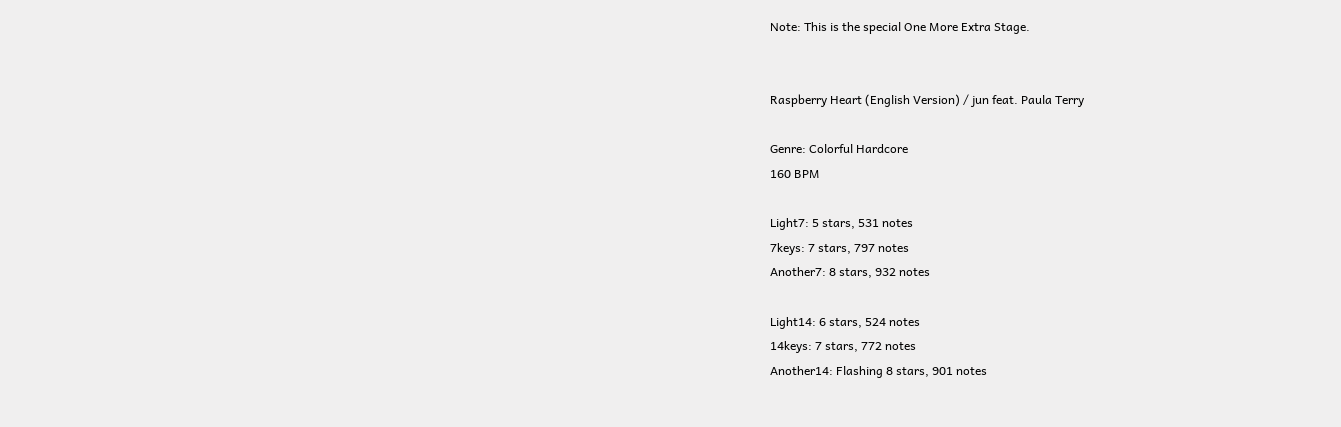Note: This is the special One More Extra Stage.


Raspberry Heart (English Version) / jun feat. Paula Terry

Genre: Colorful Hardcore
160 BPM

Light7: 5 stars, 531 notes
7keys: 7 stars, 797 notes
Another7: 8 stars, 932 notes

Light14: 6 stars, 524 notes
14keys: 7 stars, 772 notes
Another14: Flashing 8 stars, 901 notes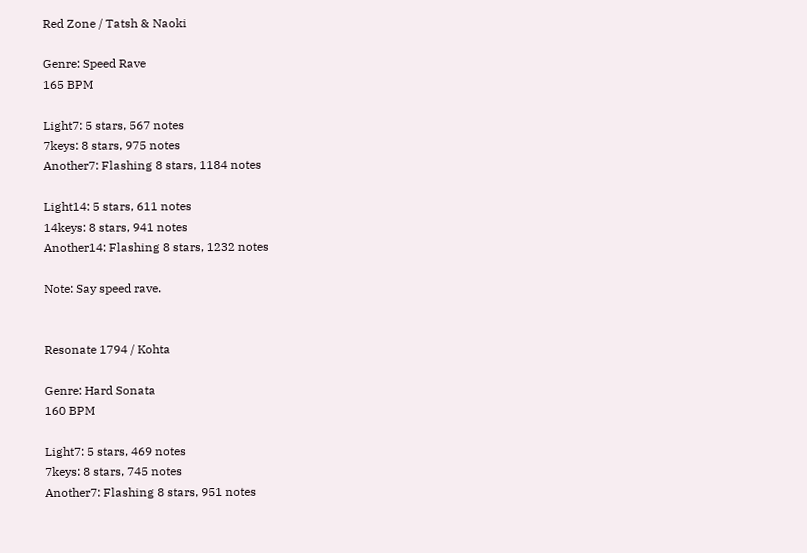Red Zone / Tatsh & Naoki

Genre: Speed Rave
165 BPM

Light7: 5 stars, 567 notes
7keys: 8 stars, 975 notes
Another7: Flashing 8 stars, 1184 notes

Light14: 5 stars, 611 notes
14keys: 8 stars, 941 notes
Another14: Flashing 8 stars, 1232 notes

Note: Say speed rave.


Resonate 1794 / Kohta

Genre: Hard Sonata
160 BPM

Light7: 5 stars, 469 notes
7keys: 8 stars, 745 notes
Another7: Flashing 8 stars, 951 notes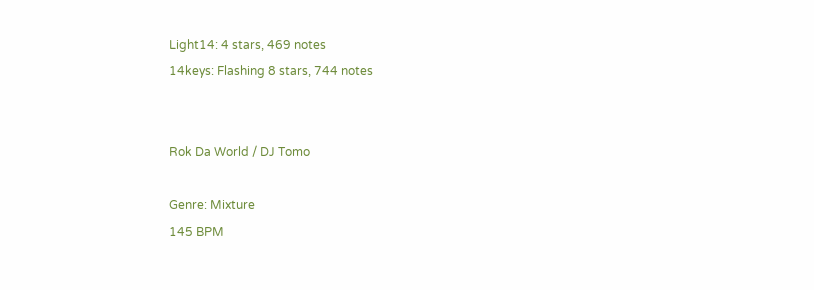Light14: 4 stars, 469 notes
14keys: Flashing 8 stars, 744 notes


Rok Da World / DJ Tomo

Genre: Mixture
145 BPM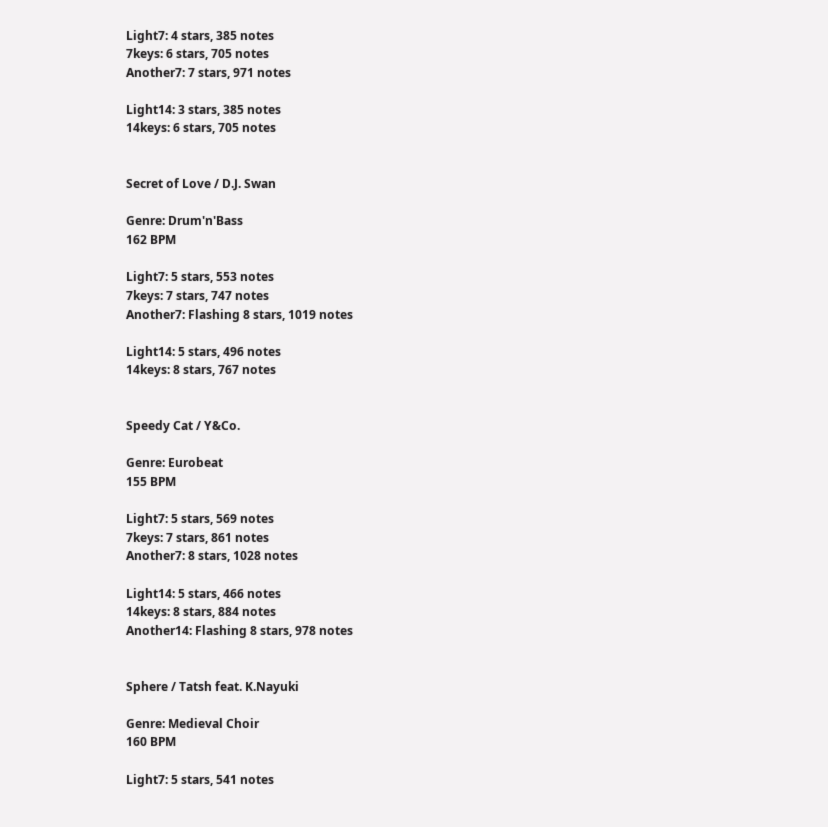Light7: 4 stars, 385 notes
7keys: 6 stars, 705 notes
Another7: 7 stars, 971 notes

Light14: 3 stars, 385 notes
14keys: 6 stars, 705 notes


Secret of Love / D.J. Swan

Genre: Drum'n'Bass
162 BPM

Light7: 5 stars, 553 notes
7keys: 7 stars, 747 notes
Another7: Flashing 8 stars, 1019 notes

Light14: 5 stars, 496 notes
14keys: 8 stars, 767 notes


Speedy Cat / Y&Co.

Genre: Eurobeat
155 BPM

Light7: 5 stars, 569 notes
7keys: 7 stars, 861 notes
Another7: 8 stars, 1028 notes

Light14: 5 stars, 466 notes
14keys: 8 stars, 884 notes
Another14: Flashing 8 stars, 978 notes


Sphere / Tatsh feat. K.Nayuki

Genre: Medieval Choir
160 BPM

Light7: 5 stars, 541 notes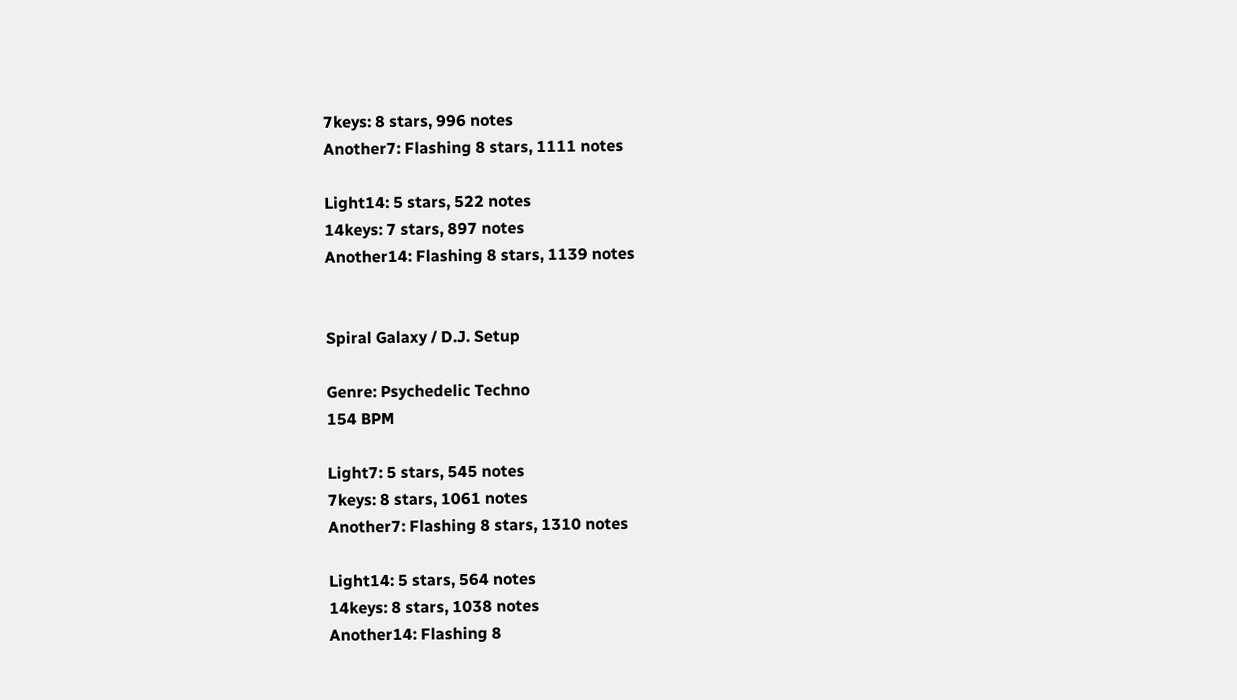7keys: 8 stars, 996 notes
Another7: Flashing 8 stars, 1111 notes

Light14: 5 stars, 522 notes
14keys: 7 stars, 897 notes
Another14: Flashing 8 stars, 1139 notes


Spiral Galaxy / D.J. Setup

Genre: Psychedelic Techno
154 BPM

Light7: 5 stars, 545 notes
7keys: 8 stars, 1061 notes
Another7: Flashing 8 stars, 1310 notes

Light14: 5 stars, 564 notes
14keys: 8 stars, 1038 notes
Another14: Flashing 8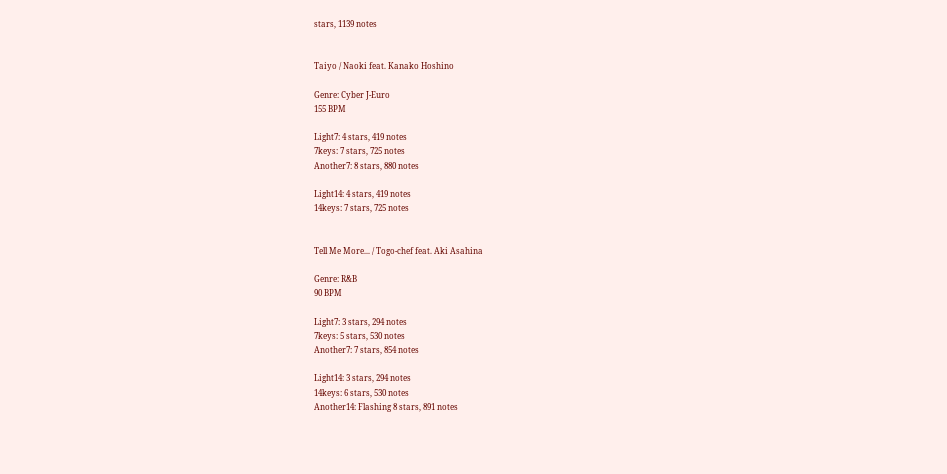stars, 1139 notes


Taiyo / Naoki feat. Kanako Hoshino

Genre: Cyber J-Euro
155 BPM

Light7: 4 stars, 419 notes
7keys: 7 stars, 725 notes
Another7: 8 stars, 880 notes

Light14: 4 stars, 419 notes
14keys: 7 stars, 725 notes


Tell Me More... / Togo-chef feat. Aki Asahina

Genre: R&B
90 BPM

Light7: 3 stars, 294 notes
7keys: 5 stars, 530 notes
Another7: 7 stars, 854 notes

Light14: 3 stars, 294 notes
14keys: 6 stars, 530 notes
Another14: Flashing 8 stars, 891 notes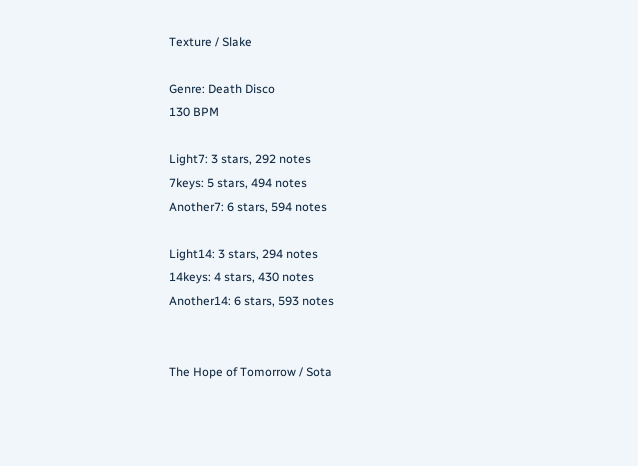Texture / Slake

Genre: Death Disco
130 BPM

Light7: 3 stars, 292 notes
7keys: 5 stars, 494 notes
Another7: 6 stars, 594 notes

Light14: 3 stars, 294 notes
14keys: 4 stars, 430 notes
Another14: 6 stars, 593 notes


The Hope of Tomorrow / Sota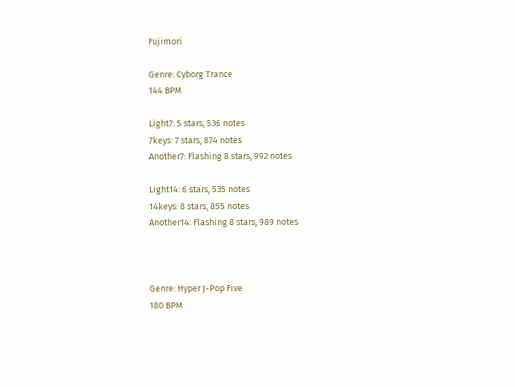Fujimori

Genre: Cyborg Trance
144 BPM

Light7: 5 stars, 536 notes
7keys: 7 stars, 874 notes
Another7: Flashing 8 stars, 992 notes

Light14: 6 stars, 535 notes
14keys: 8 stars, 855 notes
Another14: Flashing 8 stars, 989 notes



Genre: Hyper J-Pop Five
180 BPM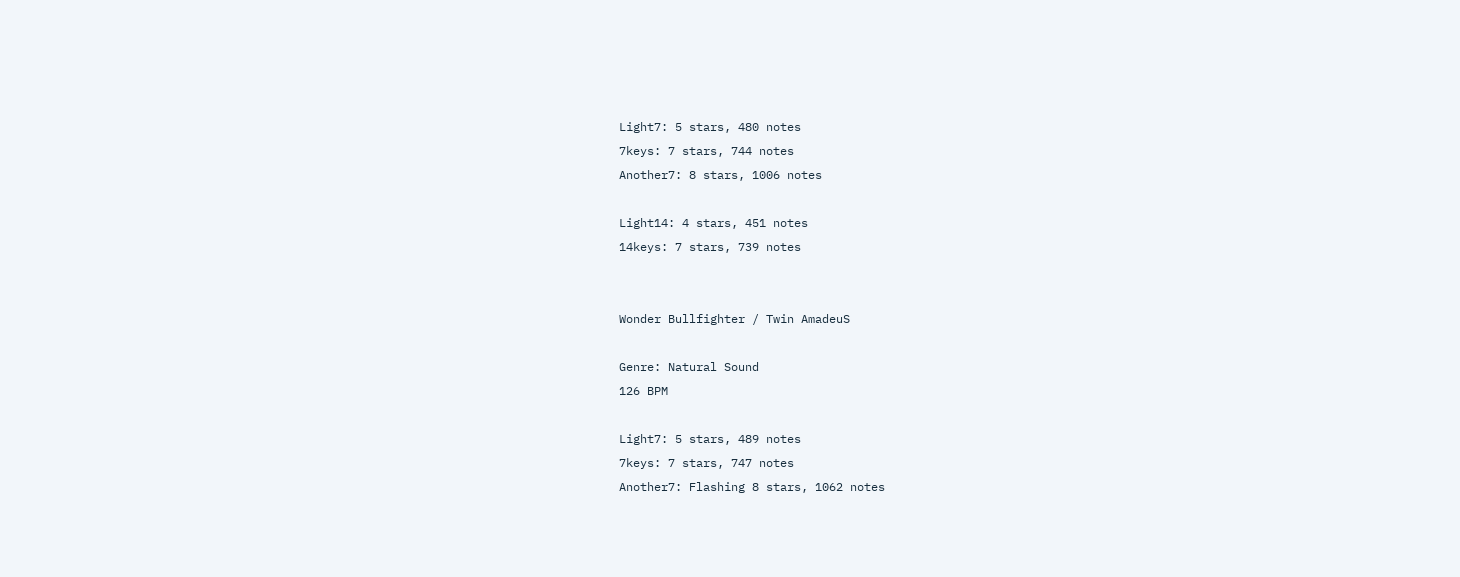Light7: 5 stars, 480 notes
7keys: 7 stars, 744 notes
Another7: 8 stars, 1006 notes

Light14: 4 stars, 451 notes
14keys: 7 stars, 739 notes


Wonder Bullfighter / Twin AmadeuS

Genre: Natural Sound
126 BPM

Light7: 5 stars, 489 notes
7keys: 7 stars, 747 notes
Another7: Flashing 8 stars, 1062 notes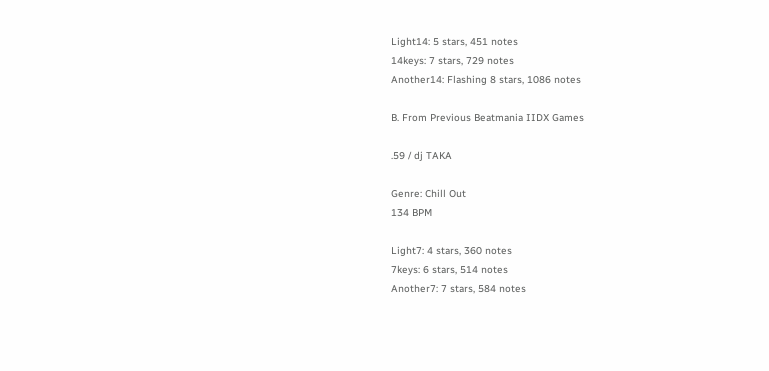Light14: 5 stars, 451 notes
14keys: 7 stars, 729 notes
Another14: Flashing 8 stars, 1086 notes

B. From Previous Beatmania IIDX Games

.59 / dj TAKA

Genre: Chill Out
134 BPM

Light7: 4 stars, 360 notes
7keys: 6 stars, 514 notes
Another7: 7 stars, 584 notes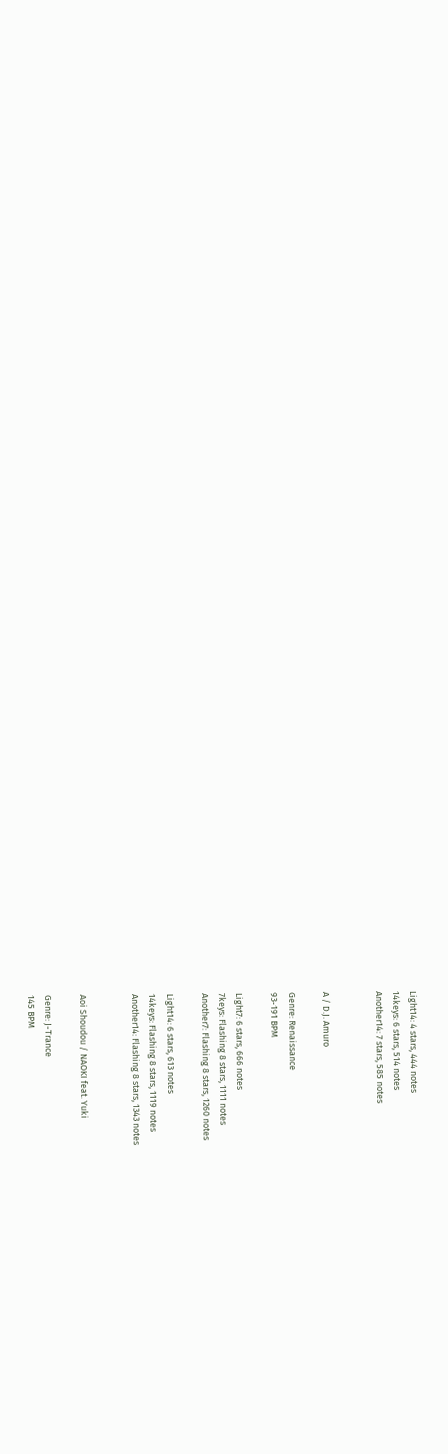Light14: 4 stars, 444 notes
14keys: 6 stars, 514 notes
Another14: 7 stars, 585 notes


A / D.J. Amuro

Genre: Renaissance
93-191 BPM

Light7: 6 stars, 666 notes
7keys: Flashing 8 stars, 1111 notes
Another7: Flashing 8 stars, 1260 notes

Light14: 6 stars, 613 notes
14keys: Flashing 8 stars, 1119 notes
Another14: Flashing 8 stars, 1343 notes


Aoi Shoudou / NAOKI feat. Yuki

Genre: J-Trance
145 BPM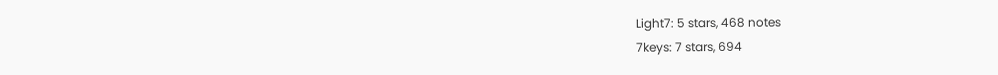Light7: 5 stars, 468 notes
7keys: 7 stars, 694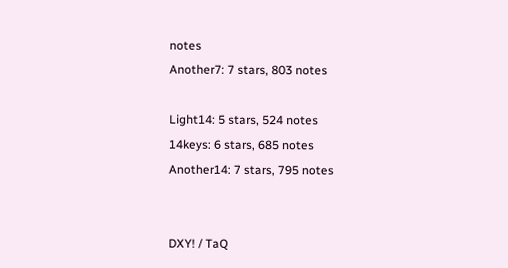notes
Another7: 7 stars, 803 notes

Light14: 5 stars, 524 notes
14keys: 6 stars, 685 notes
Another14: 7 stars, 795 notes


DXY! / TaQ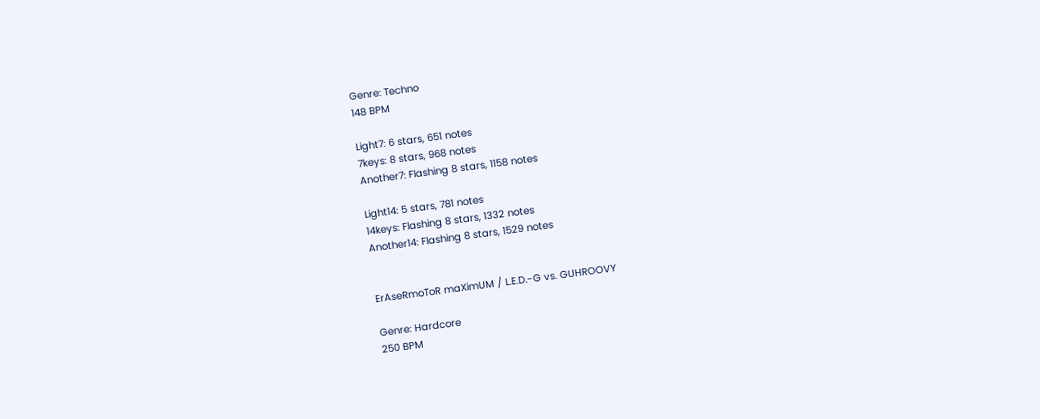Genre: Techno
148 BPM

Light7: 6 stars, 651 notes
7keys: 8 stars, 968 notes
Another7: Flashing 8 stars, 1158 notes

Light14: 5 stars, 781 notes
14keys: Flashing 8 stars, 1332 notes
Another14: Flashing 8 stars, 1529 notes


ErAseRmoToR maXimUM / L.E.D.-G vs. GUHROOVY

Genre: Hardcore
250 BPM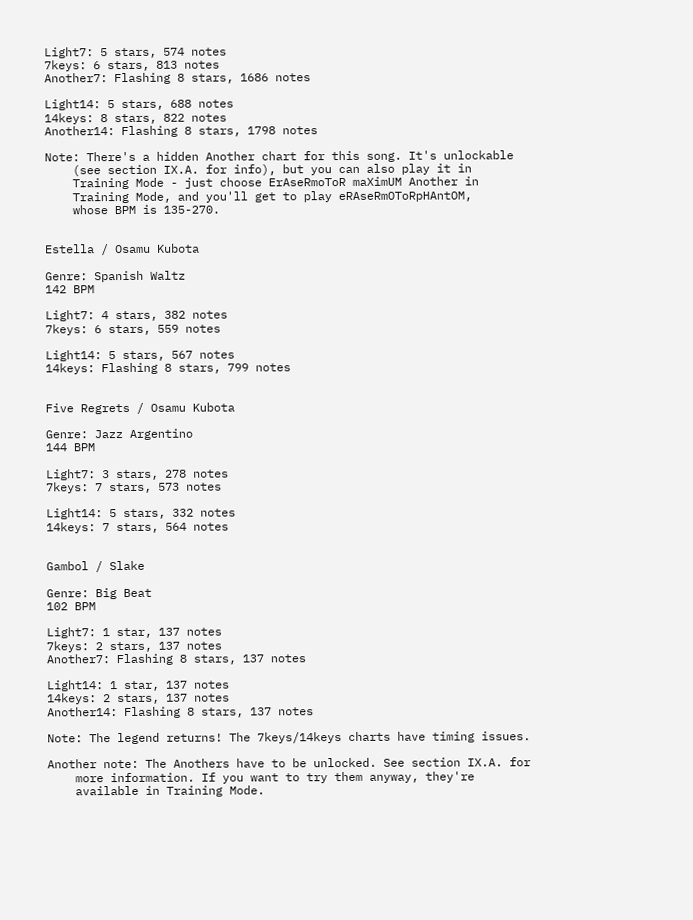Light7: 5 stars, 574 notes
7keys: 6 stars, 813 notes
Another7: Flashing 8 stars, 1686 notes

Light14: 5 stars, 688 notes
14keys: 8 stars, 822 notes
Another14: Flashing 8 stars, 1798 notes

Note: There's a hidden Another chart for this song. It's unlockable
    (see section IX.A. for info), but you can also play it in
    Training Mode - just choose ErAseRmoToR maXimUM Another in
    Training Mode, and you'll get to play eRAseRmOToRpHAntOM,
    whose BPM is 135-270.


Estella / Osamu Kubota

Genre: Spanish Waltz
142 BPM

Light7: 4 stars, 382 notes
7keys: 6 stars, 559 notes

Light14: 5 stars, 567 notes
14keys: Flashing 8 stars, 799 notes


Five Regrets / Osamu Kubota

Genre: Jazz Argentino
144 BPM

Light7: 3 stars, 278 notes
7keys: 7 stars, 573 notes

Light14: 5 stars, 332 notes
14keys: 7 stars, 564 notes


Gambol / Slake

Genre: Big Beat
102 BPM

Light7: 1 star, 137 notes
7keys: 2 stars, 137 notes
Another7: Flashing 8 stars, 137 notes

Light14: 1 star, 137 notes
14keys: 2 stars, 137 notes
Another14: Flashing 8 stars, 137 notes

Note: The legend returns! The 7keys/14keys charts have timing issues.

Another note: The Anothers have to be unlocked. See section IX.A. for
    more information. If you want to try them anyway, they're
    available in Training Mode.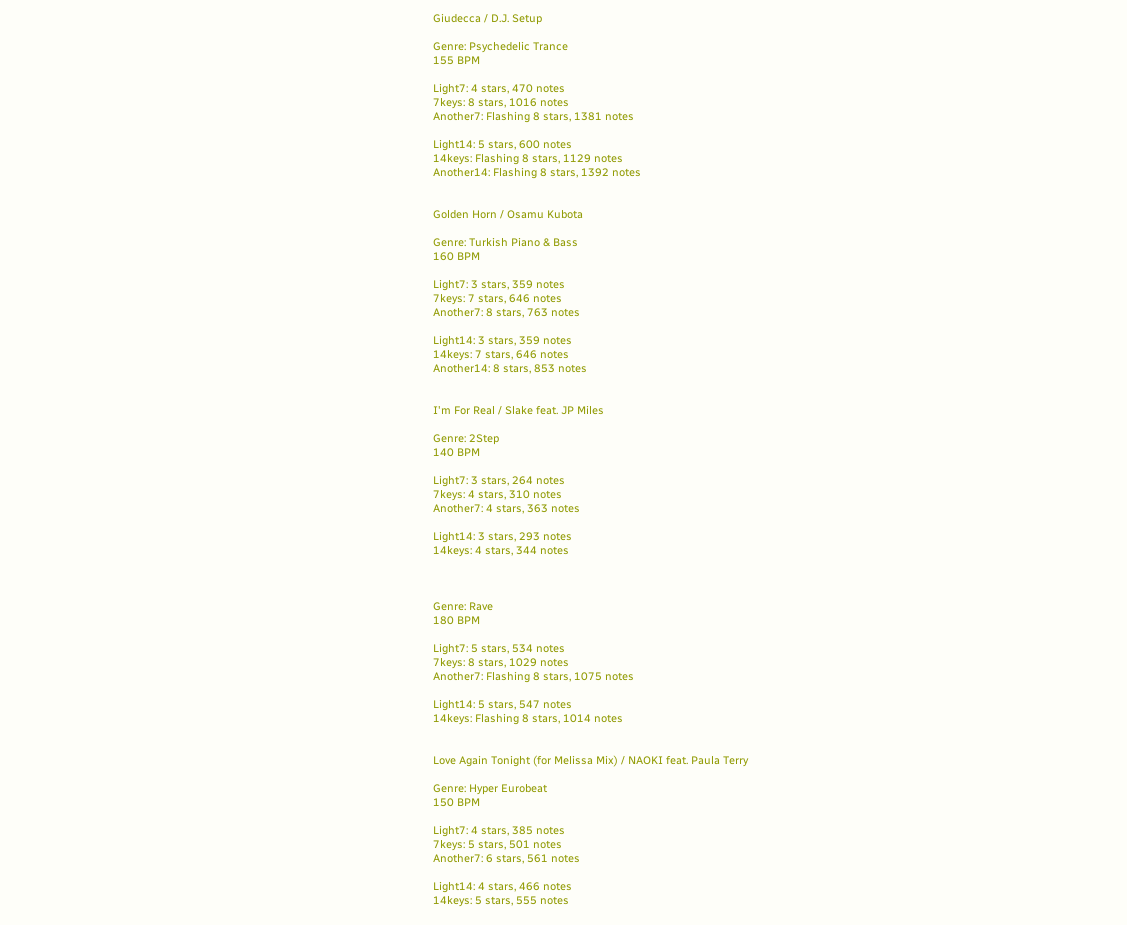Giudecca / D.J. Setup

Genre: Psychedelic Trance
155 BPM

Light7: 4 stars, 470 notes
7keys: 8 stars, 1016 notes
Another7: Flashing 8 stars, 1381 notes

Light14: 5 stars, 600 notes
14keys: Flashing 8 stars, 1129 notes
Another14: Flashing 8 stars, 1392 notes


Golden Horn / Osamu Kubota

Genre: Turkish Piano & Bass
160 BPM

Light7: 3 stars, 359 notes
7keys: 7 stars, 646 notes
Another7: 8 stars, 763 notes

Light14: 3 stars, 359 notes
14keys: 7 stars, 646 notes
Another14: 8 stars, 853 notes


I'm For Real / Slake feat. JP Miles

Genre: 2Step
140 BPM

Light7: 3 stars, 264 notes
7keys: 4 stars, 310 notes
Another7: 4 stars, 363 notes

Light14: 3 stars, 293 notes
14keys: 4 stars, 344 notes



Genre: Rave
180 BPM

Light7: 5 stars, 534 notes
7keys: 8 stars, 1029 notes
Another7: Flashing 8 stars, 1075 notes

Light14: 5 stars, 547 notes
14keys: Flashing 8 stars, 1014 notes


Love Again Tonight (for Melissa Mix) / NAOKI feat. Paula Terry

Genre: Hyper Eurobeat
150 BPM

Light7: 4 stars, 385 notes
7keys: 5 stars, 501 notes
Another7: 6 stars, 561 notes

Light14: 4 stars, 466 notes
14keys: 5 stars, 555 notes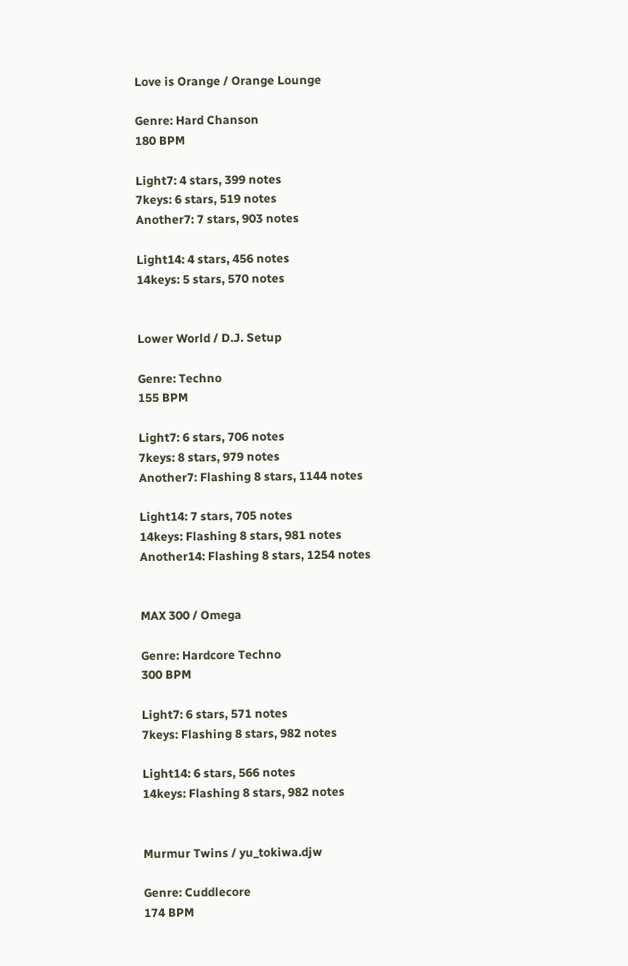Love is Orange / Orange Lounge

Genre: Hard Chanson
180 BPM

Light7: 4 stars, 399 notes
7keys: 6 stars, 519 notes
Another7: 7 stars, 903 notes

Light14: 4 stars, 456 notes
14keys: 5 stars, 570 notes


Lower World / D.J. Setup

Genre: Techno
155 BPM

Light7: 6 stars, 706 notes
7keys: 8 stars, 979 notes
Another7: Flashing 8 stars, 1144 notes

Light14: 7 stars, 705 notes
14keys: Flashing 8 stars, 981 notes
Another14: Flashing 8 stars, 1254 notes


MAX 300 / Omega

Genre: Hardcore Techno
300 BPM

Light7: 6 stars, 571 notes
7keys: Flashing 8 stars, 982 notes

Light14: 6 stars, 566 notes
14keys: Flashing 8 stars, 982 notes


Murmur Twins / yu_tokiwa.djw

Genre: Cuddlecore
174 BPM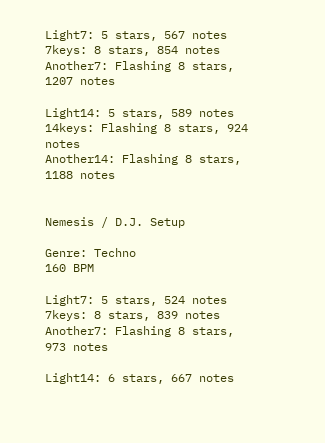Light7: 5 stars, 567 notes
7keys: 8 stars, 854 notes
Another7: Flashing 8 stars, 1207 notes

Light14: 5 stars, 589 notes
14keys: Flashing 8 stars, 924 notes
Another14: Flashing 8 stars, 1188 notes


Nemesis / D.J. Setup

Genre: Techno
160 BPM

Light7: 5 stars, 524 notes
7keys: 8 stars, 839 notes
Another7: Flashing 8 stars, 973 notes

Light14: 6 stars, 667 notes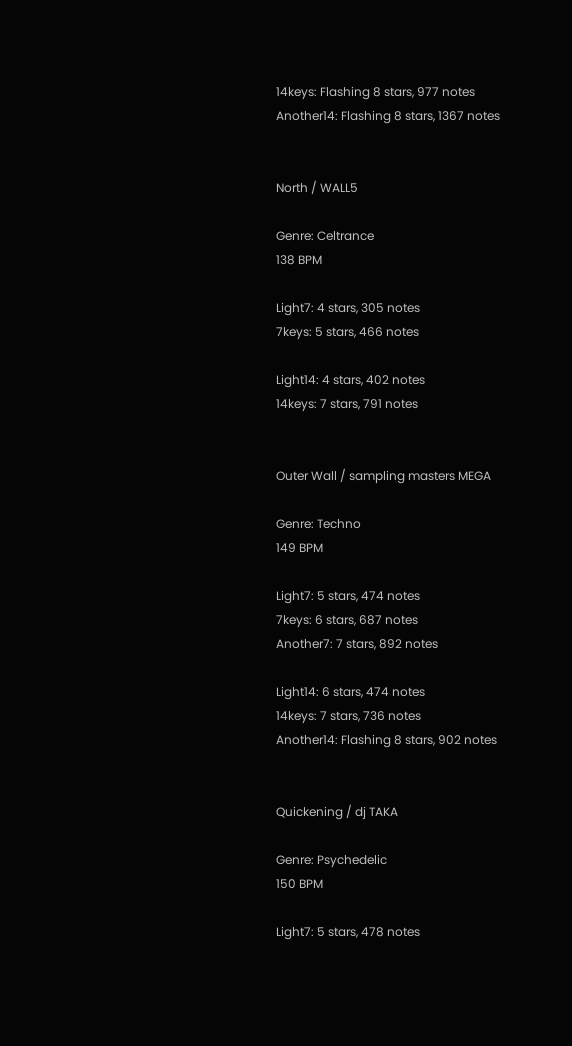14keys: Flashing 8 stars, 977 notes
Another14: Flashing 8 stars, 1367 notes


North / WALL5

Genre: Celtrance
138 BPM

Light7: 4 stars, 305 notes
7keys: 5 stars, 466 notes

Light14: 4 stars, 402 notes
14keys: 7 stars, 791 notes


Outer Wall / sampling masters MEGA

Genre: Techno
149 BPM

Light7: 5 stars, 474 notes
7keys: 6 stars, 687 notes
Another7: 7 stars, 892 notes

Light14: 6 stars, 474 notes
14keys: 7 stars, 736 notes
Another14: Flashing 8 stars, 902 notes


Quickening / dj TAKA

Genre: Psychedelic
150 BPM

Light7: 5 stars, 478 notes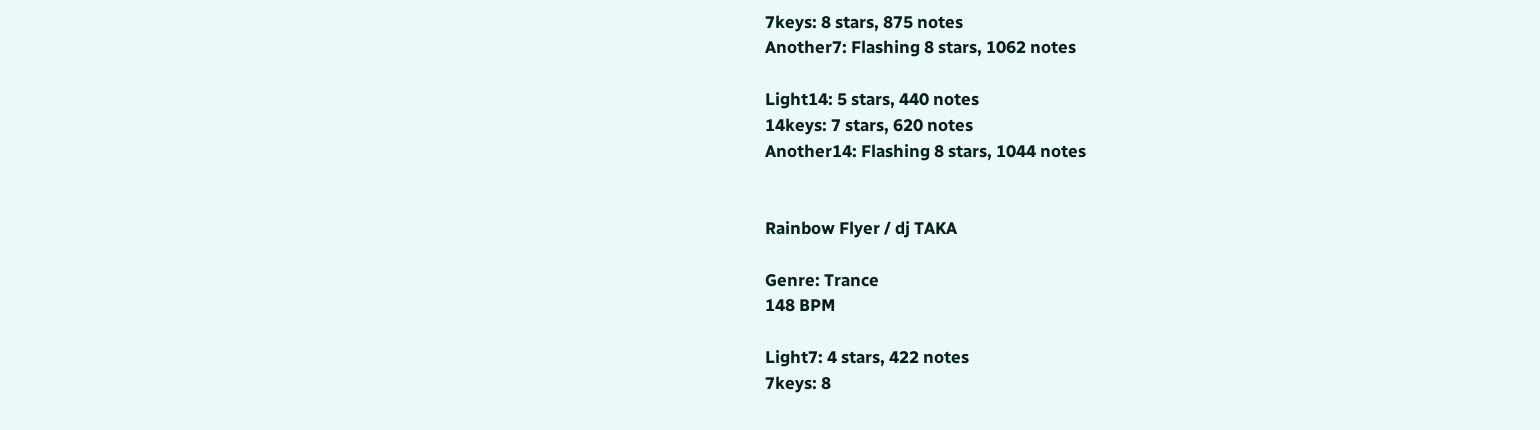7keys: 8 stars, 875 notes
Another7: Flashing 8 stars, 1062 notes

Light14: 5 stars, 440 notes
14keys: 7 stars, 620 notes
Another14: Flashing 8 stars, 1044 notes


Rainbow Flyer / dj TAKA

Genre: Trance
148 BPM

Light7: 4 stars, 422 notes
7keys: 8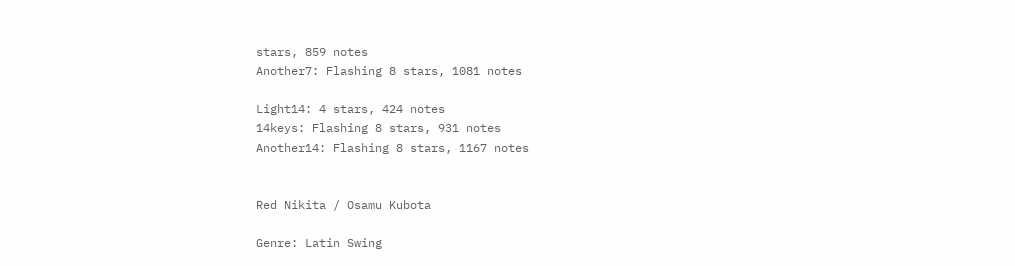stars, 859 notes
Another7: Flashing 8 stars, 1081 notes

Light14: 4 stars, 424 notes
14keys: Flashing 8 stars, 931 notes
Another14: Flashing 8 stars, 1167 notes


Red Nikita / Osamu Kubota

Genre: Latin Swing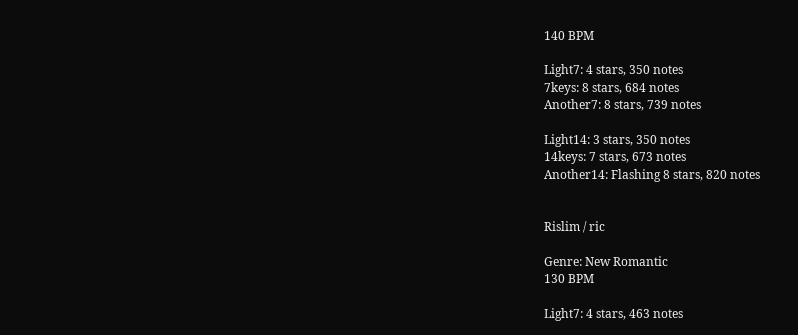140 BPM

Light7: 4 stars, 350 notes
7keys: 8 stars, 684 notes
Another7: 8 stars, 739 notes

Light14: 3 stars, 350 notes
14keys: 7 stars, 673 notes
Another14: Flashing 8 stars, 820 notes


Rislim / ric

Genre: New Romantic
130 BPM

Light7: 4 stars, 463 notes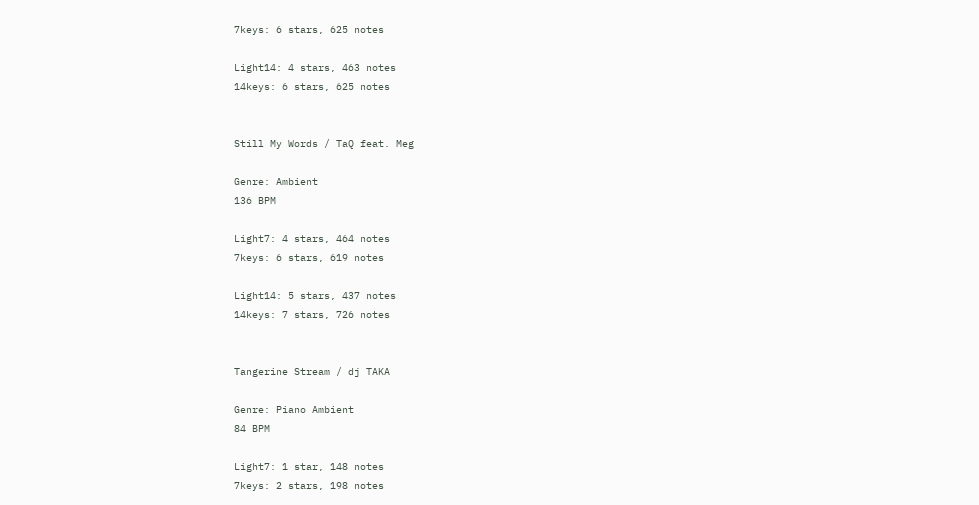7keys: 6 stars, 625 notes

Light14: 4 stars, 463 notes
14keys: 6 stars, 625 notes


Still My Words / TaQ feat. Meg

Genre: Ambient
136 BPM

Light7: 4 stars, 464 notes
7keys: 6 stars, 619 notes

Light14: 5 stars, 437 notes
14keys: 7 stars, 726 notes


Tangerine Stream / dj TAKA

Genre: Piano Ambient
84 BPM

Light7: 1 star, 148 notes
7keys: 2 stars, 198 notes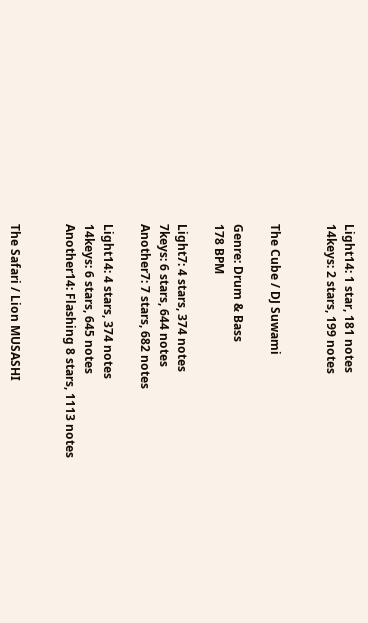Light14: 1 star, 181 notes
14keys: 2 stars, 199 notes


The Cube / DJ Suwami

Genre: Drum & Bass
178 BPM

Light7: 4 stars, 374 notes
7keys: 6 stars, 644 notes
Another7: 7 stars, 682 notes

Light14: 4 stars, 374 notes
14keys: 6 stars, 645 notes
Another14: Flashing 8 stars, 1113 notes


The Safari / Lion MUSASHI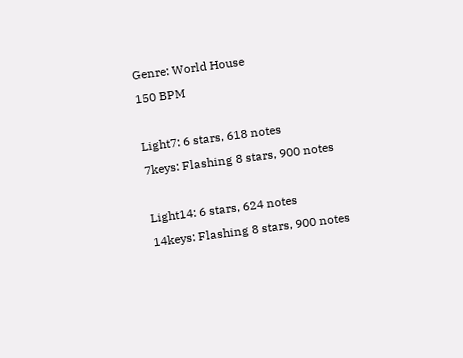Genre: World House
150 BPM

Light7: 6 stars, 618 notes
7keys: Flashing 8 stars, 900 notes

Light14: 6 stars, 624 notes
14keys: Flashing 8 stars, 900 notes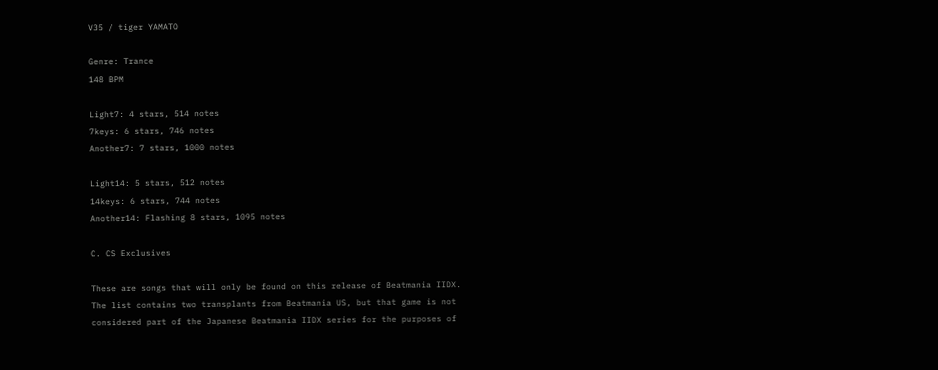V35 / tiger YAMATO

Genre: Trance
148 BPM

Light7: 4 stars, 514 notes
7keys: 6 stars, 746 notes
Another7: 7 stars, 1000 notes

Light14: 5 stars, 512 notes
14keys: 6 stars, 744 notes
Another14: Flashing 8 stars, 1095 notes

C. CS Exclusives

These are songs that will only be found on this release of Beatmania IIDX.
The list contains two transplants from Beatmania US, but that game is not
considered part of the Japanese Beatmania IIDX series for the purposes of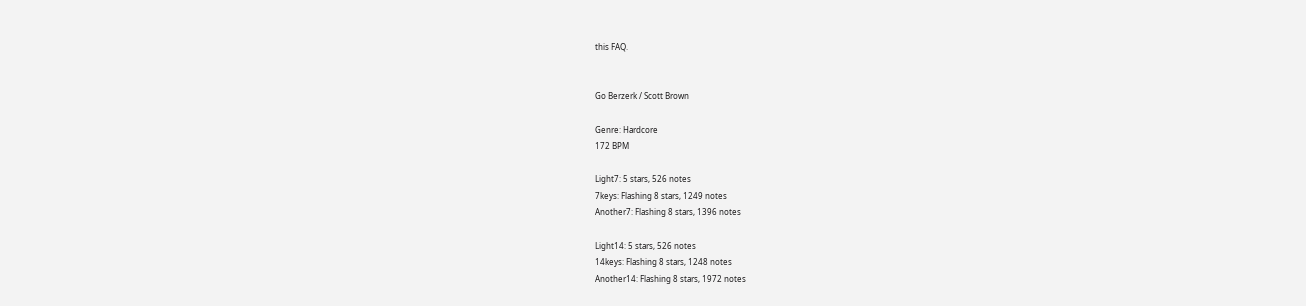this FAQ.


Go Berzerk / Scott Brown

Genre: Hardcore
172 BPM

Light7: 5 stars, 526 notes
7keys: Flashing 8 stars, 1249 notes
Another7: Flashing 8 stars, 1396 notes

Light14: 5 stars, 526 notes
14keys: Flashing 8 stars, 1248 notes
Another14: Flashing 8 stars, 1972 notes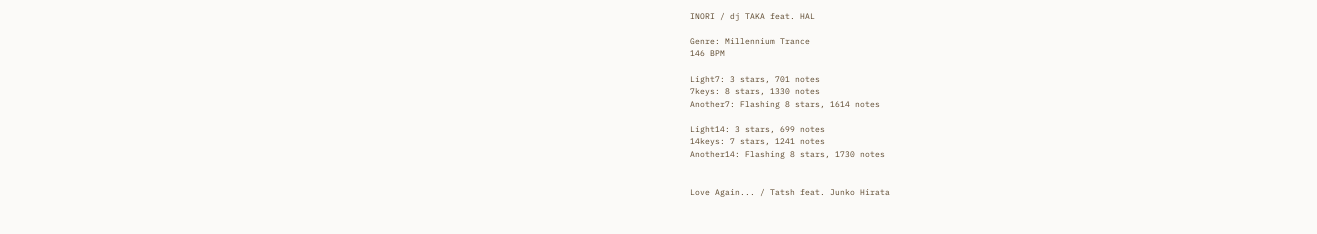INORI / dj TAKA feat. HAL

Genre: Millennium Trance
146 BPM

Light7: 3 stars, 701 notes
7keys: 8 stars, 1330 notes
Another7: Flashing 8 stars, 1614 notes

Light14: 3 stars, 699 notes
14keys: 7 stars, 1241 notes
Another14: Flashing 8 stars, 1730 notes


Love Again... / Tatsh feat. Junko Hirata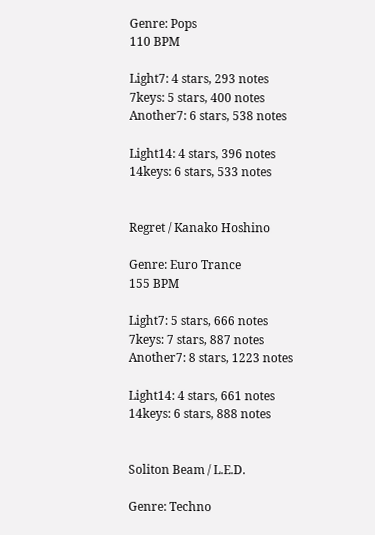Genre: Pops
110 BPM

Light7: 4 stars, 293 notes
7keys: 5 stars, 400 notes
Another7: 6 stars, 538 notes

Light14: 4 stars, 396 notes
14keys: 6 stars, 533 notes


Regret / Kanako Hoshino

Genre: Euro Trance
155 BPM

Light7: 5 stars, 666 notes
7keys: 7 stars, 887 notes
Another7: 8 stars, 1223 notes

Light14: 4 stars, 661 notes
14keys: 6 stars, 888 notes


Soliton Beam / L.E.D.

Genre: Techno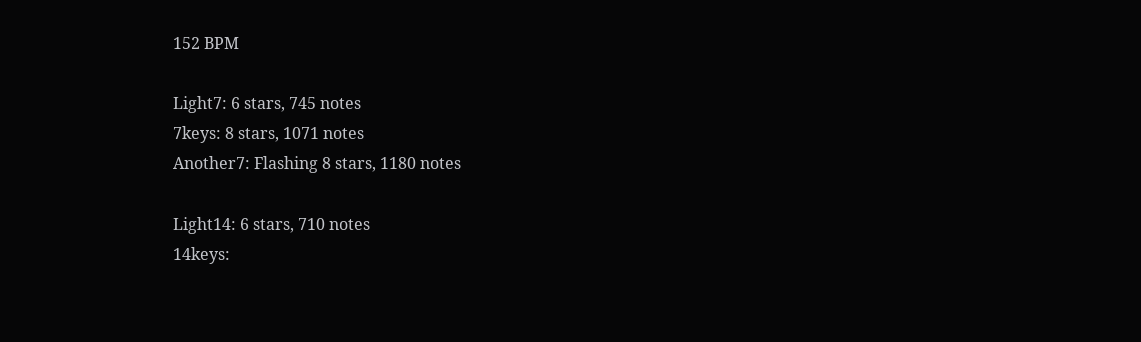152 BPM

Light7: 6 stars, 745 notes
7keys: 8 stars, 1071 notes
Another7: Flashing 8 stars, 1180 notes

Light14: 6 stars, 710 notes
14keys: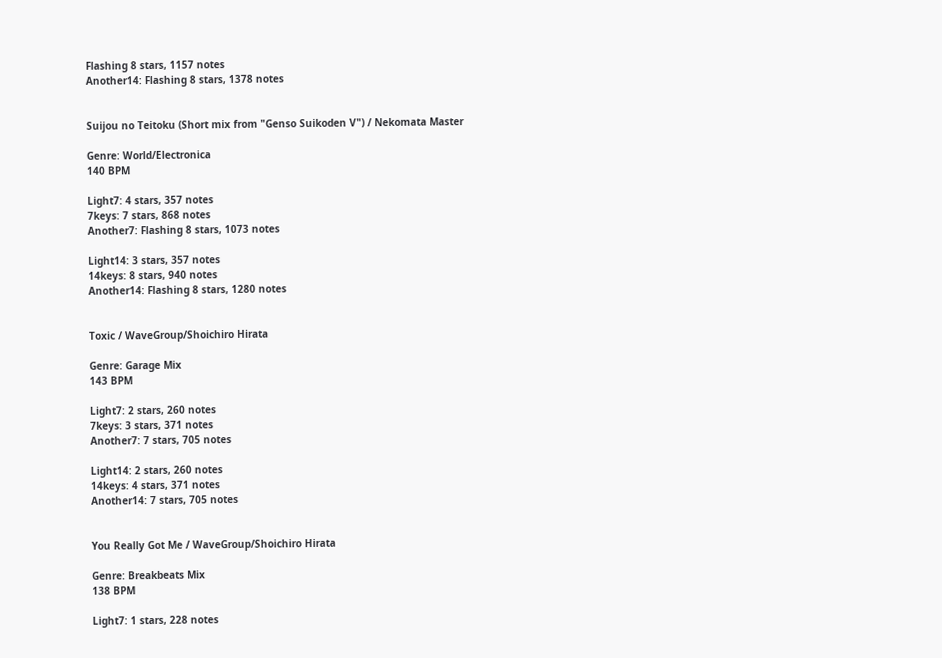Flashing 8 stars, 1157 notes
Another14: Flashing 8 stars, 1378 notes


Suijou no Teitoku (Short mix from "Genso Suikoden V") / Nekomata Master

Genre: World/Electronica
140 BPM

Light7: 4 stars, 357 notes
7keys: 7 stars, 868 notes
Another7: Flashing 8 stars, 1073 notes

Light14: 3 stars, 357 notes
14keys: 8 stars, 940 notes
Another14: Flashing 8 stars, 1280 notes


Toxic / WaveGroup/Shoichiro Hirata

Genre: Garage Mix
143 BPM

Light7: 2 stars, 260 notes
7keys: 3 stars, 371 notes
Another7: 7 stars, 705 notes

Light14: 2 stars, 260 notes
14keys: 4 stars, 371 notes
Another14: 7 stars, 705 notes


You Really Got Me / WaveGroup/Shoichiro Hirata

Genre: Breakbeats Mix
138 BPM

Light7: 1 stars, 228 notes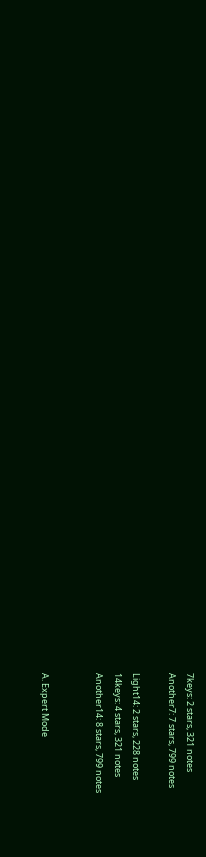7keys: 2 stars, 321 notes
Another7: 7 stars, 799 notes

Light14: 2 stars, 228 notes
14keys: 4 stars, 321 notes
Another14: 8 stars, 799 notes


A. Expert Mode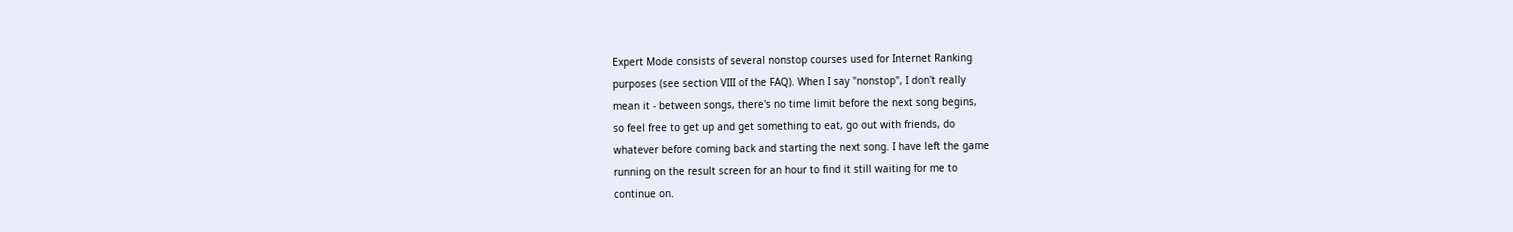Expert Mode consists of several nonstop courses used for Internet Ranking
purposes (see section VIII of the FAQ). When I say "nonstop", I don't really
mean it - between songs, there's no time limit before the next song begins,
so feel free to get up and get something to eat, go out with friends, do
whatever before coming back and starting the next song. I have left the game
running on the result screen for an hour to find it still waiting for me to
continue on.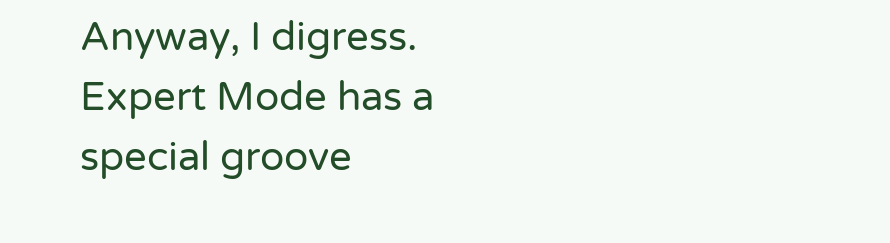Anyway, I digress. Expert Mode has a special groove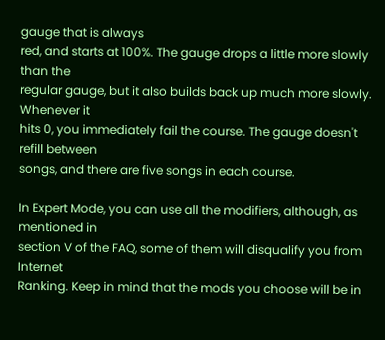gauge that is always
red, and starts at 100%. The gauge drops a little more slowly than the
regular gauge, but it also builds back up much more slowly. Whenever it
hits 0, you immediately fail the course. The gauge doesn't refill between
songs, and there are five songs in each course.

In Expert Mode, you can use all the modifiers, although, as mentioned in
section V of the FAQ, some of them will disqualify you from Internet
Ranking. Keep in mind that the mods you choose will be in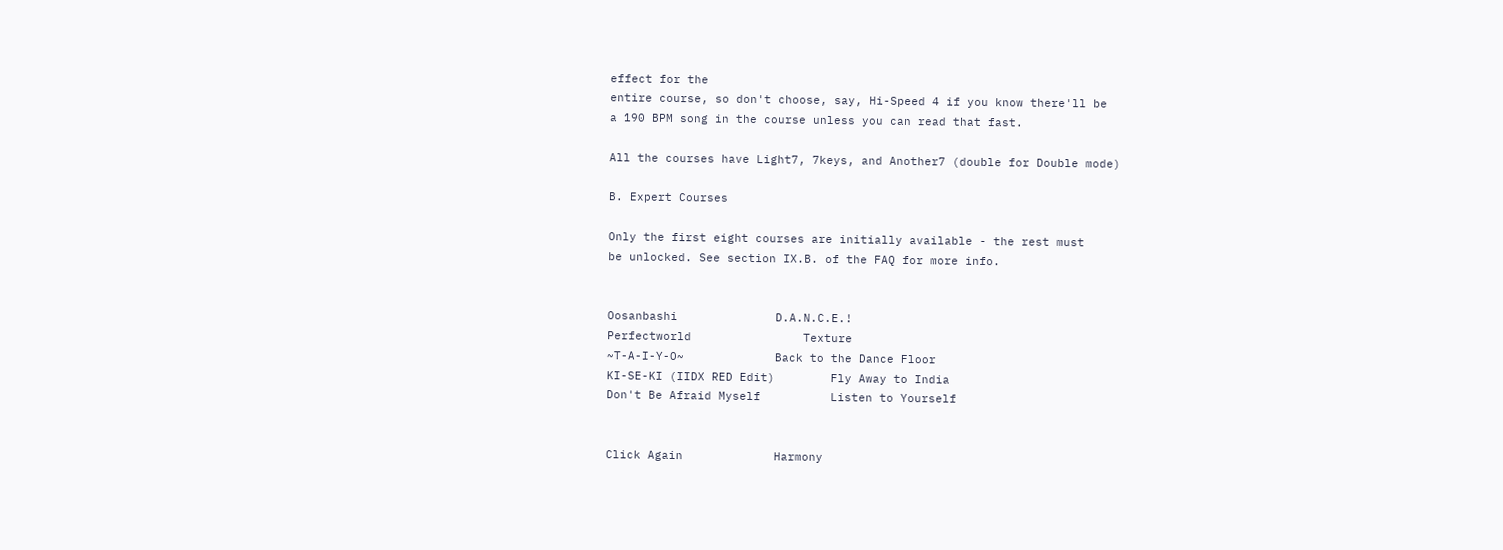effect for the
entire course, so don't choose, say, Hi-Speed 4 if you know there'll be
a 190 BPM song in the course unless you can read that fast.

All the courses have Light7, 7keys, and Another7 (double for Double mode)

B. Expert Courses

Only the first eight courses are initially available - the rest must
be unlocked. See section IX.B. of the FAQ for more info.


Oosanbashi              D.A.N.C.E.!
Perfectworld                Texture
~T-A-I-Y-O~             Back to the Dance Floor
KI-SE-KI (IIDX RED Edit)        Fly Away to India
Don't Be Afraid Myself          Listen to Yourself


Click Again             Harmony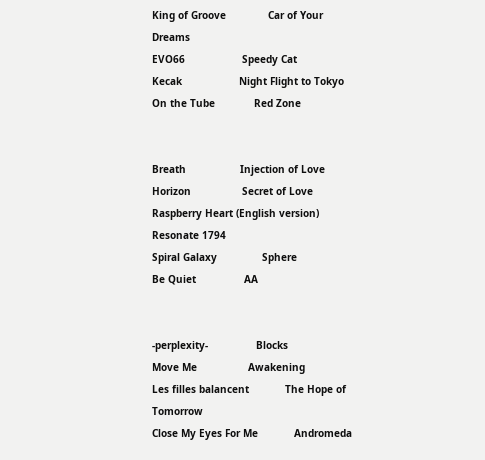King of Groove              Car of Your Dreams
EVO66                   Speedy Cat
Kecak                   Night Flight to Tokyo
On the Tube             Red Zone


Breath                  Injection of Love
Horizon                 Secret of Love
Raspberry Heart (English version)   Resonate 1794
Spiral Galaxy               Sphere
Be Quiet                AA


-perplexity-                Blocks
Move Me                 Awakening
Les filles balancent            The Hope of Tomorrow
Close My Eyes For Me            Andromeda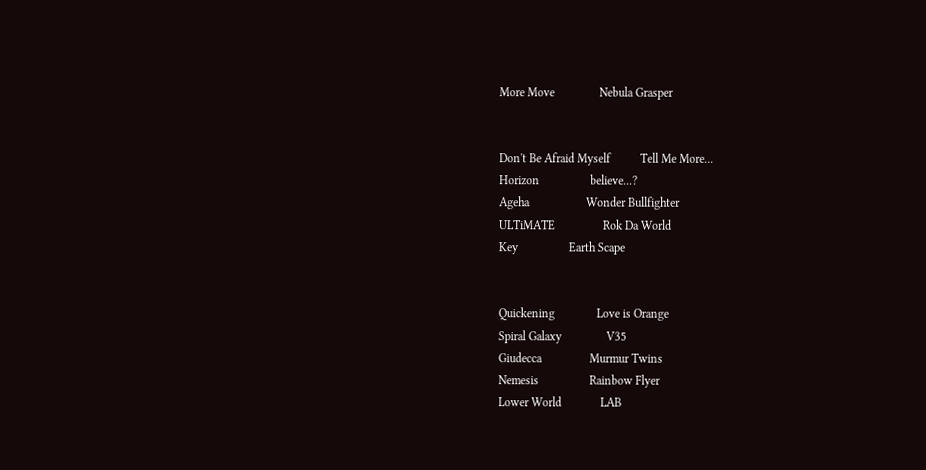More Move               Nebula Grasper


Don't Be Afraid Myself          Tell Me More...
Horizon                 believe...?
Ageha                   Wonder Bullfighter
ULTiMATE                Rok Da World
Key                 Earth Scape


Quickening              Love is Orange
Spiral Galaxy               V35
Giudecca                Murmur Twins
Nemesis                 Rainbow Flyer
Lower World             LAB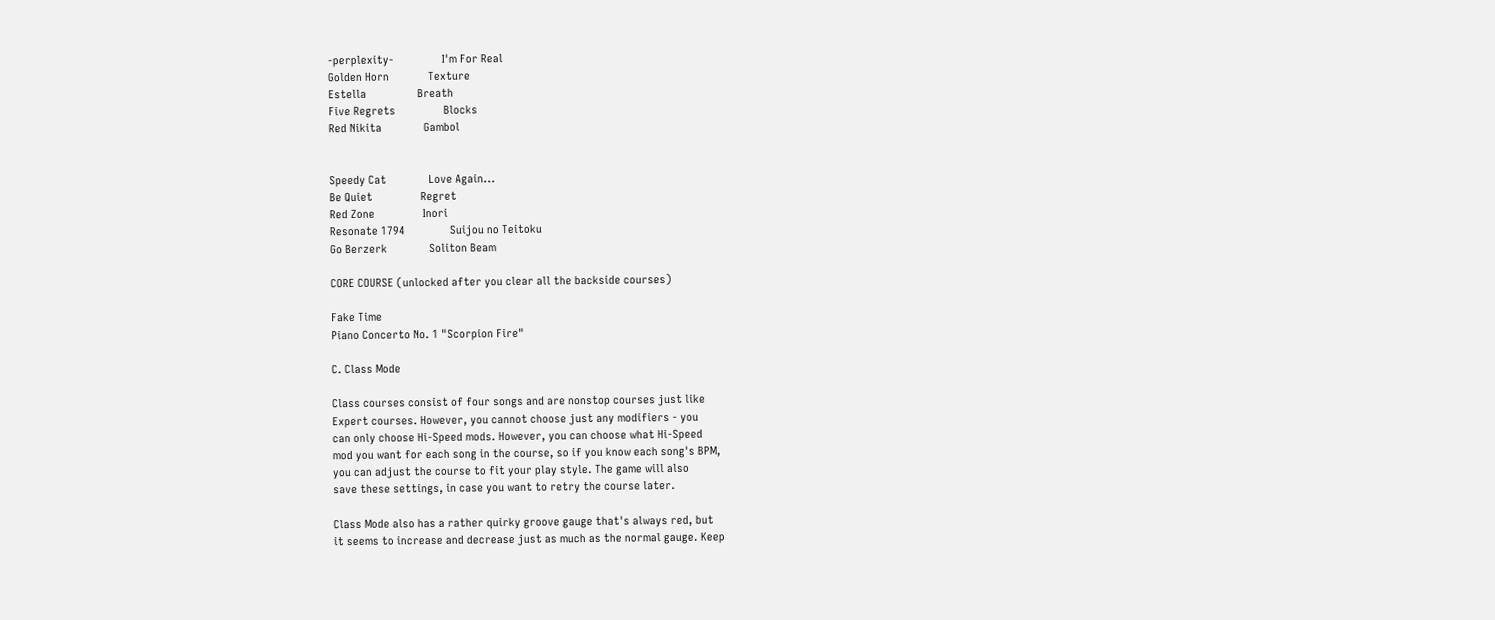-perplexity-                I'm For Real
Golden Horn             Texture
Estella                 Breath
Five Regrets                Blocks
Red Nikita              Gambol


Speedy Cat              Love Again...
Be Quiet                Regret
Red Zone                Inori
Resonate 1794               Suijou no Teitoku
Go Berzerk              Soliton Beam

CORE COURSE (unlocked after you clear all the backside courses)

Fake Time
Piano Concerto No. 1 "Scorpion Fire"

C. Class Mode

Class courses consist of four songs and are nonstop courses just like
Expert courses. However, you cannot choose just any modifiers - you
can only choose Hi-Speed mods. However, you can choose what Hi-Speed
mod you want for each song in the course, so if you know each song's BPM,
you can adjust the course to fit your play style. The game will also
save these settings, in case you want to retry the course later.

Class Mode also has a rather quirky groove gauge that's always red, but
it seems to increase and decrease just as much as the normal gauge. Keep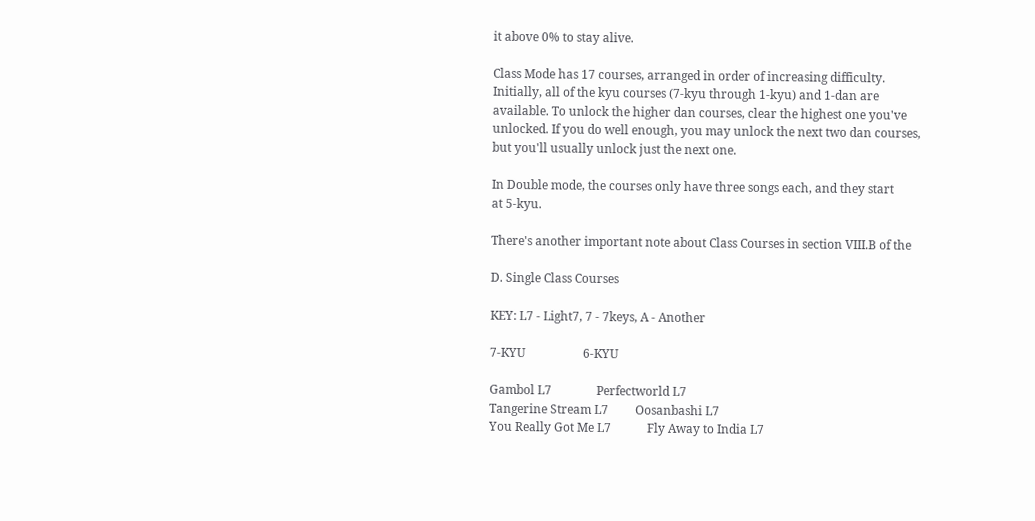it above 0% to stay alive.

Class Mode has 17 courses, arranged in order of increasing difficulty.
Initially, all of the kyu courses (7-kyu through 1-kyu) and 1-dan are
available. To unlock the higher dan courses, clear the highest one you've
unlocked. If you do well enough, you may unlock the next two dan courses,
but you'll usually unlock just the next one.

In Double mode, the courses only have three songs each, and they start
at 5-kyu.

There's another important note about Class Courses in section VIII.B of the

D. Single Class Courses

KEY: L7 - Light7, 7 - 7keys, A - Another

7-KYU                   6-KYU

Gambol L7               Perfectworld L7
Tangerine Stream L7         Oosanbashi L7
You Really Got Me L7            Fly Away to India L7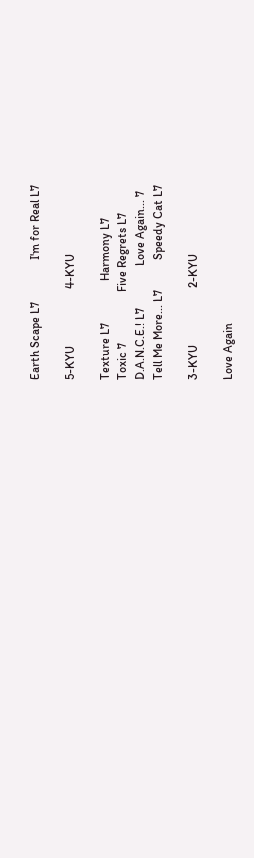Earth Scape L7              I'm for Real L7

5-KYU                   4-KYU

Texture L7              Harmony L7
Toxic 7                 Five Regrets L7
D.A.N.C.E.! L7              Love Again... 7
Tell Me More... L7          Speedy Cat L7

3-KYU                   2-KYU

Love Again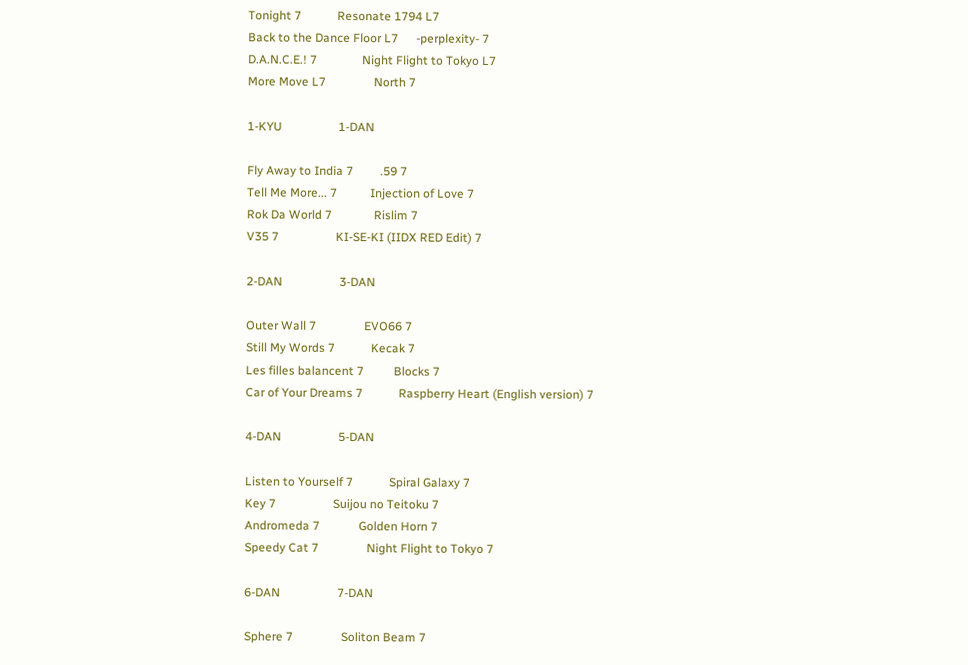Tonight 7            Resonate 1794 L7
Back to the Dance Floor L7      -perplexity- 7
D.A.N.C.E.! 7               Night Flight to Tokyo L7
More Move L7                North 7

1-KYU                   1-DAN

Fly Away to India 7         .59 7
Tell Me More... 7           Injection of Love 7
Rok Da World 7              Rislim 7
V35 7                   KI-SE-KI (IIDX RED Edit) 7

2-DAN                   3-DAN

Outer Wall 7                EVO66 7
Still My Words 7            Kecak 7
Les filles balancent 7          Blocks 7
Car of Your Dreams 7            Raspberry Heart (English version) 7

4-DAN                   5-DAN

Listen to Yourself 7            Spiral Galaxy 7
Key 7                   Suijou no Teitoku 7
Andromeda 7             Golden Horn 7
Speedy Cat 7                Night Flight to Tokyo 7

6-DAN                   7-DAN

Sphere 7                Soliton Beam 7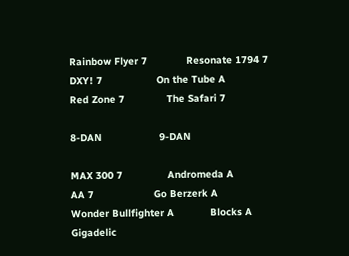Rainbow Flyer 7             Resonate 1794 7
DXY! 7                  On the Tube A
Red Zone 7              The Safari 7

8-DAN                   9-DAN

MAX 300 7               Andromeda A
AA 7                    Go Berzerk A
Wonder Bullfighter A            Blocks A
Gigadelic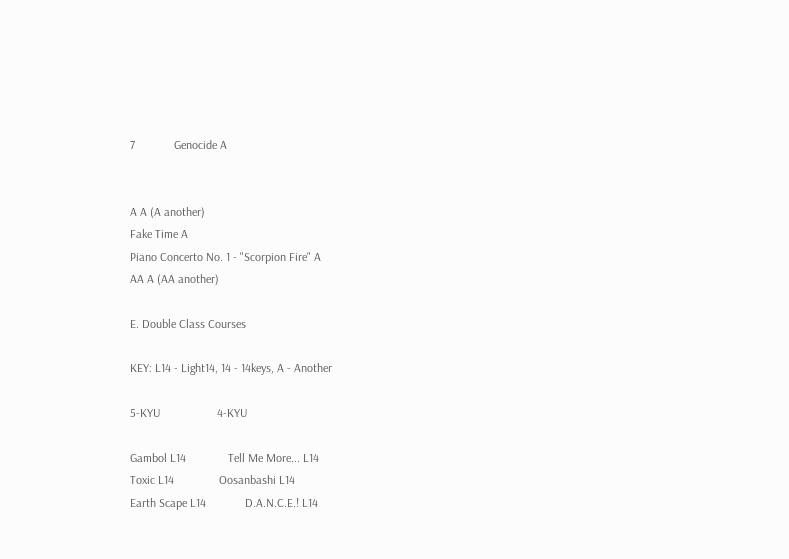7             Genocide A


A A (A another)
Fake Time A
Piano Concerto No. 1 - "Scorpion Fire" A
AA A (AA another)

E. Double Class Courses

KEY: L14 - Light14, 14 - 14keys, A - Another

5-KYU                   4-KYU

Gambol L14              Tell Me More... L14
Toxic L14               Oosanbashi L14
Earth Scape L14             D.A.N.C.E.! L14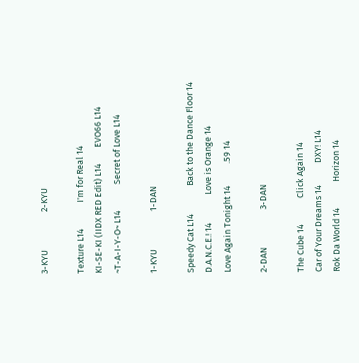3-KYU                   2-KYU

Texture L14             I'm for Real 14
KI-SE-KI (IIDX RED Edit) L14        EVO66 L14
~T-A-I-Y-O~ L14             Secret of Love L14

1-KYU                   1-DAN

Speedy Cat L14              Back to the Dance Floor 14
D.A.N.C.E.! 14              Love is Orange 14
Love Again Tonight 14           .59 14

2-DAN                   3-DAN

The Cube 14             Click Again 14
Car of Your Dreams 14           DXY! L14
Rok Da World 14             Horizon 14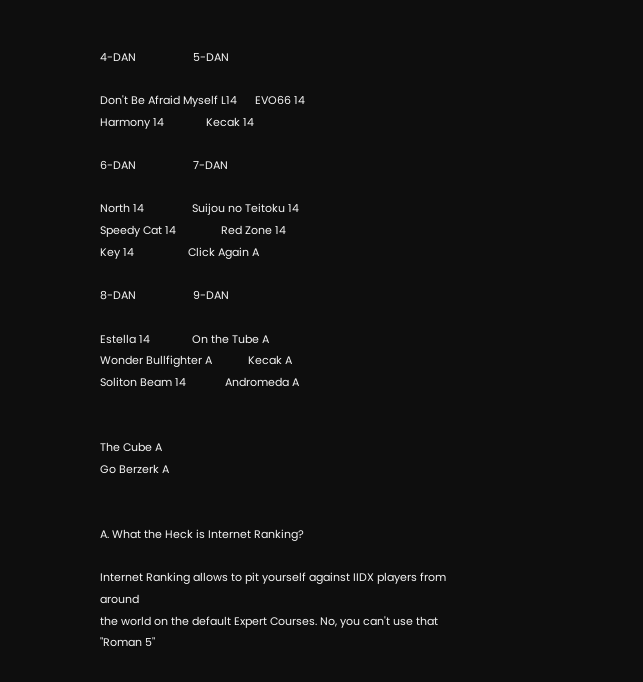4-DAN                   5-DAN

Don't Be Afraid Myself L14      EVO66 14
Harmony 14              Kecak 14

6-DAN                   7-DAN

North 14                Suijou no Teitoku 14
Speedy Cat 14               Red Zone 14
Key 14                  Click Again A

8-DAN                   9-DAN

Estella 14              On the Tube A
Wonder Bullfighter A            Kecak A
Soliton Beam 14             Andromeda A


The Cube A
Go Berzerk A


A. What the Heck is Internet Ranking?

Internet Ranking allows to pit yourself against IIDX players from around
the world on the default Expert Courses. No, you can't use that "Roman 5"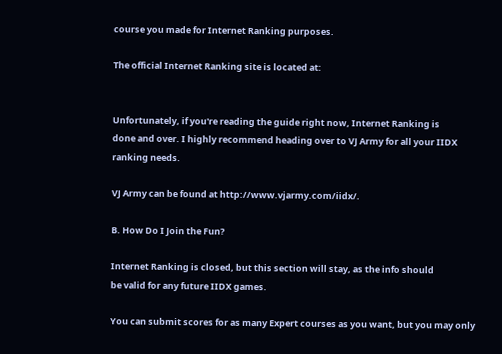course you made for Internet Ranking purposes.

The official Internet Ranking site is located at:


Unfortunately, if you're reading the guide right now, Internet Ranking is
done and over. I highly recommend heading over to VJ Army for all your IIDX
ranking needs.

VJ Army can be found at http://www.vjarmy.com/iidx/.

B. How Do I Join the Fun?

Internet Ranking is closed, but this section will stay, as the info should
be valid for any future IIDX games.

You can submit scores for as many Expert courses as you want, but you may only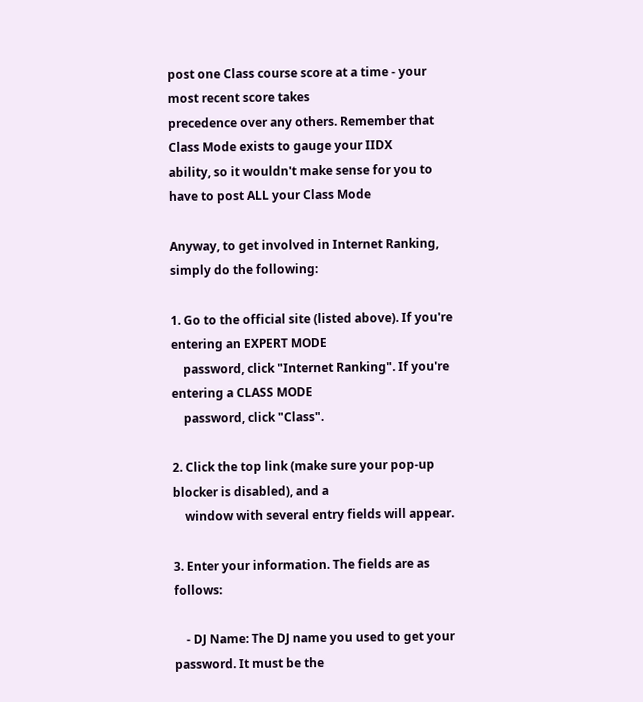post one Class course score at a time - your most recent score takes
precedence over any others. Remember that Class Mode exists to gauge your IIDX
ability, so it wouldn't make sense for you to have to post ALL your Class Mode

Anyway, to get involved in Internet Ranking, simply do the following:

1. Go to the official site (listed above). If you're entering an EXPERT MODE
    password, click "Internet Ranking". If you're entering a CLASS MODE
    password, click "Class".

2. Click the top link (make sure your pop-up blocker is disabled), and a
    window with several entry fields will appear.

3. Enter your information. The fields are as follows:

    - DJ Name: The DJ name you used to get your password. It must be the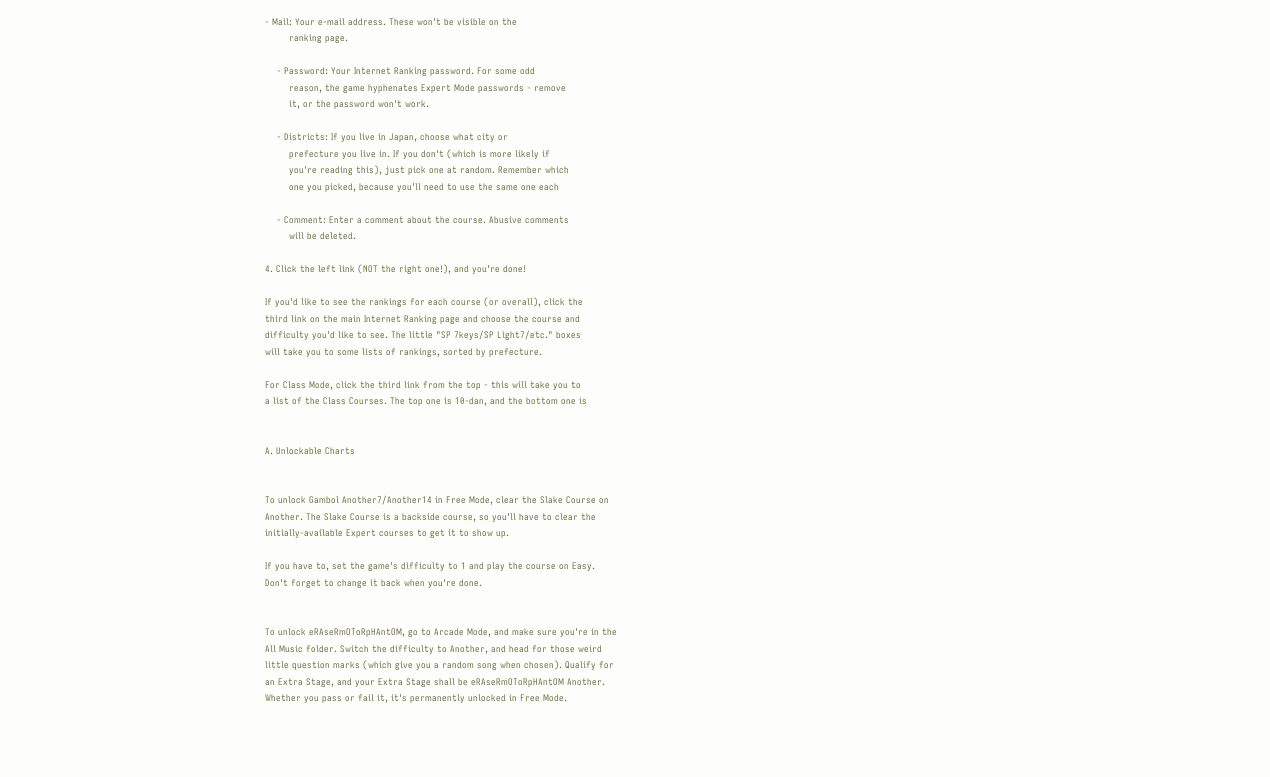- Mail: Your e-mail address. These won't be visible on the
        ranking page.

    - Password: Your Internet Ranking password. For some odd
        reason, the game hyphenates Expert Mode passwords - remove
        it, or the password won't work.

    - Districts: If you live in Japan, choose what city or
        prefecture you live in. If you don't (which is more likely if
        you're reading this), just pick one at random. Remember which
        one you picked, because you'll need to use the same one each

    - Comment: Enter a comment about the course. Abusive comments
        will be deleted.

4. Click the left link (NOT the right one!), and you're done!

If you'd like to see the rankings for each course (or overall), click the
third link on the main Internet Ranking page and choose the course and
difficulty you'd like to see. The little "SP 7keys/SP Light7/etc." boxes
will take you to some lists of rankings, sorted by prefecture.

For Class Mode, click the third link from the top - this will take you to
a list of the Class Courses. The top one is 10-dan, and the bottom one is


A. Unlockable Charts


To unlock Gambol Another7/Another14 in Free Mode, clear the Slake Course on
Another. The Slake Course is a backside course, so you'll have to clear the
initially-available Expert courses to get it to show up.

If you have to, set the game's difficulty to 1 and play the course on Easy.
Don't forget to change it back when you're done.


To unlock eRAseRmOToRpHAntOM, go to Arcade Mode, and make sure you're in the
All Music folder. Switch the difficulty to Another, and head for those weird
little question marks (which give you a random song when chosen). Qualify for
an Extra Stage, and your Extra Stage shall be eRAseRmOToRpHAntOM Another.
Whether you pass or fail it, it's permanently unlocked in Free Mode.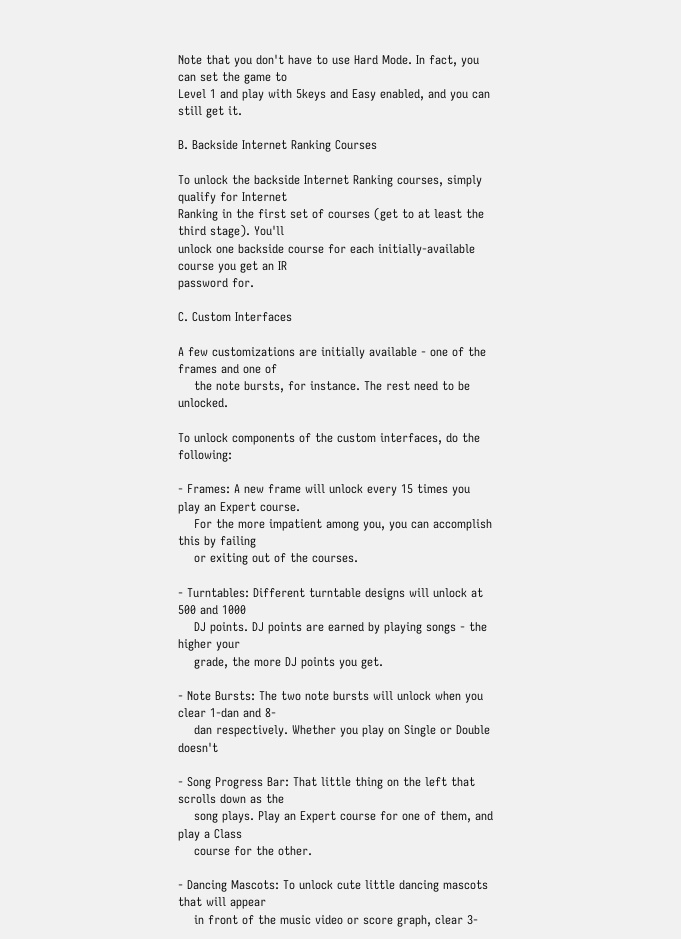Note that you don't have to use Hard Mode. In fact, you can set the game to
Level 1 and play with 5keys and Easy enabled, and you can still get it.

B. Backside Internet Ranking Courses

To unlock the backside Internet Ranking courses, simply qualify for Internet
Ranking in the first set of courses (get to at least the third stage). You'll
unlock one backside course for each initially-available course you get an IR
password for.

C. Custom Interfaces

A few customizations are initially available - one of the frames and one of
    the note bursts, for instance. The rest need to be unlocked.

To unlock components of the custom interfaces, do the following:

- Frames: A new frame will unlock every 15 times you play an Expert course.
    For the more impatient among you, you can accomplish this by failing
    or exiting out of the courses.

- Turntables: Different turntable designs will unlock at 500 and 1000
    DJ points. DJ points are earned by playing songs - the higher your
    grade, the more DJ points you get.

- Note Bursts: The two note bursts will unlock when you clear 1-dan and 8-
    dan respectively. Whether you play on Single or Double doesn't

- Song Progress Bar: That little thing on the left that scrolls down as the
    song plays. Play an Expert course for one of them, and play a Class
    course for the other.

- Dancing Mascots: To unlock cute little dancing mascots that will appear
    in front of the music video or score graph, clear 3-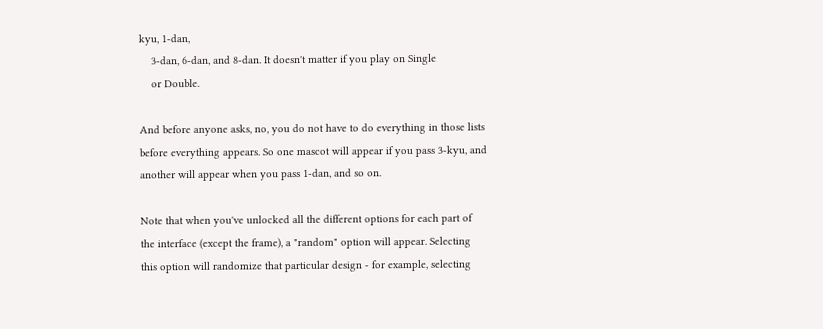kyu, 1-dan,
    3-dan, 6-dan, and 8-dan. It doesn't matter if you play on Single
    or Double.

And before anyone asks, no, you do not have to do everything in those lists
before everything appears. So one mascot will appear if you pass 3-kyu, and
another will appear when you pass 1-dan, and so on.

Note that when you've unlocked all the different options for each part of
the interface (except the frame), a "random" option will appear. Selecting
this option will randomize that particular design - for example, selecting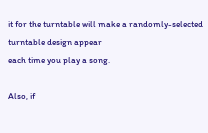it for the turntable will make a randomly-selected turntable design appear
each time you play a song.

Also, if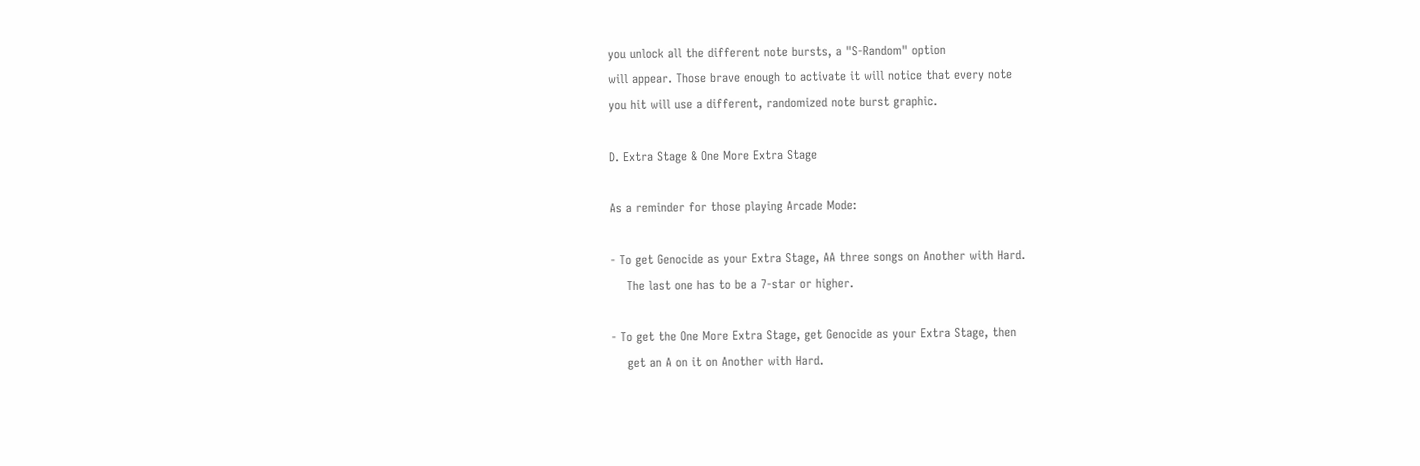you unlock all the different note bursts, a "S-Random" option
will appear. Those brave enough to activate it will notice that every note
you hit will use a different, randomized note burst graphic.

D. Extra Stage & One More Extra Stage

As a reminder for those playing Arcade Mode:

- To get Genocide as your Extra Stage, AA three songs on Another with Hard.
    The last one has to be a 7-star or higher.

- To get the One More Extra Stage, get Genocide as your Extra Stage, then
    get an A on it on Another with Hard.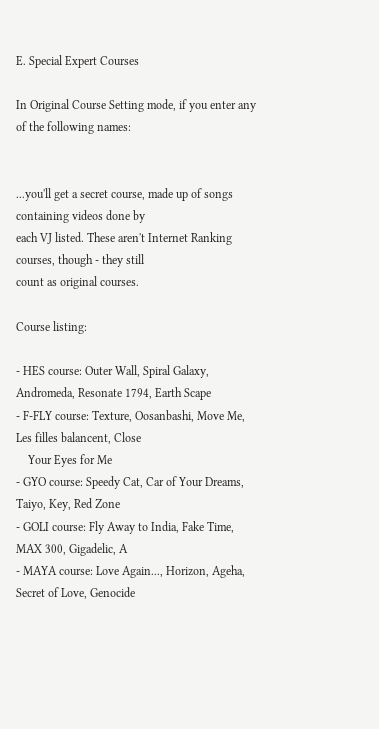E. Special Expert Courses

In Original Course Setting mode, if you enter any of the following names:


...you'll get a secret course, made up of songs containing videos done by
each VJ listed. These aren't Internet Ranking courses, though - they still
count as original courses.

Course listing:

- HES course: Outer Wall, Spiral Galaxy, Andromeda, Resonate 1794, Earth Scape
- F-FLY course: Texture, Oosanbashi, Move Me, Les filles balancent, Close
    Your Eyes for Me
- GYO course: Speedy Cat, Car of Your Dreams, Taiyo, Key, Red Zone
- GOLI course: Fly Away to India, Fake Time, MAX 300, Gigadelic, A
- MAYA course: Love Again..., Horizon, Ageha, Secret of Love, Genocide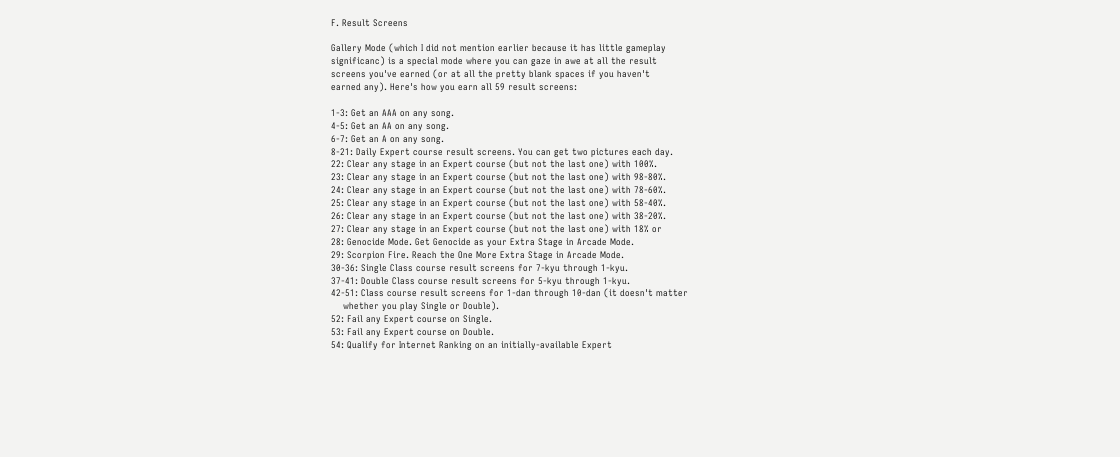F. Result Screens

Gallery Mode (which I did not mention earlier because it has little gameplay
significanc) is a special mode where you can gaze in awe at all the result
screens you've earned (or at all the pretty blank spaces if you haven't
earned any). Here's how you earn all 59 result screens:

1-3: Get an AAA on any song.
4-5: Get an AA on any song.
6-7: Get an A on any song.
8-21: Daily Expert course result screens. You can get two pictures each day.
22: Clear any stage in an Expert course (but not the last one) with 100%.
23: Clear any stage in an Expert course (but not the last one) with 98-80%.
24: Clear any stage in an Expert course (but not the last one) with 78-60%.
25: Clear any stage in an Expert course (but not the last one) with 58-40%.
26: Clear any stage in an Expert course (but not the last one) with 38-20%.
27: Clear any stage in an Expert course (but not the last one) with 18% or
28: Genocide Mode. Get Genocide as your Extra Stage in Arcade Mode.
29: Scorpion Fire. Reach the One More Extra Stage in Arcade Mode.
30-36: Single Class course result screens for 7-kyu through 1-kyu.
37-41: Double Class course result screens for 5-kyu through 1-kyu.
42-51: Class course result screens for 1-dan through 10-dan (it doesn't matter
    whether you play Single or Double).
52: Fail any Expert course on Single.
53: Fail any Expert course on Double.
54: Qualify for Internet Ranking on an initially-available Expert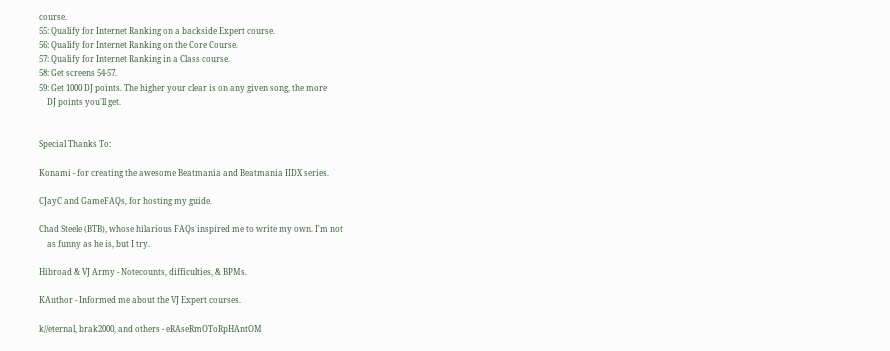course.
55: Qualify for Internet Ranking on a backside Expert course.
56: Qualify for Internet Ranking on the Core Course.
57: Qualify for Internet Ranking in a Class course.
58: Get screens 54-57.
59: Get 1000 DJ points. The higher your clear is on any given song, the more
    DJ points you'll get.


Special Thanks To:

Konami - for creating the awesome Beatmania and Beatmania IIDX series.

CJayC and GameFAQs, for hosting my guide.

Chad Steele (BTB), whose hilarious FAQs inspired me to write my own. I'm not
    as funny as he is, but I try.

Hibroad & VJ Army - Notecounts, difficulties, & BPMs.

KAuthor - Informed me about the VJ Expert courses.

k//eternal, brak2000, and others - eRAseRmOToRpHAntOM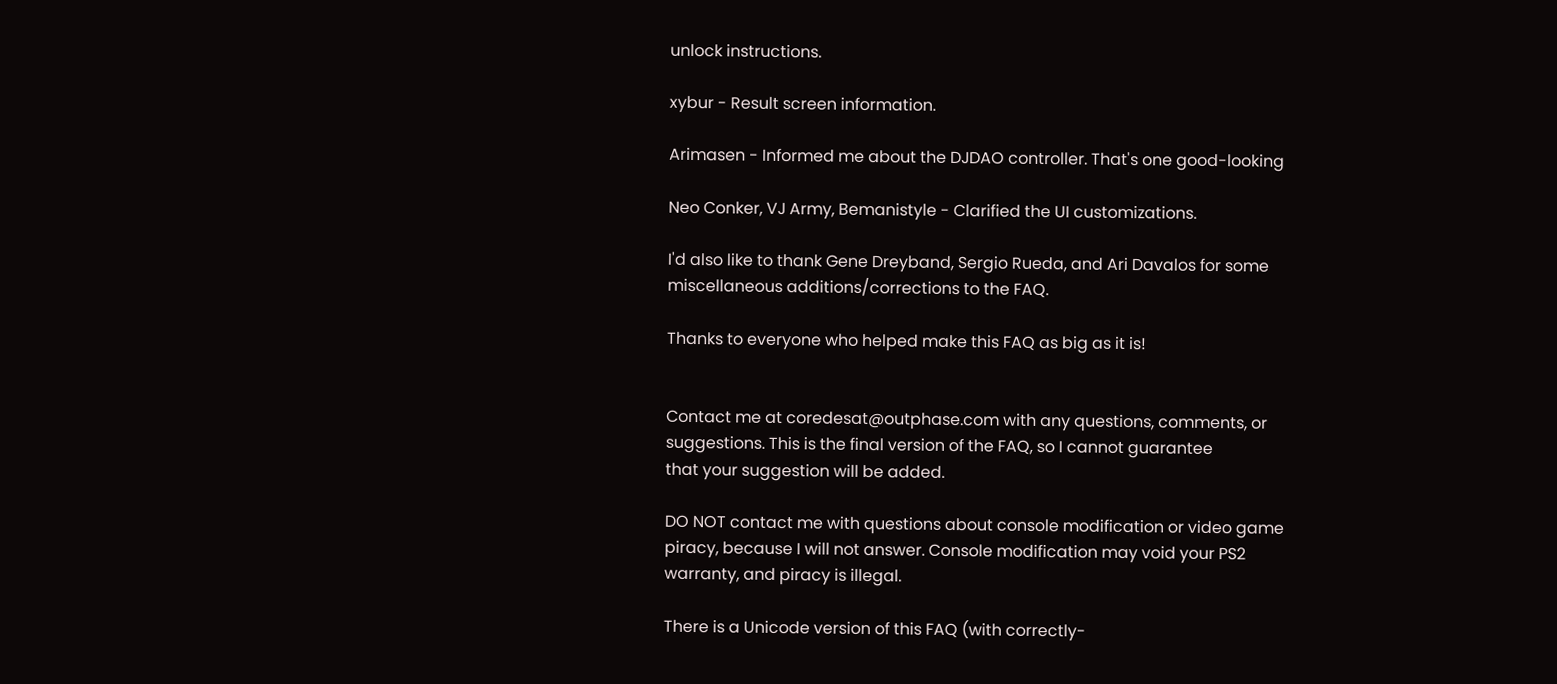unlock instructions.

xybur - Result screen information.

Arimasen - Informed me about the DJDAO controller. That's one good-looking

Neo Conker, VJ Army, Bemanistyle - Clarified the UI customizations.

I'd also like to thank Gene Dreyband, Sergio Rueda, and Ari Davalos for some
miscellaneous additions/corrections to the FAQ.

Thanks to everyone who helped make this FAQ as big as it is!


Contact me at coredesat@outphase.com with any questions, comments, or
suggestions. This is the final version of the FAQ, so I cannot guarantee
that your suggestion will be added.

DO NOT contact me with questions about console modification or video game
piracy, because I will not answer. Console modification may void your PS2
warranty, and piracy is illegal.

There is a Unicode version of this FAQ (with correctly-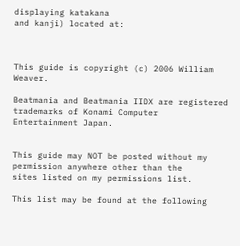displaying katakana
and kanji) located at:



This guide is copyright (c) 2006 William Weaver.

Beatmania and Beatmania IIDX are registered trademarks of Konami Computer
Entertainment Japan.


This guide may NOT be posted without my permission anywhere other than the
sites listed on my permissions list.

This list may be found at the following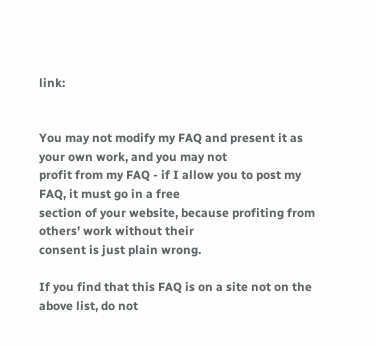link:


You may not modify my FAQ and present it as your own work, and you may not
profit from my FAQ - if I allow you to post my FAQ, it must go in a free
section of your website, because profiting from others' work without their
consent is just plain wrong.

If you find that this FAQ is on a site not on the above list, do not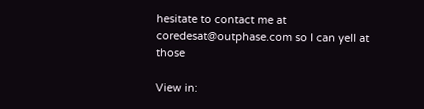hesitate to contact me at coredesat@outphase.com so I can yell at those

View in: